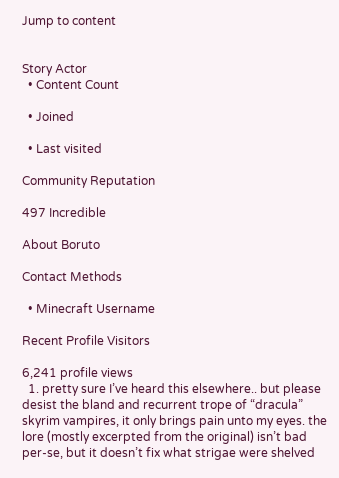Jump to content


Story Actor
  • Content Count

  • Joined

  • Last visited

Community Reputation

497 Incredible

About Boruto

Contact Methods

  • Minecraft Username

Recent Profile Visitors

6,241 profile views
  1. pretty sure I’ve heard this elsewhere.. but please desist the bland and recurrent trope of “dracula” skyrim vampires, it only brings pain unto my eyes. the lore (mostly excerpted from the original) isn’t bad per-se, but it doesn’t fix what strigae were shelved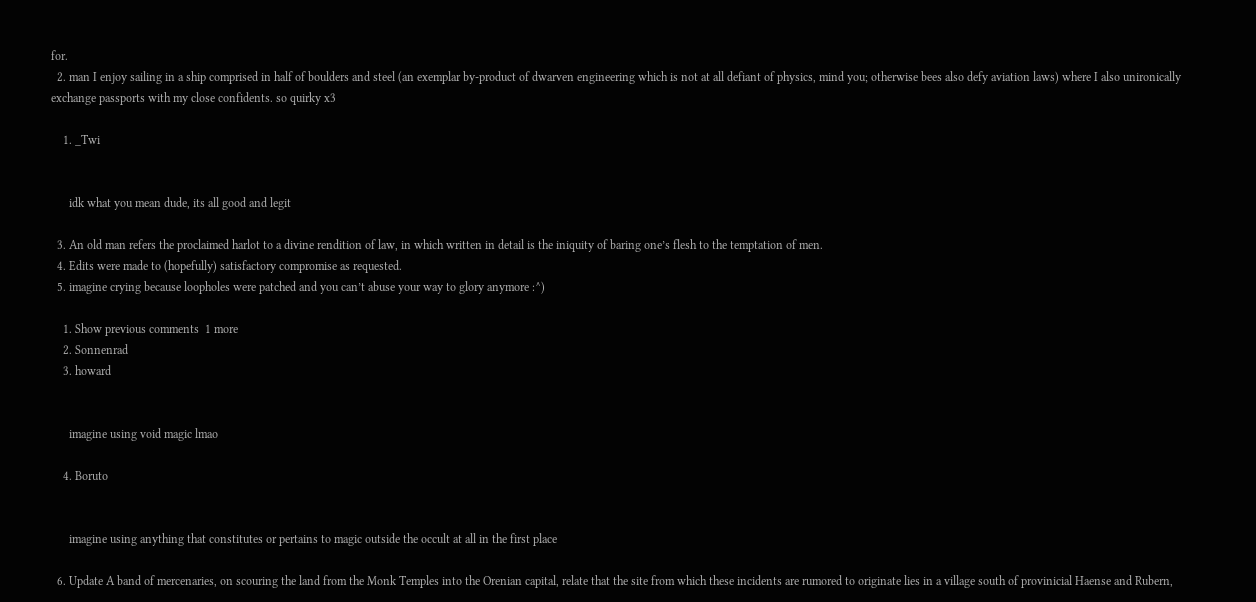for.
  2. man I enjoy sailing in a ship comprised in half of boulders and steel (an exemplar by-product of dwarven engineering which is not at all defiant of physics, mind you; otherwise bees also defy aviation laws) where I also unironically exchange passports with my close confidents. so quirky x3

    1. _Twi


      idk what you mean dude, its all good and legit

  3. An old man refers the proclaimed harlot to a divine rendition of law, in which written in detail is the iniquity of baring one’s flesh to the temptation of men.
  4. Edits were made to (hopefully) satisfactory compromise as requested.
  5. imagine crying because loopholes were patched and you can’t abuse your way to glory anymore :^)

    1. Show previous comments  1 more
    2. Sonnenrad
    3. howard


      imagine using void magic lmao

    4. Boruto


      imagine using anything that constitutes or pertains to magic outside the occult at all in the first place

  6. Update A band of mercenaries, on scouring the land from the Monk Temples into the Orenian capital, relate that the site from which these incidents are rumored to originate lies in a village south of provinicial Haense and Rubern,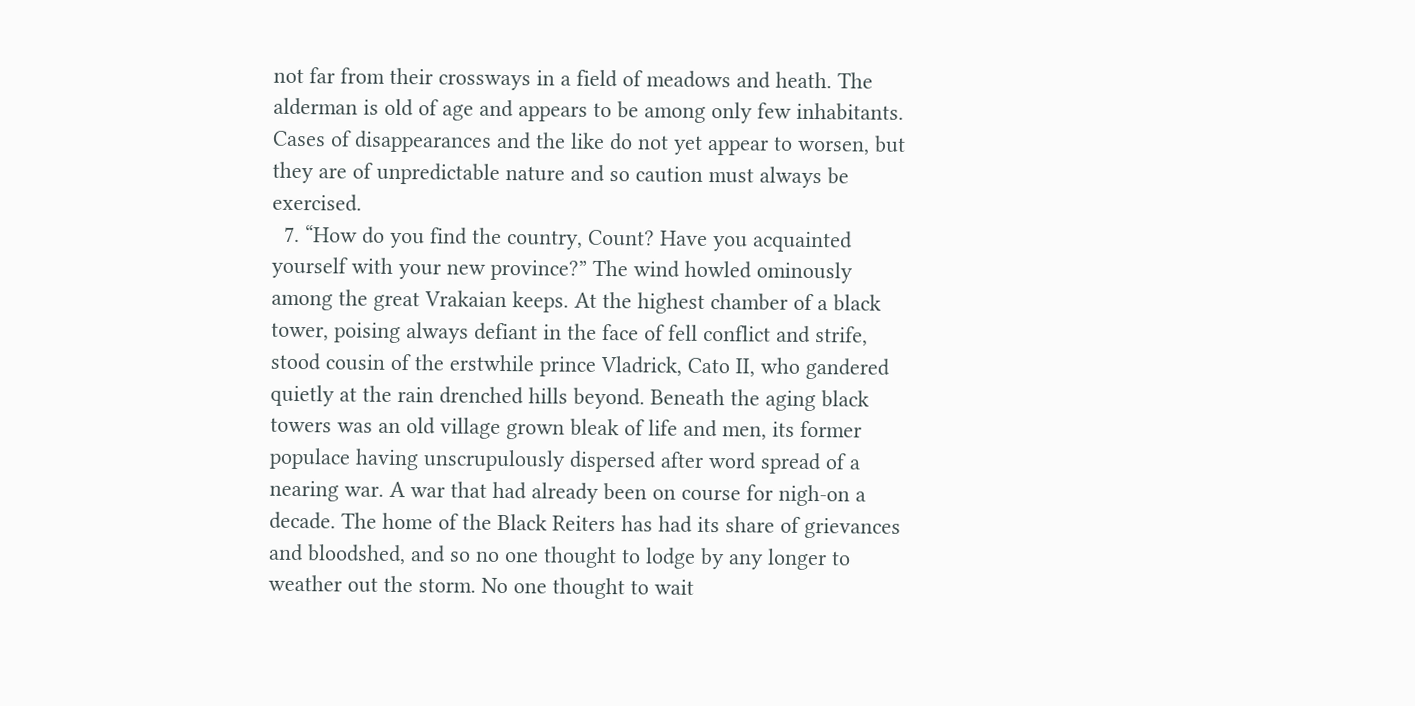not far from their crossways in a field of meadows and heath. The alderman is old of age and appears to be among only few inhabitants. Cases of disappearances and the like do not yet appear to worsen, but they are of unpredictable nature and so caution must always be exercised.
  7. “How do you find the country, Count? Have you acquainted yourself with your new province?” The wind howled ominously among the great Vrakaian keeps. At the highest chamber of a black tower, poising always defiant in the face of fell conflict and strife, stood cousin of the erstwhile prince Vladrick, Cato II, who gandered quietly at the rain drenched hills beyond. Beneath the aging black towers was an old village grown bleak of life and men, its former populace having unscrupulously dispersed after word spread of a nearing war. A war that had already been on course for nigh-on a decade. The home of the Black Reiters has had its share of grievances and bloodshed, and so no one thought to lodge by any longer to weather out the storm. No one thought to wait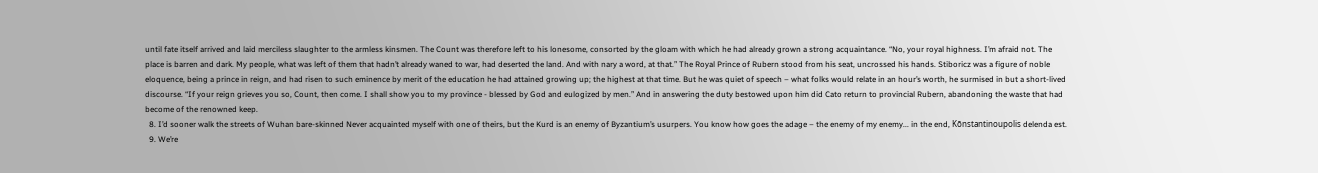until fate itself arrived and laid merciless slaughter to the armless kinsmen. The Count was therefore left to his lonesome, consorted by the gloam with which he had already grown a strong acquaintance. “No, your royal highness. I’m afraid not. The place is barren and dark. My people, what was left of them that hadn’t already waned to war, had deserted the land. And with nary a word, at that.” The Royal Prince of Rubern stood from his seat, uncrossed his hands. Stiboricz was a figure of noble eloquence, being a prince in reign, and had risen to such eminence by merit of the education he had attained growing up; the highest at that time. But he was quiet of speech – what folks would relate in an hour’s worth, he surmised in but a short-lived discourse. “If your reign grieves you so, Count, then come. I shall show you to my province - blessed by God and eulogized by men.” And in answering the duty bestowed upon him did Cato return to provincial Rubern, abandoning the waste that had become of the renowned keep.
  8. I’d sooner walk the streets of Wuhan bare-skinned Never acquainted myself with one of theirs, but the Kurd is an enemy of Byzantium’s usurpers. You know how goes the adage – the enemy of my enemy... in the end, Kōnstantinoupolis delenda est.
  9. We’re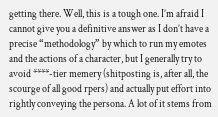getting there. Well, this is a tough one. I’m afraid I cannot give you a definitive answer as I don’t have a precise “methodology” by which to run my emotes and the actions of a character, but I generally try to avoid ****-tier memery (shitposting is, after all, the scourge of all good rpers) and actually put effort into rightly conveying the persona. A lot of it stems from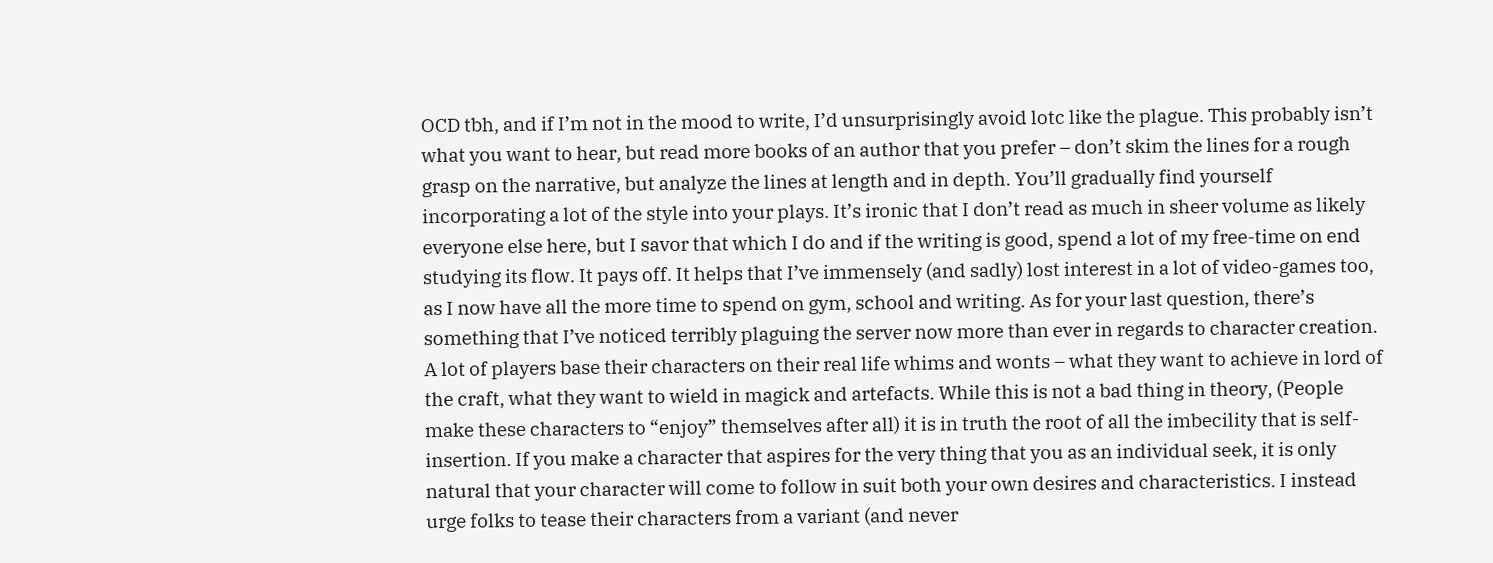OCD tbh, and if I’m not in the mood to write, I’d unsurprisingly avoid lotc like the plague. This probably isn’t what you want to hear, but read more books of an author that you prefer – don’t skim the lines for a rough grasp on the narrative, but analyze the lines at length and in depth. You’ll gradually find yourself incorporating a lot of the style into your plays. It’s ironic that I don’t read as much in sheer volume as likely everyone else here, but I savor that which I do and if the writing is good, spend a lot of my free-time on end studying its flow. It pays off. It helps that I’ve immensely (and sadly) lost interest in a lot of video-games too, as I now have all the more time to spend on gym, school and writing. As for your last question, there’s something that I’ve noticed terribly plaguing the server now more than ever in regards to character creation. A lot of players base their characters on their real life whims and wonts – what they want to achieve in lord of the craft, what they want to wield in magick and artefacts. While this is not a bad thing in theory, (People make these characters to “enjoy” themselves after all) it is in truth the root of all the imbecility that is self-insertion. If you make a character that aspires for the very thing that you as an individual seek, it is only natural that your character will come to follow in suit both your own desires and characteristics. I instead urge folks to tease their characters from a variant (and never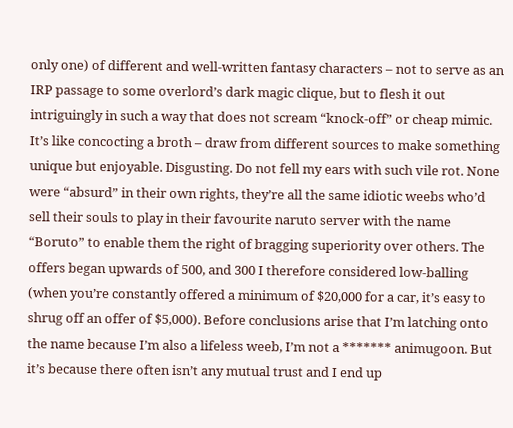only one) of different and well-written fantasy characters – not to serve as an IRP passage to some overlord’s dark magic clique, but to flesh it out intriguingly in such a way that does not scream “knock-off” or cheap mimic. It’s like concocting a broth – draw from different sources to make something unique but enjoyable. Disgusting. Do not fell my ears with such vile rot. None were “absurd” in their own rights, they’re all the same idiotic weebs who’d sell their souls to play in their favourite naruto server with the name “Boruto” to enable them the right of bragging superiority over others. The offers began upwards of 500, and 300 I therefore considered low-balling (when you’re constantly offered a minimum of $20,000 for a car, it’s easy to shrug off an offer of $5,000). Before conclusions arise that I’m latching onto the name because I’m also a lifeless weeb, I’m not a ******* animugoon. But it’s because there often isn’t any mutual trust and I end up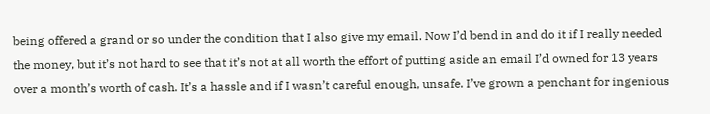being offered a grand or so under the condition that I also give my email. Now I’d bend in and do it if I really needed the money, but it’s not hard to see that it’s not at all worth the effort of putting aside an email I’d owned for 13 years over a month’s worth of cash. It’s a hassle and if I wasn’t careful enough, unsafe. I’ve grown a penchant for ingenious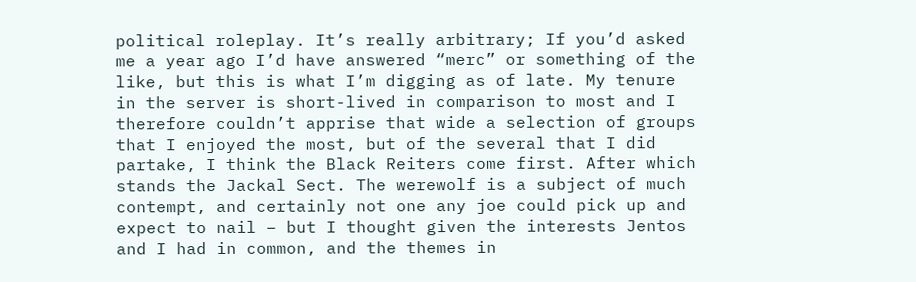political roleplay. It’s really arbitrary; If you’d asked me a year ago I’d have answered “merc” or something of the like, but this is what I’m digging as of late. My tenure in the server is short-lived in comparison to most and I therefore couldn’t apprise that wide a selection of groups that I enjoyed the most, but of the several that I did partake, I think the Black Reiters come first. After which stands the Jackal Sect. The werewolf is a subject of much contempt, and certainly not one any joe could pick up and expect to nail – but I thought given the interests Jentos and I had in common, and the themes in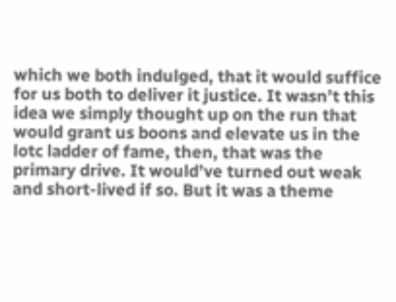which we both indulged, that it would suffice for us both to deliver it justice. It wasn’t this idea we simply thought up on the run that would grant us boons and elevate us in the lotc ladder of fame, then, that was the primary drive. It would’ve turned out weak and short-lived if so. But it was a theme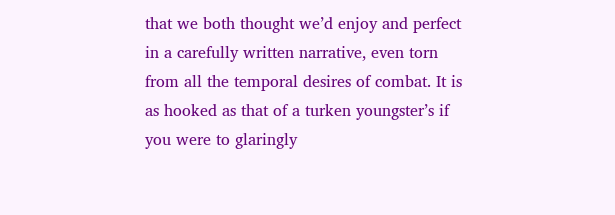that we both thought we’d enjoy and perfect in a carefully written narrative, even torn from all the temporal desires of combat. It is as hooked as that of a turken youngster’s if you were to glaringly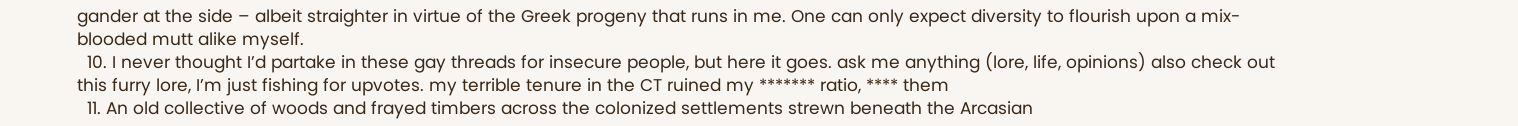gander at the side – albeit straighter in virtue of the Greek progeny that runs in me. One can only expect diversity to flourish upon a mix-blooded mutt alike myself.
  10. I never thought I’d partake in these gay threads for insecure people, but here it goes. ask me anything (lore, life, opinions) also check out this furry lore, I’m just fishing for upvotes. my terrible tenure in the CT ruined my ******* ratio, **** them
  11. An old collective of woods and frayed timbers across the colonized settlements strewn beneath the Arcasian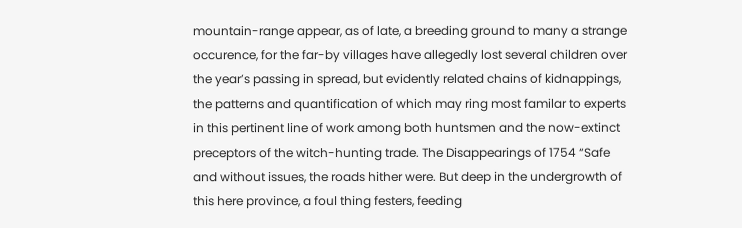mountain-range appear, as of late, a breeding ground to many a strange occurence, for the far-by villages have allegedly lost several children over the year’s passing in spread, but evidently related chains of kidnappings, the patterns and quantification of which may ring most familar to experts in this pertinent line of work among both huntsmen and the now-extinct preceptors of the witch-hunting trade. The Disappearings of 1754 “Safe and without issues, the roads hither were. But deep in the undergrowth of this here province, a foul thing festers, feeding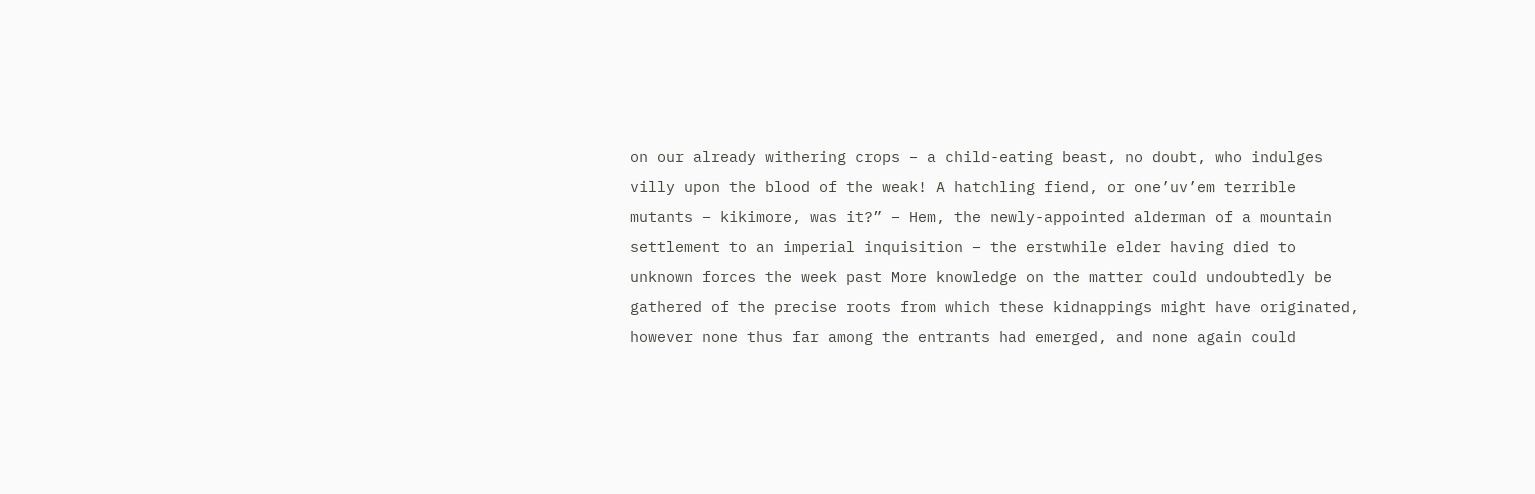on our already withering crops – a child-eating beast, no doubt, who indulges villy upon the blood of the weak! A hatchling fiend, or one’uv’em terrible mutants – kikimore, was it?” – Hem, the newly-appointed alderman of a mountain settlement to an imperial inquisition – the erstwhile elder having died to unknown forces the week past More knowledge on the matter could undoubtedly be gathered of the precise roots from which these kidnappings might have originated, however none thus far among the entrants had emerged, and none again could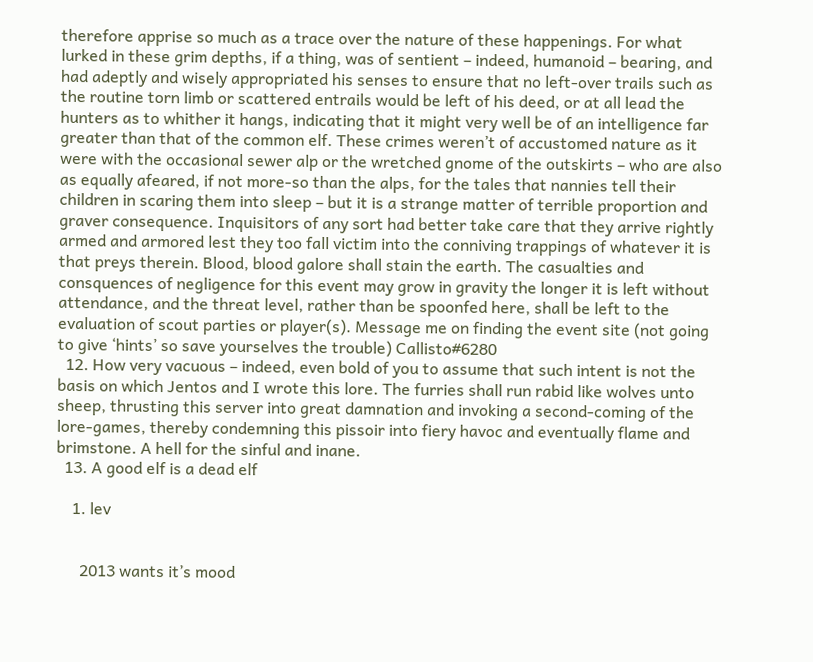therefore apprise so much as a trace over the nature of these happenings. For what lurked in these grim depths, if a thing, was of sentient – indeed, humanoid – bearing, and had adeptly and wisely appropriated his senses to ensure that no left-over trails such as the routine torn limb or scattered entrails would be left of his deed, or at all lead the hunters as to whither it hangs, indicating that it might very well be of an intelligence far greater than that of the common elf. These crimes weren’t of accustomed nature as it were with the occasional sewer alp or the wretched gnome of the outskirts – who are also as equally afeared, if not more-so than the alps, for the tales that nannies tell their children in scaring them into sleep – but it is a strange matter of terrible proportion and graver consequence. Inquisitors of any sort had better take care that they arrive rightly armed and armored lest they too fall victim into the conniving trappings of whatever it is that preys therein. Blood, blood galore shall stain the earth. The casualties and consquences of negligence for this event may grow in gravity the longer it is left without attendance, and the threat level, rather than be spoonfed here, shall be left to the evaluation of scout parties or player(s). Message me on finding the event site (not going to give ‘hints’ so save yourselves the trouble) Callisto#6280
  12. How very vacuous – indeed, even bold of you to assume that such intent is not the basis on which Jentos and I wrote this lore. The furries shall run rabid like wolves unto sheep, thrusting this server into great damnation and invoking a second-coming of the lore-games, thereby condemning this pissoir into fiery havoc and eventually flame and brimstone. A hell for the sinful and inane.
  13. A good elf is a dead elf

    1. lev


      2013 wants it’s mood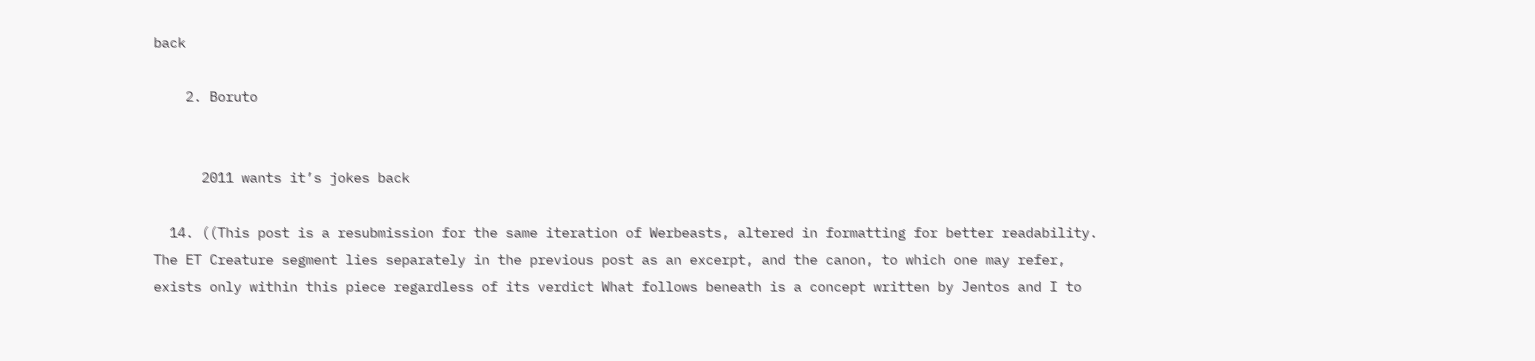back

    2. Boruto


      2011 wants it’s jokes back

  14. ((This post is a resubmission for the same iteration of Werbeasts, altered in formatting for better readability. The ET Creature segment lies separately in the previous post as an excerpt, and the canon, to which one may refer, exists only within this piece regardless of its verdict What follows beneath is a concept written by Jentos and I to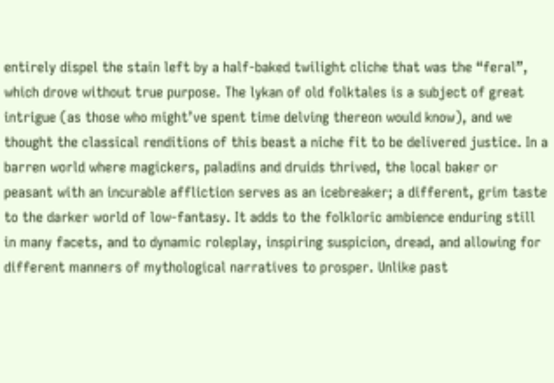entirely dispel the stain left by a half-baked twilight cliche that was the “feral”, which drove without true purpose. The lykan of old folktales is a subject of great intrigue (as those who might’ve spent time delving thereon would know), and we thought the classical renditions of this beast a niche fit to be delivered justice. In a barren world where magickers, paladins and druids thrived, the local baker or peasant with an incurable affliction serves as an icebreaker; a different, grim taste to the darker world of low-fantasy. It adds to the folkloric ambience enduring still in many facets, and to dynamic roleplay, inspiring suspicion, dread, and allowing for different manners of mythological narratives to prosper. Unlike past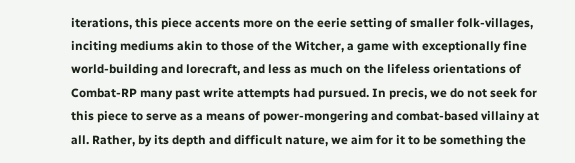iterations, this piece accents more on the eerie setting of smaller folk-villages, inciting mediums akin to those of the Witcher, a game with exceptionally fine world-building and lorecraft, and less as much on the lifeless orientations of Combat-RP many past write attempts had pursued. In precis, we do not seek for this piece to serve as a means of power-mongering and combat-based villainy at all. Rather, by its depth and difficult nature, we aim for it to be something the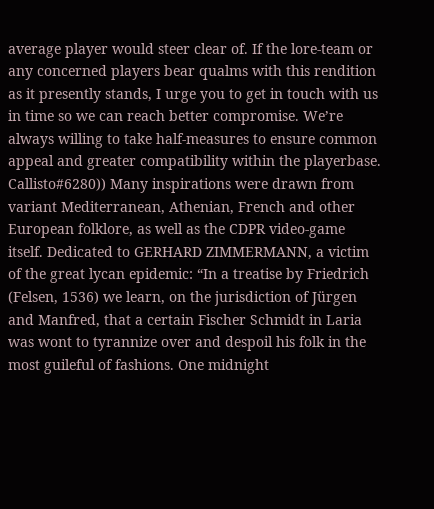average player would steer clear of. If the lore-team or any concerned players bear qualms with this rendition as it presently stands, I urge you to get in touch with us in time so we can reach better compromise. We’re always willing to take half-measures to ensure common appeal and greater compatibility within the playerbase. Callisto#6280)) Many inspirations were drawn from variant Mediterranean, Athenian, French and other European folklore, as well as the CDPR video-game itself. Dedicated to GERHARD ZIMMERMANN, a victim of the great lycan epidemic: “In a treatise by Friedrich (Felsen, 1536) we learn, on the jurisdiction of Jürgen and Manfred, that a certain Fischer Schmidt in Laria was wont to tyrannize over and despoil his folk in the most guileful of fashions. One midnight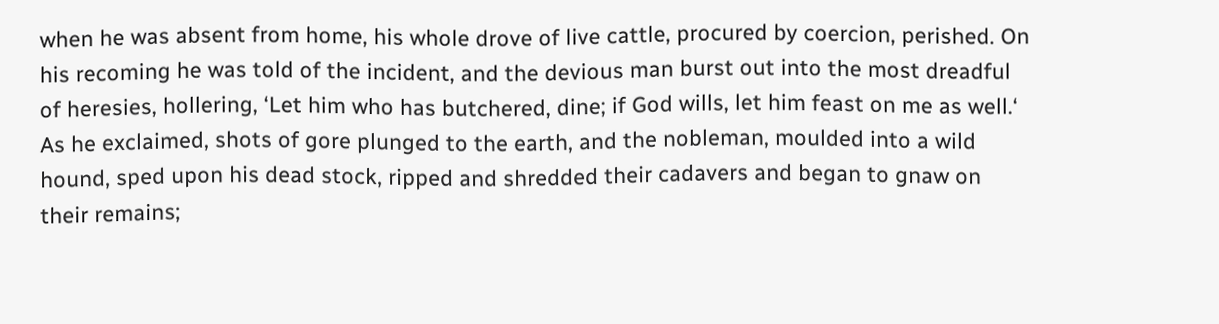when he was absent from home, his whole drove of live cattle, procured by coercion, perished. On his recoming he was told of the incident, and the devious man burst out into the most dreadful of heresies, hollering, ‘Let him who has butchered, dine; if God wills, let him feast on me as well.‘ As he exclaimed, shots of gore plunged to the earth, and the nobleman, moulded into a wild hound, sped upon his dead stock, ripped and shredded their cadavers and began to gnaw on their remains;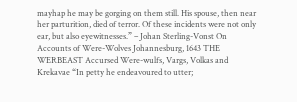mayhap he may be gorging on them still. His spouse, then near her parturition, died of terror. Of these incidents were not only ear, but also eyewitnesses.” – Johan Sterling-Vonst On Accounts of Were-Wolves Johannesburg, 1643 THE WERBEAST Accursed Were-wulfs, Vargs, Volkas and Krekavae “In petty he endeavoured to utter;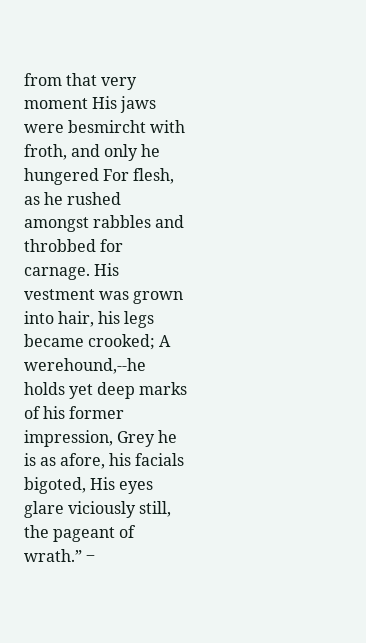from that very moment His jaws were besmircht with froth, and only he hungered For flesh, as he rushed amongst rabbles and throbbed for carnage. His vestment was grown into hair, his legs became crooked; A werehound,--he holds yet deep marks of his former impression, Grey he is as afore, his facials bigoted, His eyes glare viciously still, the pageant of wrath.” ‒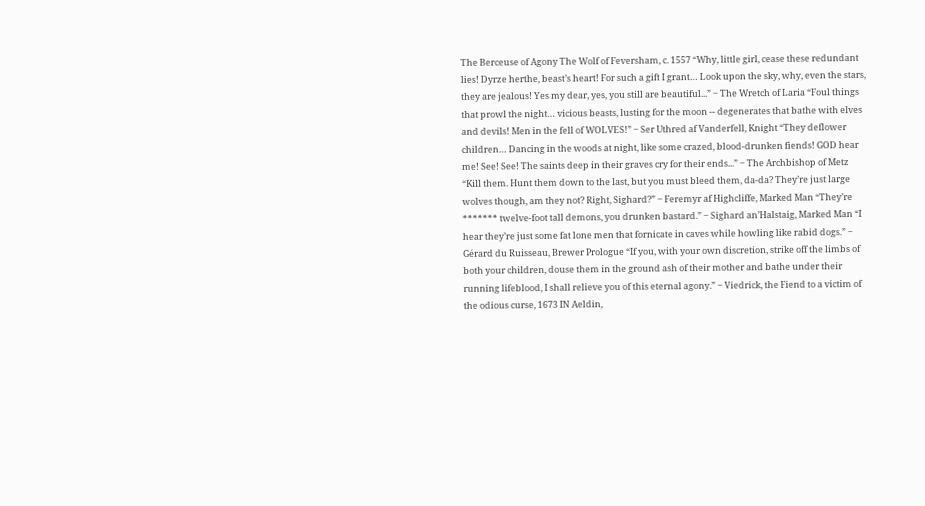The Berceuse of Agony The Wolf of Feversham, c. 1557 “Why, little girl, cease these redundant lies! Dyrze herthe, beast’s heart! For such a gift I grant… Look upon the sky, why, even the stars, they are jealous! Yes my dear, yes, you still are beautiful...” ‒ The Wretch of Laria “Foul things that prowl the night… vicious beasts, lusting for the moon -- degenerates that bathe with elves and devils! Men in the fell of WOLVES!” ‒ Ser Uthred af Vanderfell, Knight “They deflower children… Dancing in the woods at night, like some crazed, blood-drunken fiends! GOD hear me! See! See! The saints deep in their graves cry for their ends...” ‒ The Archbishop of Metz “Kill them. Hunt them down to the last, but you must bleed them, da-da? They’re just large wolves though, am they not? Right, Sighard?” ‒ Feremyr af Highcliffe, Marked Man “They’re ******* twelve-foot tall demons, you drunken bastard.” ‒ Sighard an’Halstaig, Marked Man “I hear they’re just some fat lone men that fornicate in caves while howling like rabid dogs.” ‒ Gérard du Ruisseau, Brewer Prologue “If you, with your own discretion, strike off the limbs of both your children, douse them in the ground ash of their mother and bathe under their running lifeblood, I shall relieve you of this eternal agony.” ‒ Viedrick, the Fiend to a victim of the odious curse, 1673 IN Aeldin,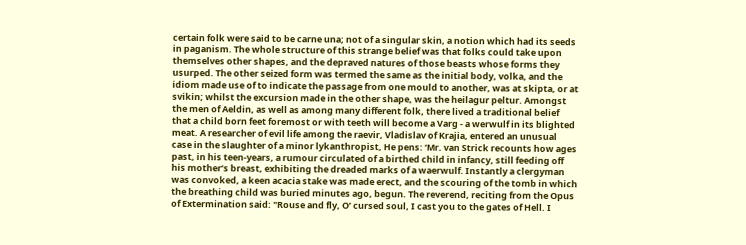certain folk were said to be carne una; not of a singular skin, a notion which had its seeds in paganism. The whole structure of this strange belief was that folks could take upon themselves other shapes, and the depraved natures of those beasts whose forms they usurped. The other seized form was termed the same as the initial body, volka, and the idiom made use of to indicate the passage from one mould to another, was at skipta, or at svikin; whilst the excursion made in the other shape, was the heilagur peltur. Amongst the men of Aeldin, as well as among many different folk, there lived a traditional belief that a child born feet foremost or with teeth will become a Varg - a werwulf in its blighted meat. A researcher of evil life among the raevir, Vladislav of Krajia, entered an unusual case in the slaughter of a minor lykanthropist, He pens: ‘Mr. van Strick recounts how ages past, in his teen-years, a rumour circulated of a birthed child in infancy, still feeding off his mother’s breast, exhibiting the dreaded marks of a waerwulf. Instantly a clergyman was convoked, a keen acacia stake was made erect, and the scouring of the tomb in which the breathing child was buried minutes ago, begun. The reverend, reciting from the Opus of Extermination said: "Rouse and fly, O’ cursed soul, I cast you to the gates of Hell. I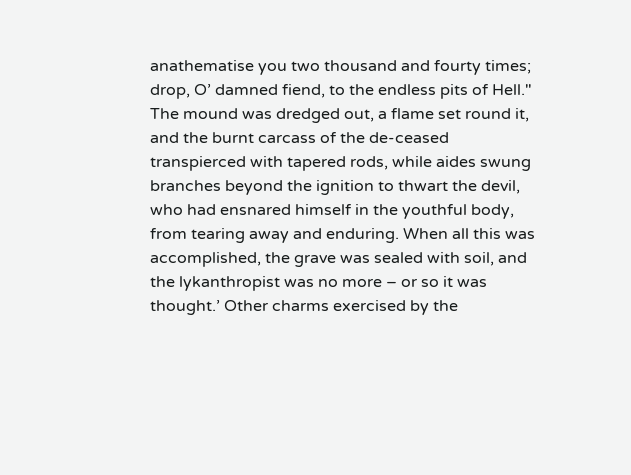anathematise you two thousand and fourty times; drop, O’ damned fiend, to the endless pits of Hell." The mound was dredged out, a flame set round it, and the burnt carcass of the de-ceased transpierced with tapered rods, while aides swung branches beyond the ignition to thwart the devil, who had ensnared himself in the youthful body, from tearing away and enduring. When all this was accomplished, the grave was sealed with soil, and the lykanthropist was no more – or so it was thought.’ Other charms exercised by the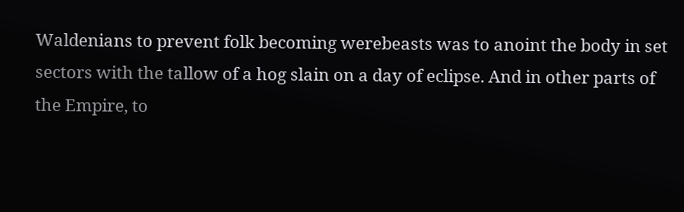Waldenians to prevent folk becoming werebeasts was to anoint the body in set sectors with the tallow of a hog slain on a day of eclipse. And in other parts of the Empire, to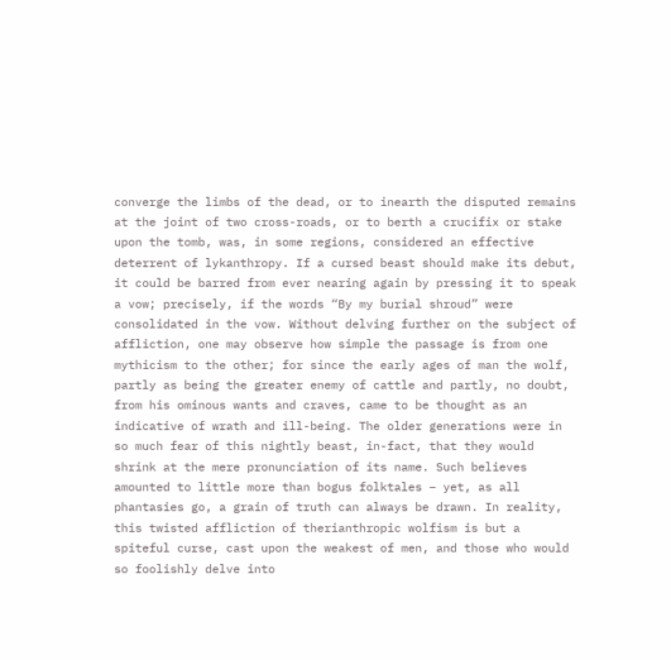converge the limbs of the dead, or to inearth the disputed remains at the joint of two cross-roads, or to berth a crucifix or stake upon the tomb, was, in some regions, considered an effective deterrent of lykanthropy. If a cursed beast should make its debut, it could be barred from ever nearing again by pressing it to speak a vow; precisely, if the words “By my burial shroud” were consolidated in the vow. Without delving further on the subject of affliction, one may observe how simple the passage is from one mythicism to the other; for since the early ages of man the wolf, partly as being the greater enemy of cattle and partly, no doubt, from his ominous wants and craves, came to be thought as an indicative of wrath and ill-being. The older generations were in so much fear of this nightly beast, in-fact, that they would shrink at the mere pronunciation of its name. Such believes amounted to little more than bogus folktales – yet, as all phantasies go, a grain of truth can always be drawn. In reality, this twisted affliction of therianthropic wolfism is but a spiteful curse, cast upon the weakest of men, and those who would so foolishly delve into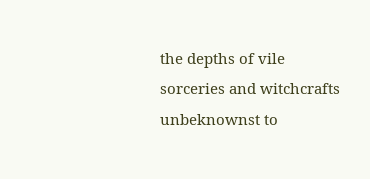the depths of vile sorceries and witchcrafts unbeknownst to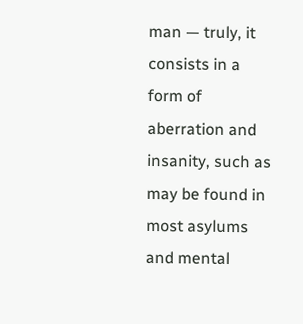man — truly, it consists in a form of aberration and insanity, such as may be found in most asylums and mental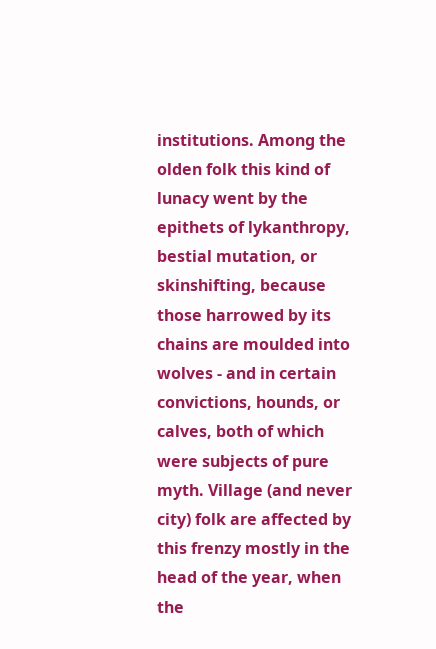institutions. Among the olden folk this kind of lunacy went by the epithets of lykanthropy, bestial mutation, or skinshifting, because those harrowed by its chains are moulded into wolves - and in certain convictions, hounds, or calves, both of which were subjects of pure myth. Village (and never city) folk are affected by this frenzy mostly in the head of the year, when the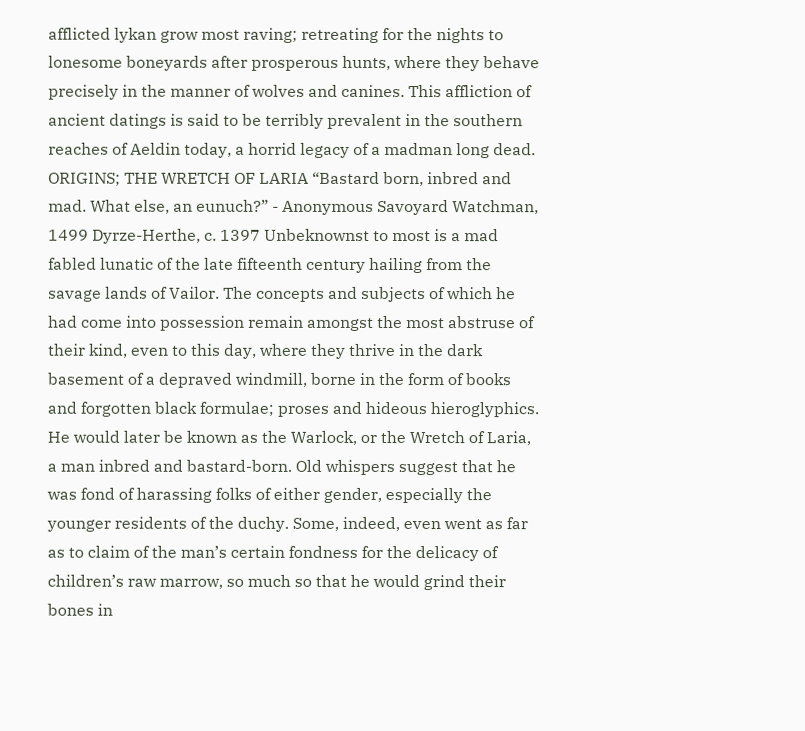afflicted lykan grow most raving; retreating for the nights to lonesome boneyards after prosperous hunts, where they behave precisely in the manner of wolves and canines. This affliction of ancient datings is said to be terribly prevalent in the southern reaches of Aeldin today, a horrid legacy of a madman long dead. ORIGINS; THE WRETCH OF LARIA “Bastard born, inbred and mad. What else, an eunuch?” - Anonymous Savoyard Watchman, 1499 Dyrze-Herthe, c. 1397 Unbeknownst to most is a mad fabled lunatic of the late fifteenth century hailing from the savage lands of Vailor. The concepts and subjects of which he had come into possession remain amongst the most abstruse of their kind, even to this day, where they thrive in the dark basement of a depraved windmill, borne in the form of books and forgotten black formulae; proses and hideous hieroglyphics. He would later be known as the Warlock, or the Wretch of Laria, a man inbred and bastard-born. Old whispers suggest that he was fond of harassing folks of either gender, especially the younger residents of the duchy. Some, indeed, even went as far as to claim of the man’s certain fondness for the delicacy of children’s raw marrow, so much so that he would grind their bones in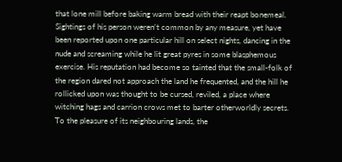that lone mill before baking warm bread with their reapt bonemeal. Sightings of his person weren’t common by any measure, yet have been reported upon one particular hill on select nights, dancing in the nude and screaming while he lit great pyres in some blasphemous exercise. His reputation had become so tainted that the small-folk of the region dared not approach the land he frequented, and the hill he rollicked upon was thought to be cursed, reviled, a place where witching hags and carrion crows met to barter otherworldly secrets. To the pleasure of its neighbouring lands, the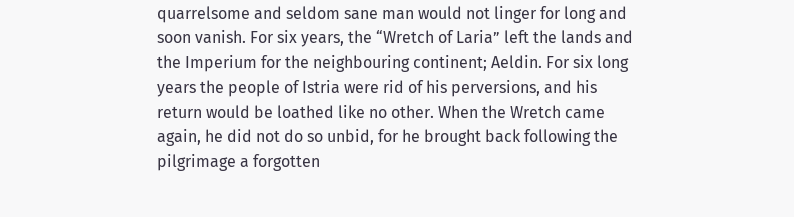quarrelsome and seldom sane man would not linger for long and soon vanish. For six years, the “Wretch of Laria” left the lands and the Imperium for the neighbouring continent; Aeldin. For six long years the people of Istria were rid of his perversions, and his return would be loathed like no other. When the Wretch came again, he did not do so unbid, for he brought back following the pilgrimage a forgotten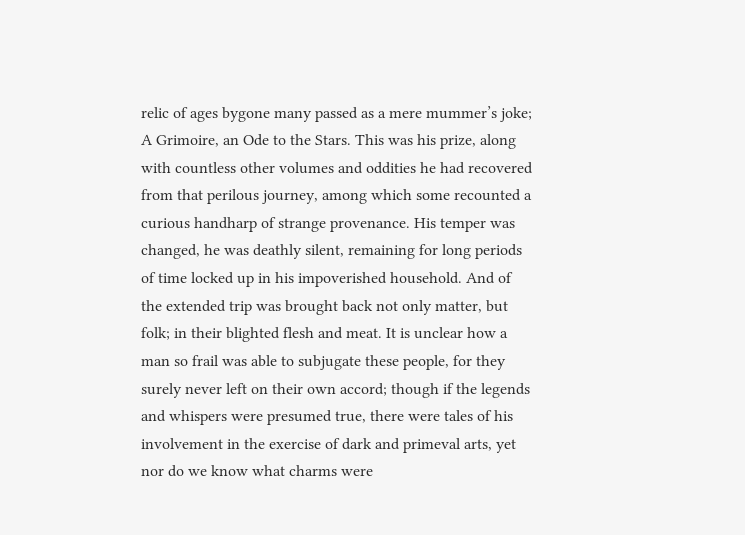relic of ages bygone many passed as a mere mummer’s joke; A Grimoire, an Ode to the Stars. This was his prize, along with countless other volumes and oddities he had recovered from that perilous journey, among which some recounted a curious handharp of strange provenance. His temper was changed, he was deathly silent, remaining for long periods of time locked up in his impoverished household. And of the extended trip was brought back not only matter, but folk; in their blighted flesh and meat. It is unclear how a man so frail was able to subjugate these people, for they surely never left on their own accord; though if the legends and whispers were presumed true, there were tales of his involvement in the exercise of dark and primeval arts, yet nor do we know what charms were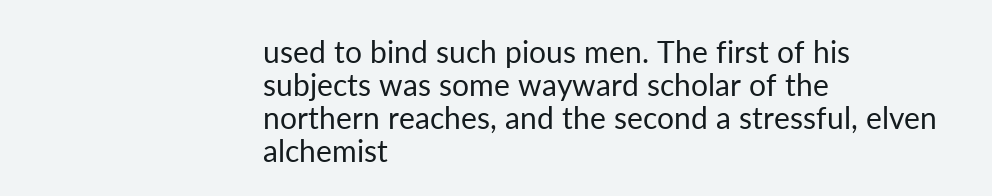used to bind such pious men. The first of his subjects was some wayward scholar of the northern reaches, and the second a stressful, elven alchemist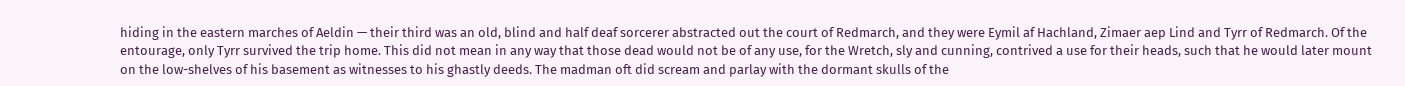hiding in the eastern marches of Aeldin — their third was an old, blind and half deaf sorcerer abstracted out the court of Redmarch, and they were Eymil af Hachland, Zimaer aep Lind and Tyrr of Redmarch. Of the entourage, only Tyrr survived the trip home. This did not mean in any way that those dead would not be of any use, for the Wretch, sly and cunning, contrived a use for their heads, such that he would later mount on the low-shelves of his basement as witnesses to his ghastly deeds. The madman oft did scream and parlay with the dormant skulls of the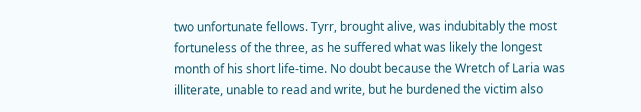two unfortunate fellows. Tyrr, brought alive, was indubitably the most fortuneless of the three, as he suffered what was likely the longest month of his short life-time. No doubt because the Wretch of Laria was illiterate, unable to read and write, but he burdened the victim also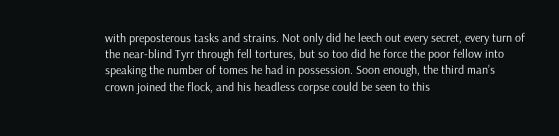with preposterous tasks and strains. Not only did he leech out every secret, every turn of the near-blind Tyrr through fell tortures, but so too did he force the poor fellow into speaking the number of tomes he had in possession. Soon enough, the third man’s crown joined the flock, and his headless corpse could be seen to this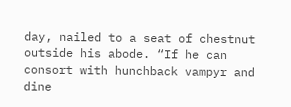day, nailed to a seat of chestnut outside his abode. “If he can consort with hunchback vampyr and dine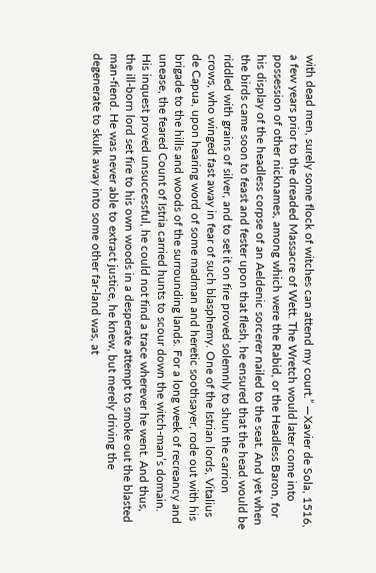with dead men, surely some flock of witches can attend my court.” —Xavier de Sola, 1516, a few years prior to the dreaded Massacre of Wett. The Wretch would later come into possession of other nicknames, among which were the Rabid, or the Headless Baron, for his display of the headless corpse of an Aeldenic sorcerer nailed to the seat. And yet when the birds came soon to feast and fester upon that flesh, he ensured that the head would be riddled with grains of silver, and to set it on fire proved solemnly to shun the carrion crows, who winged fast away in fear of such blasphemy. One of the Istrian lords, Vitalius de Capua, upon hearing word of some madman and heretic soothsayer, rode out with his brigade to the hills and woods of the surrounding lands. For a long week of recreancy and unease, the feared Count of Istria carried hunts to scour down the witch-man’s domain. His inquest proved unsuccessful, he could not find a trace wherever he went. And thus, the ill-born lord set fire to his own woods in a desperate attempt to smoke out the blasted man-fiend. He was never able to extract justice, he knew, but merely driving the degenerate to skulk away into some other far-land was, at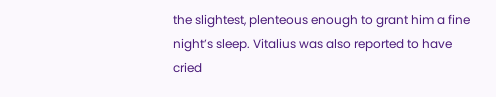the slightest, plenteous enough to grant him a fine night’s sleep. Vitalius was also reported to have cried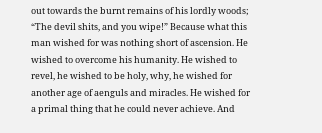out towards the burnt remains of his lordly woods; “The devil shits, and you wipe!” Because what this man wished for was nothing short of ascension. He wished to overcome his humanity. He wished to revel, he wished to be holy, why, he wished for another age of aenguls and miracles. He wished for a primal thing that he could never achieve. And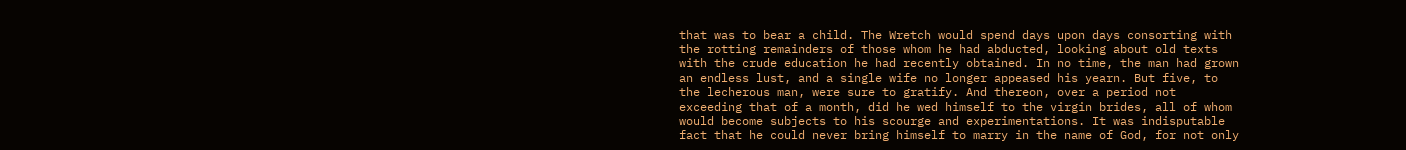that was to bear a child. The Wretch would spend days upon days consorting with the rotting remainders of those whom he had abducted, looking about old texts with the crude education he had recently obtained. In no time, the man had grown an endless lust, and a single wife no longer appeased his yearn. But five, to the lecherous man, were sure to gratify. And thereon, over a period not exceeding that of a month, did he wed himself to the virgin brides, all of whom would become subjects to his scourge and experimentations. It was indisputable fact that he could never bring himself to marry in the name of God, for not only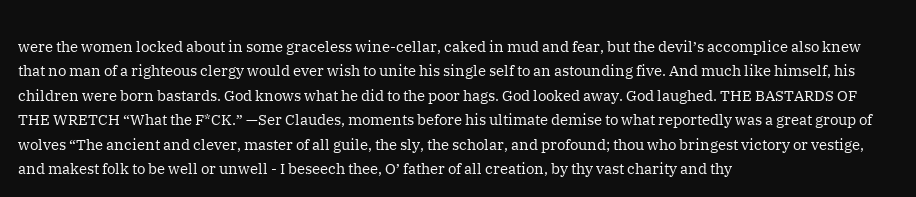were the women locked about in some graceless wine-cellar, caked in mud and fear, but the devil’s accomplice also knew that no man of a righteous clergy would ever wish to unite his single self to an astounding five. And much like himself, his children were born bastards. God knows what he did to the poor hags. God looked away. God laughed. THE BASTARDS OF THE WRETCH “What the F*CK.” —Ser Claudes, moments before his ultimate demise to what reportedly was a great group of wolves “The ancient and clever, master of all guile, the sly, the scholar, and profound; thou who bringest victory or vestige, and makest folk to be well or unwell - I beseech thee, O’ father of all creation, by thy vast charity and thy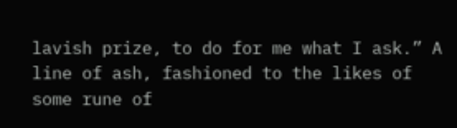lavish prize, to do for me what I ask.” A line of ash, fashioned to the likes of some rune of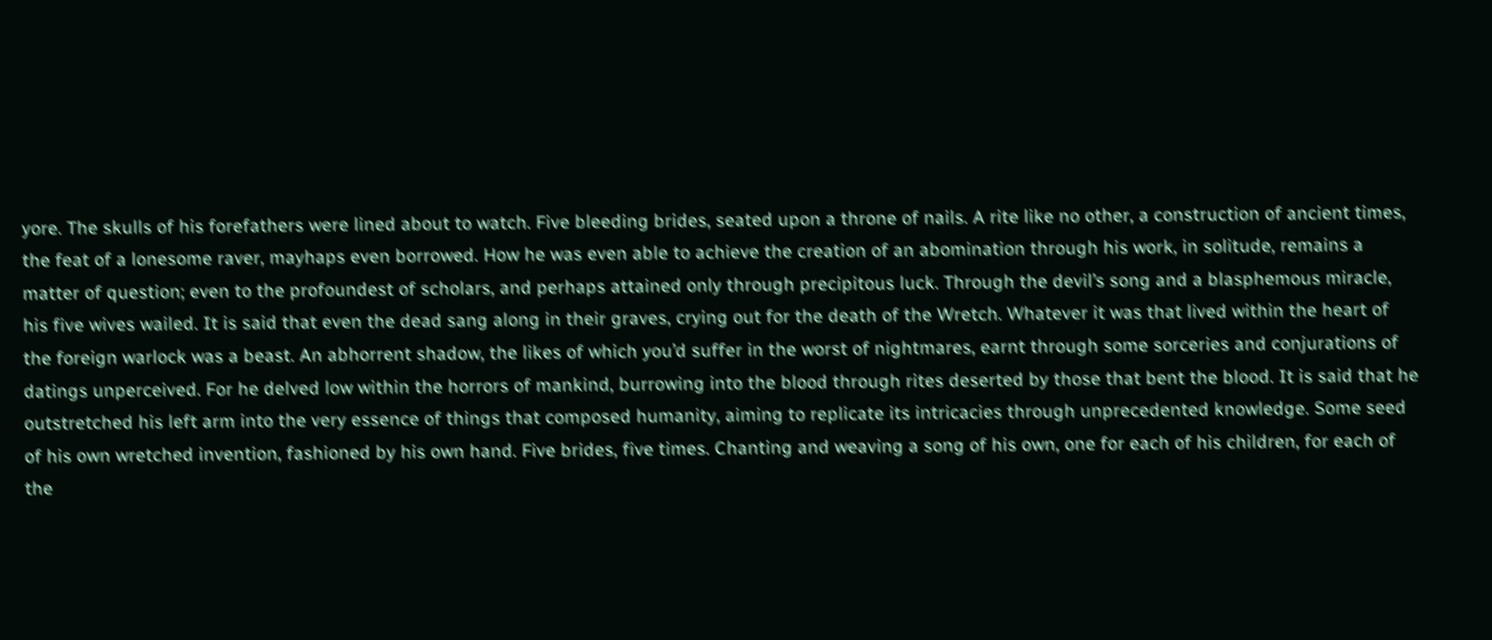yore. The skulls of his forefathers were lined about to watch. Five bleeding brides, seated upon a throne of nails. A rite like no other, a construction of ancient times, the feat of a lonesome raver, mayhaps even borrowed. How he was even able to achieve the creation of an abomination through his work, in solitude, remains a matter of question; even to the profoundest of scholars, and perhaps attained only through precipitous luck. Through the devil’s song and a blasphemous miracle, his five wives wailed. It is said that even the dead sang along in their graves, crying out for the death of the Wretch. Whatever it was that lived within the heart of the foreign warlock was a beast. An abhorrent shadow, the likes of which you’d suffer in the worst of nightmares, earnt through some sorceries and conjurations of datings unperceived. For he delved low within the horrors of mankind, burrowing into the blood through rites deserted by those that bent the blood. It is said that he outstretched his left arm into the very essence of things that composed humanity, aiming to replicate its intricacies through unprecedented knowledge. Some seed of his own wretched invention, fashioned by his own hand. Five brides, five times. Chanting and weaving a song of his own, one for each of his children, for each of the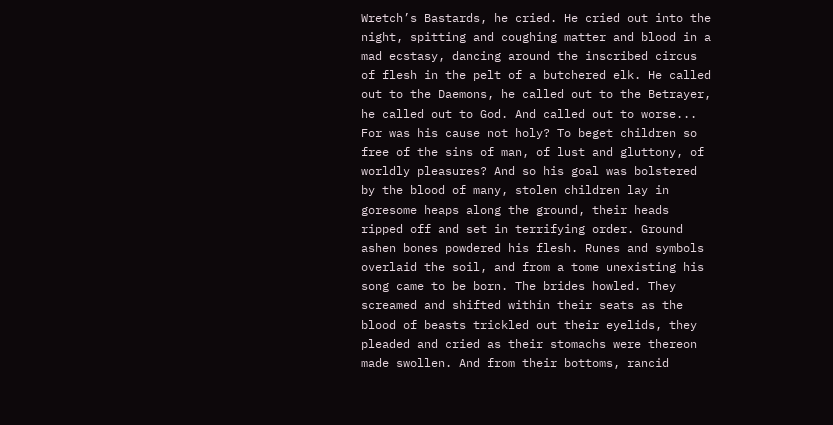Wretch’s Bastards, he cried. He cried out into the night, spitting and coughing matter and blood in a mad ecstasy, dancing around the inscribed circus of flesh in the pelt of a butchered elk. He called out to the Daemons, he called out to the Betrayer, he called out to God. And called out to worse... For was his cause not holy? To beget children so free of the sins of man, of lust and gluttony, of worldly pleasures? And so his goal was bolstered by the blood of many, stolen children lay in goresome heaps along the ground, their heads ripped off and set in terrifying order. Ground ashen bones powdered his flesh. Runes and symbols overlaid the soil, and from a tome unexisting his song came to be born. The brides howled. They screamed and shifted within their seats as the blood of beasts trickled out their eyelids, they pleaded and cried as their stomachs were thereon made swollen. And from their bottoms, rancid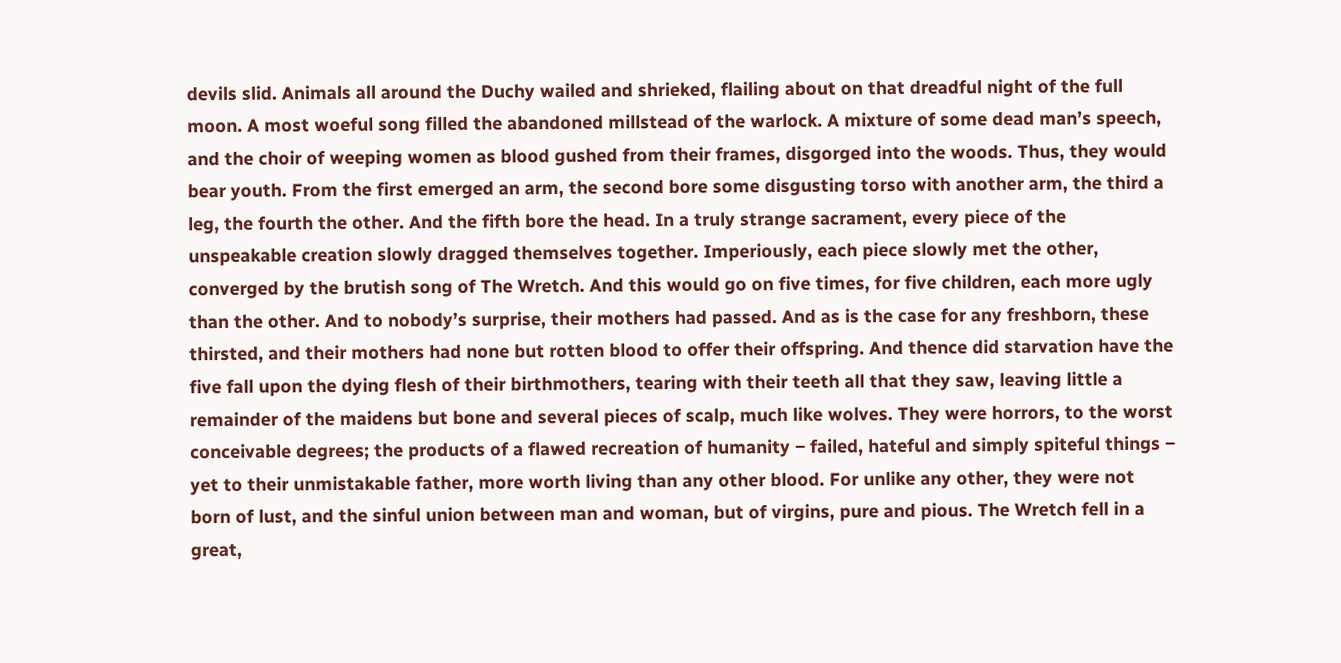devils slid. Animals all around the Duchy wailed and shrieked, flailing about on that dreadful night of the full moon. A most woeful song filled the abandoned millstead of the warlock. A mixture of some dead man’s speech, and the choir of weeping women as blood gushed from their frames, disgorged into the woods. Thus, they would bear youth. From the first emerged an arm, the second bore some disgusting torso with another arm, the third a leg, the fourth the other. And the fifth bore the head. In a truly strange sacrament, every piece of the unspeakable creation slowly dragged themselves together. Imperiously, each piece slowly met the other, converged by the brutish song of The Wretch. And this would go on five times, for five children, each more ugly than the other. And to nobody’s surprise, their mothers had passed. And as is the case for any freshborn, these thirsted, and their mothers had none but rotten blood to offer their offspring. And thence did starvation have the five fall upon the dying flesh of their birthmothers, tearing with their teeth all that they saw, leaving little a remainder of the maidens but bone and several pieces of scalp, much like wolves. They were horrors, to the worst conceivable degrees; the products of a flawed recreation of humanity ‒ failed, hateful and simply spiteful things ‒ yet to their unmistakable father, more worth living than any other blood. For unlike any other, they were not born of lust, and the sinful union between man and woman, but of virgins, pure and pious. The Wretch fell in a great,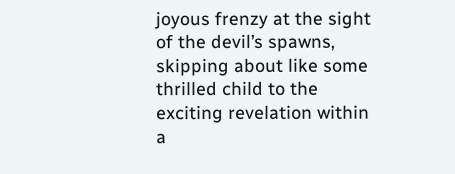joyous frenzy at the sight of the devil’s spawns, skipping about like some thrilled child to the exciting revelation within a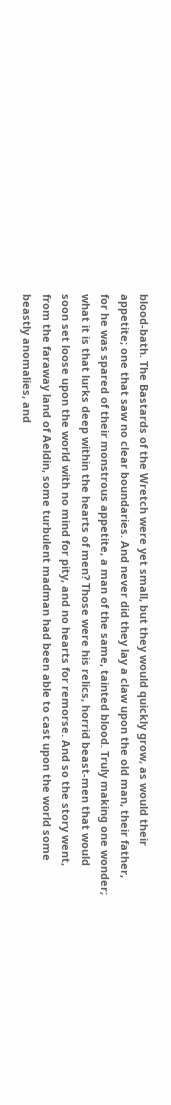blood-bath. The Bastards of the Wretch were yet small, but they would quickly grow, as would their appetite; one that saw no clear boundaries. And never did they lay a claw upon the old man, their father, for he was spared of their monstrous appetite, a man of the same, tainted blood. Truly making one wonder; what it is that lurks deep within the hearts of men? Those were his relics, horrid beast-men that would soon set loose upon the world with no mind for pity, and no hearts for remorse. And so the story went, from the faraway land of Aeldin, some turbulent madman had been able to cast upon the world some beastly anomalies, and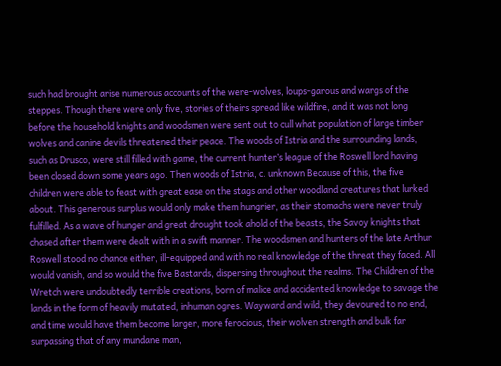such had brought arise numerous accounts of the were-wolves, loups-garous and wargs of the steppes. Though there were only five, stories of theirs spread like wildfire, and it was not long before the household knights and woodsmen were sent out to cull what population of large timber wolves and canine devils threatened their peace. The woods of Istria and the surrounding lands, such as Drusco, were still filled with game, the current hunter’s league of the Roswell lord having been closed down some years ago. Then woods of Istria, c. unknown Because of this, the five children were able to feast with great ease on the stags and other woodland creatures that lurked about. This generous surplus would only make them hungrier, as their stomachs were never truly fulfilled. As a wave of hunger and great drought took ahold of the beasts, the Savoy knights that chased after them were dealt with in a swift manner. The woodsmen and hunters of the late Arthur Roswell stood no chance either, ill-equipped and with no real knowledge of the threat they faced. All would vanish, and so would the five Bastards, dispersing throughout the realms. The Children of the Wretch were undoubtedly terrible creations, born of malice and accidented knowledge to savage the lands in the form of heavily mutated, inhuman ogres. Wayward and wild, they devoured to no end, and time would have them become larger, more ferocious, their wolven strength and bulk far surpassing that of any mundane man,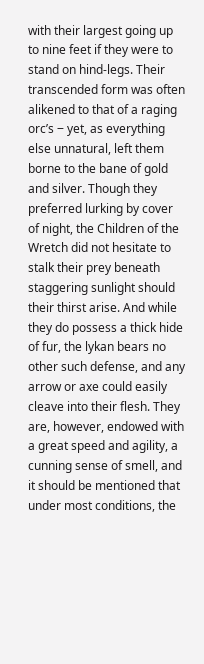with their largest going up to nine feet if they were to stand on hind-legs. Their transcended form was often alikened to that of a raging orc’s ‒ yet, as everything else unnatural, left them borne to the bane of gold and silver. Though they preferred lurking by cover of night, the Children of the Wretch did not hesitate to stalk their prey beneath staggering sunlight should their thirst arise. And while they do possess a thick hide of fur, the lykan bears no other such defense, and any arrow or axe could easily cleave into their flesh. They are, however, endowed with a great speed and agility, a cunning sense of smell, and it should be mentioned that under most conditions, the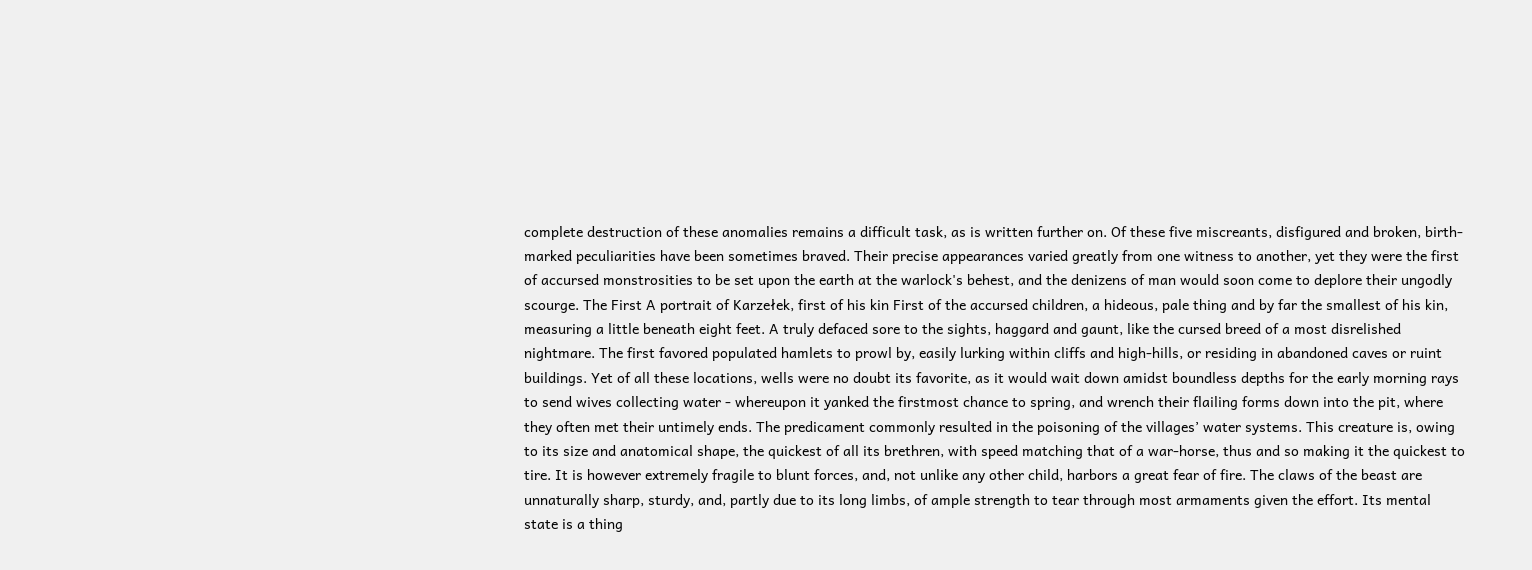complete destruction of these anomalies remains a difficult task, as is written further on. Of these five miscreants, disfigured and broken, birth-marked peculiarities have been sometimes braved. Their precise appearances varied greatly from one witness to another, yet they were the first of accursed monstrosities to be set upon the earth at the warlock's behest, and the denizens of man would soon come to deplore their ungodly scourge. The First A portrait of Karzełek, first of his kin First of the accursed children, a hideous, pale thing and by far the smallest of his kin, measuring a little beneath eight feet. A truly defaced sore to the sights, haggard and gaunt, like the cursed breed of a most disrelished nightmare. The first favored populated hamlets to prowl by, easily lurking within cliffs and high-hills, or residing in abandoned caves or ruint buildings. Yet of all these locations, wells were no doubt its favorite, as it would wait down amidst boundless depths for the early morning rays to send wives collecting water - whereupon it yanked the firstmost chance to spring, and wrench their flailing forms down into the pit, where they often met their untimely ends. The predicament commonly resulted in the poisoning of the villages’ water systems. This creature is, owing to its size and anatomical shape, the quickest of all its brethren, with speed matching that of a war-horse, thus and so making it the quickest to tire. It is however extremely fragile to blunt forces, and, not unlike any other child, harbors a great fear of fire. The claws of the beast are unnaturally sharp, sturdy, and, partly due to its long limbs, of ample strength to tear through most armaments given the effort. Its mental state is a thing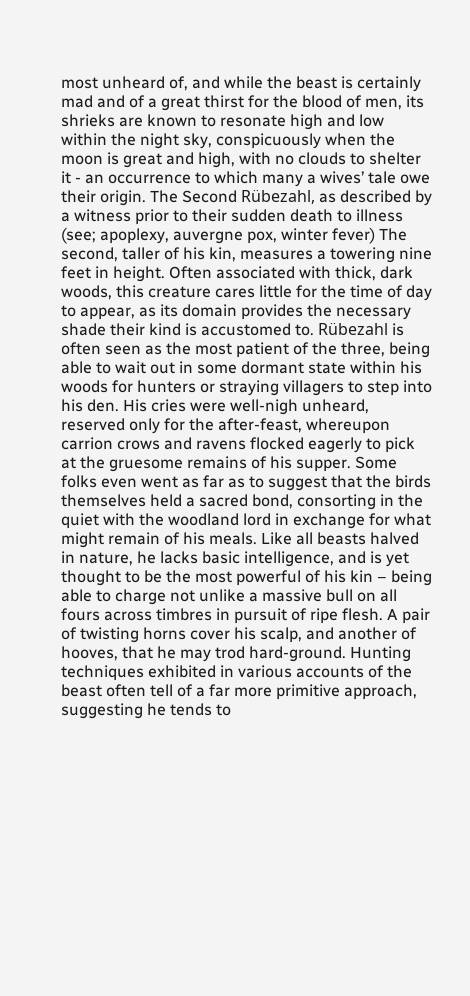most unheard of, and while the beast is certainly mad and of a great thirst for the blood of men, its shrieks are known to resonate high and low within the night sky, conspicuously when the moon is great and high, with no clouds to shelter it - an occurrence to which many a wives’ tale owe their origin. The Second Rübezahl, as described by a witness prior to their sudden death to illness (see; apoplexy, auvergne pox, winter fever) The second, taller of his kin, measures a towering nine feet in height. Often associated with thick, dark woods, this creature cares little for the time of day to appear, as its domain provides the necessary shade their kind is accustomed to. Rübezahl is often seen as the most patient of the three, being able to wait out in some dormant state within his woods for hunters or straying villagers to step into his den. His cries were well-nigh unheard, reserved only for the after-feast, whereupon carrion crows and ravens flocked eagerly to pick at the gruesome remains of his supper. Some folks even went as far as to suggest that the birds themselves held a sacred bond, consorting in the quiet with the woodland lord in exchange for what might remain of his meals. Like all beasts halved in nature, he lacks basic intelligence, and is yet thought to be the most powerful of his kin – being able to charge not unlike a massive bull on all fours across timbres in pursuit of ripe flesh. A pair of twisting horns cover his scalp, and another of hooves, that he may trod hard-ground. Hunting techniques exhibited in various accounts of the beast often tell of a far more primitive approach, suggesting he tends to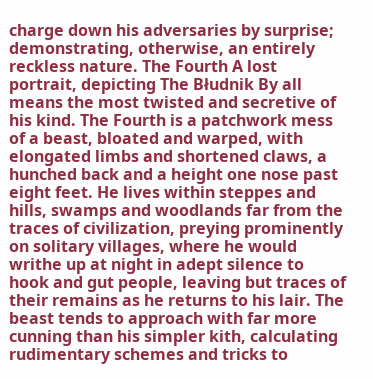charge down his adversaries by surprise; demonstrating, otherwise, an entirely reckless nature. The Fourth A lost portrait, depicting The Błudnik By all means the most twisted and secretive of his kind. The Fourth is a patchwork mess of a beast, bloated and warped, with elongated limbs and shortened claws, a hunched back and a height one nose past eight feet. He lives within steppes and hills, swamps and woodlands far from the traces of civilization, preying prominently on solitary villages, where he would writhe up at night in adept silence to hook and gut people, leaving but traces of their remains as he returns to his lair. The beast tends to approach with far more cunning than his simpler kith, calculating rudimentary schemes and tricks to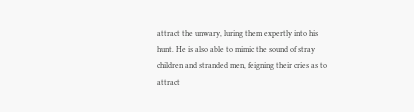attract the unwary, luring them expertly into his hunt. He is also able to mimic the sound of stray children and stranded men, feigning their cries as to attract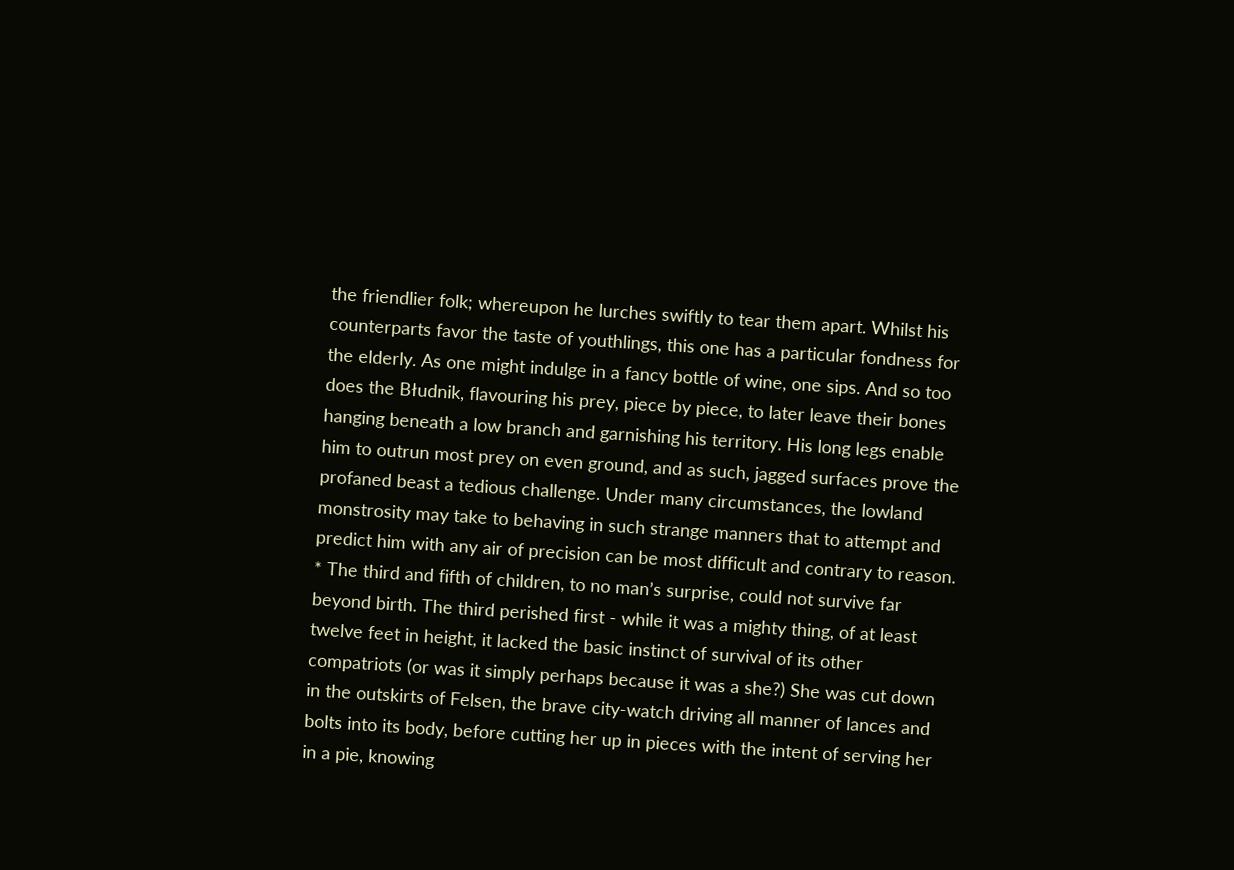the friendlier folk; whereupon he lurches swiftly to tear them apart. Whilst his counterparts favor the taste of youthlings, this one has a particular fondness for the elderly. As one might indulge in a fancy bottle of wine, one sips. And so too does the Błudnik, flavouring his prey, piece by piece, to later leave their bones hanging beneath a low branch and garnishing his territory. His long legs enable him to outrun most prey on even ground, and as such, jagged surfaces prove the profaned beast a tedious challenge. Under many circumstances, the lowland monstrosity may take to behaving in such strange manners that to attempt and predict him with any air of precision can be most difficult and contrary to reason. * The third and fifth of children, to no man’s surprise, could not survive far beyond birth. The third perished first - while it was a mighty thing, of at least twelve feet in height, it lacked the basic instinct of survival of its other compatriots (or was it simply perhaps because it was a she?) She was cut down in the outskirts of Felsen, the brave city-watch driving all manner of lances and bolts into its body, before cutting her up in pieces with the intent of serving her in a pie, knowing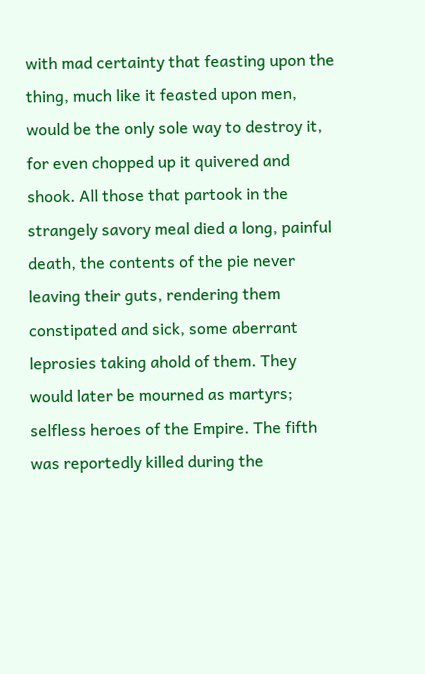with mad certainty that feasting upon the thing, much like it feasted upon men, would be the only sole way to destroy it, for even chopped up it quivered and shook. All those that partook in the strangely savory meal died a long, painful death, the contents of the pie never leaving their guts, rendering them constipated and sick, some aberrant leprosies taking ahold of them. They would later be mourned as martyrs; selfless heroes of the Empire. The fifth was reportedly killed during the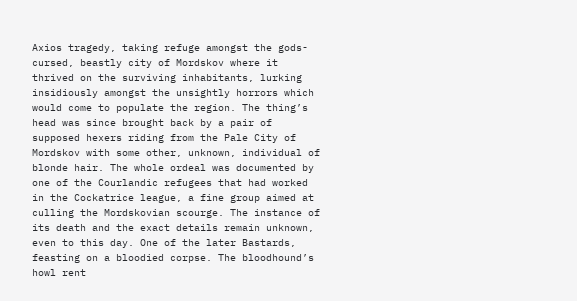Axios tragedy, taking refuge amongst the gods-cursed, beastly city of Mordskov where it thrived on the surviving inhabitants, lurking insidiously amongst the unsightly horrors which would come to populate the region. The thing’s head was since brought back by a pair of supposed hexers riding from the Pale City of Mordskov with some other, unknown, individual of blonde hair. The whole ordeal was documented by one of the Courlandic refugees that had worked in the Cockatrice league, a fine group aimed at culling the Mordskovian scourge. The instance of its death and the exact details remain unknown, even to this day. One of the later Bastards, feasting on a bloodied corpse. The bloodhound’s howl rent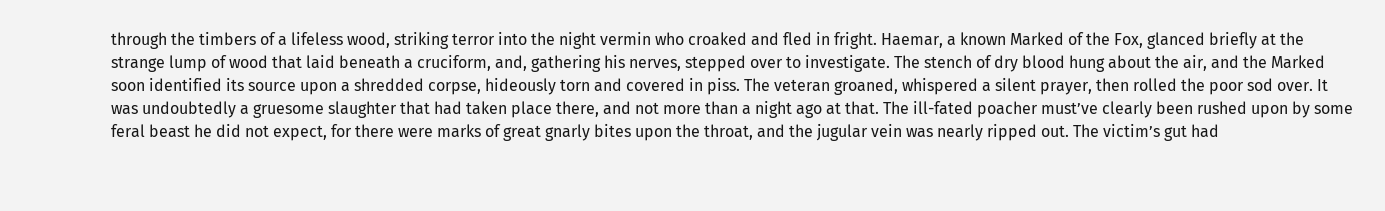through the timbers of a lifeless wood, striking terror into the night vermin who croaked and fled in fright. Haemar, a known Marked of the Fox, glanced briefly at the strange lump of wood that laid beneath a cruciform, and, gathering his nerves, stepped over to investigate. The stench of dry blood hung about the air, and the Marked soon identified its source upon a shredded corpse, hideously torn and covered in piss. The veteran groaned, whispered a silent prayer, then rolled the poor sod over. It was undoubtedly a gruesome slaughter that had taken place there, and not more than a night ago at that. The ill-fated poacher must’ve clearly been rushed upon by some feral beast he did not expect, for there were marks of great gnarly bites upon the throat, and the jugular vein was nearly ripped out. The victim’s gut had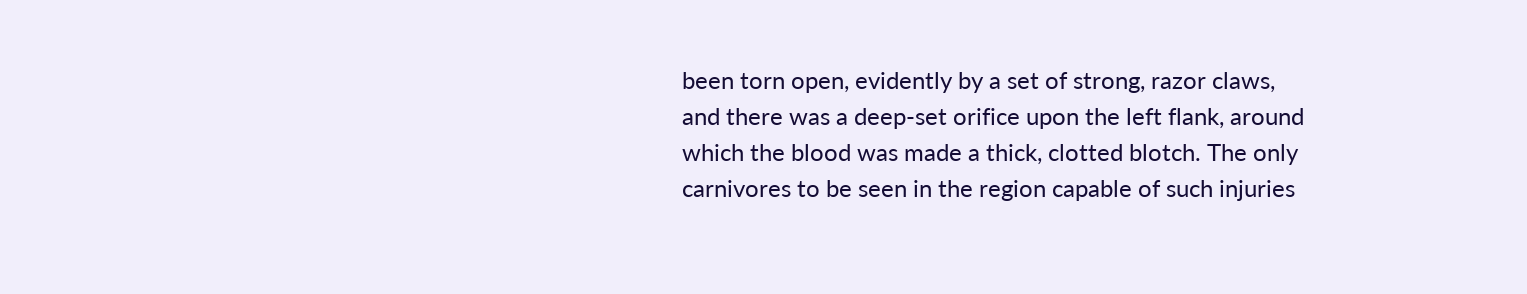been torn open, evidently by a set of strong, razor claws, and there was a deep-set orifice upon the left flank, around which the blood was made a thick, clotted blotch. The only carnivores to be seen in the region capable of such injuries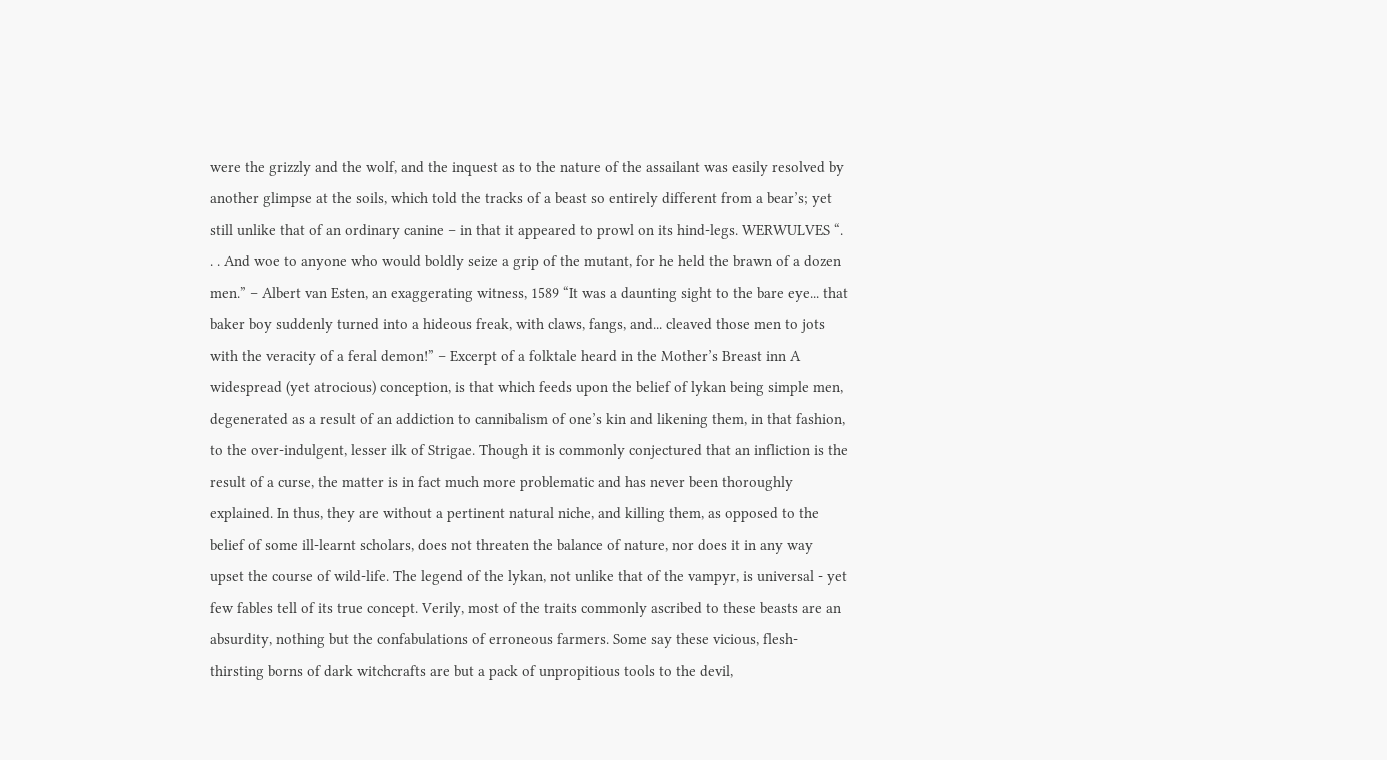were the grizzly and the wolf, and the inquest as to the nature of the assailant was easily resolved by another glimpse at the soils, which told the tracks of a beast so entirely different from a bear’s; yet still unlike that of an ordinary canine – in that it appeared to prowl on its hind-legs. WERWULVES “. . . And woe to anyone who would boldly seize a grip of the mutant, for he held the brawn of a dozen men.” – Albert van Esten, an exaggerating witness, 1589 “It was a daunting sight to the bare eye... that baker boy suddenly turned into a hideous freak, with claws, fangs, and... cleaved those men to jots with the veracity of a feral demon!” – Excerpt of a folktale heard in the Mother’s Breast inn A widespread (yet atrocious) conception, is that which feeds upon the belief of lykan being simple men, degenerated as a result of an addiction to cannibalism of one’s kin and likening them, in that fashion, to the over-indulgent, lesser ilk of Strigae. Though it is commonly conjectured that an infliction is the result of a curse, the matter is in fact much more problematic and has never been thoroughly explained. In thus, they are without a pertinent natural niche, and killing them, as opposed to the belief of some ill-learnt scholars, does not threaten the balance of nature, nor does it in any way upset the course of wild-life. The legend of the lykan, not unlike that of the vampyr, is universal - yet few fables tell of its true concept. Verily, most of the traits commonly ascribed to these beasts are an absurdity, nothing but the confabulations of erroneous farmers. Some say these vicious, flesh-thirsting borns of dark witchcrafts are but a pack of unpropitious tools to the devil,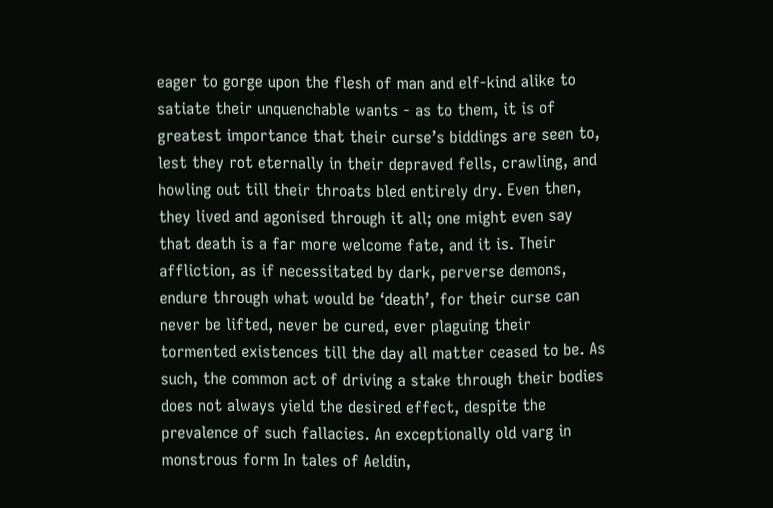eager to gorge upon the flesh of man and elf-kind alike to satiate their unquenchable wants - as to them, it is of greatest importance that their curse’s biddings are seen to, lest they rot eternally in their depraved fells, crawling, and howling out till their throats bled entirely dry. Even then, they lived and agonised through it all; one might even say that death is a far more welcome fate, and it is. Their affliction, as if necessitated by dark, perverse demons, endure through what would be ‘death’, for their curse can never be lifted, never be cured, ever plaguing their tormented existences till the day all matter ceased to be. As such, the common act of driving a stake through their bodies does not always yield the desired effect, despite the prevalence of such fallacies. An exceptionally old varg in monstrous form In tales of Aeldin,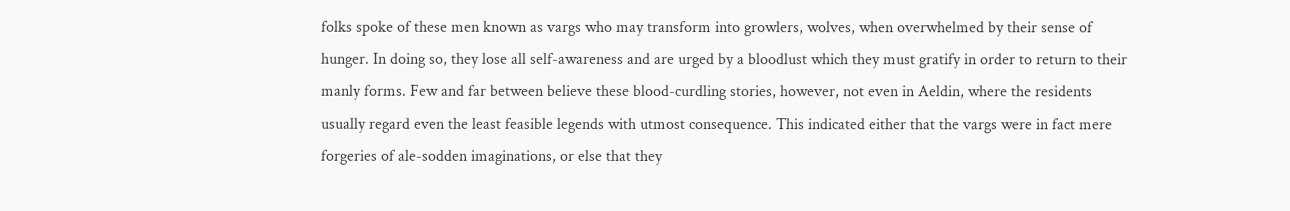folks spoke of these men known as vargs who may transform into growlers, wolves, when overwhelmed by their sense of hunger. In doing so, they lose all self-awareness and are urged by a bloodlust which they must gratify in order to return to their manly forms. Few and far between believe these blood-curdling stories, however, not even in Aeldin, where the residents usually regard even the least feasible legends with utmost consequence. This indicated either that the vargs were in fact mere forgeries of ale-sodden imaginations, or else that they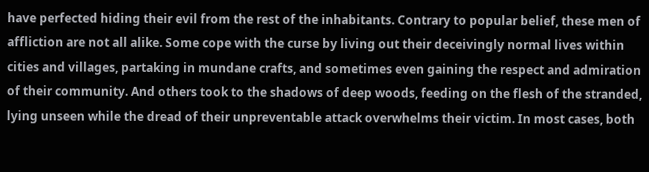have perfected hiding their evil from the rest of the inhabitants. Contrary to popular belief, these men of affliction are not all alike. Some cope with the curse by living out their deceivingly normal lives within cities and villages, partaking in mundane crafts, and sometimes even gaining the respect and admiration of their community. And others took to the shadows of deep woods, feeding on the flesh of the stranded, lying unseen while the dread of their unpreventable attack overwhelms their victim. In most cases, both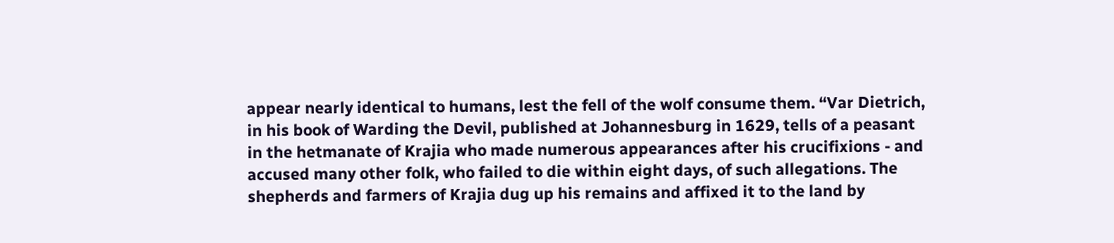appear nearly identical to humans, lest the fell of the wolf consume them. “Var Dietrich, in his book of Warding the Devil, published at Johannesburg in 1629, tells of a peasant in the hetmanate of Krajia who made numerous appearances after his crucifixions - and accused many other folk, who failed to die within eight days, of such allegations. The shepherds and farmers of Krajia dug up his remains and affixed it to the land by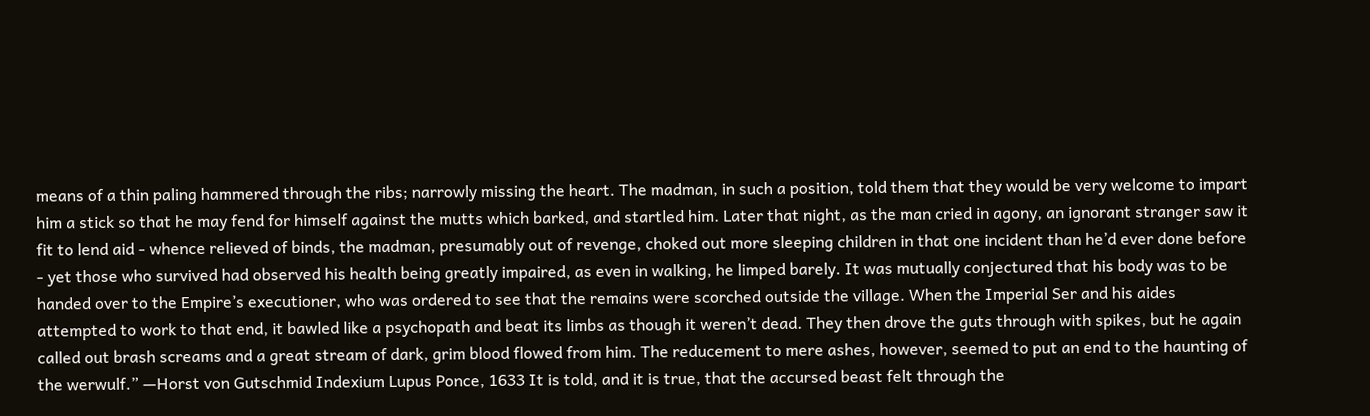means of a thin paling hammered through the ribs; narrowly missing the heart. The madman, in such a position, told them that they would be very welcome to impart him a stick so that he may fend for himself against the mutts which barked, and startled him. Later that night, as the man cried in agony, an ignorant stranger saw it fit to lend aid - whence relieved of binds, the madman, presumably out of revenge, choked out more sleeping children in that one incident than he’d ever done before - yet those who survived had observed his health being greatly impaired, as even in walking, he limped barely. It was mutually conjectured that his body was to be handed over to the Empire’s executioner, who was ordered to see that the remains were scorched outside the village. When the Imperial Ser and his aides attempted to work to that end, it bawled like a psychopath and beat its limbs as though it weren’t dead. They then drove the guts through with spikes, but he again called out brash screams and a great stream of dark, grim blood flowed from him. The reducement to mere ashes, however, seemed to put an end to the haunting of the werwulf.” —Horst von Gutschmid Indexium Lupus Ponce, 1633 It is told, and it is true, that the accursed beast felt through the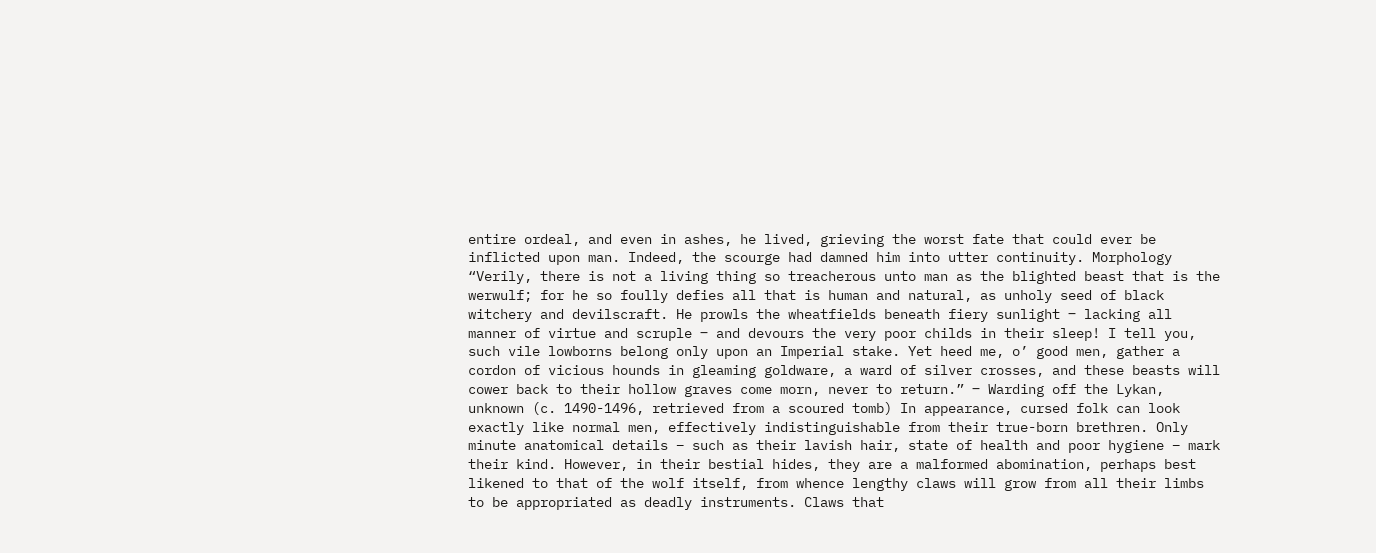entire ordeal, and even in ashes, he lived, grieving the worst fate that could ever be inflicted upon man. Indeed, the scourge had damned him into utter continuity. Morphology “Verily, there is not a living thing so treacherous unto man as the blighted beast that is the werwulf; for he so foully defies all that is human and natural, as unholy seed of black witchery and devilscraft. He prowls the wheatfields beneath fiery sunlight ‒ lacking all manner of virtue and scruple ‒ and devours the very poor childs in their sleep! I tell you, such vile lowborns belong only upon an Imperial stake. Yet heed me, o’ good men, gather a cordon of vicious hounds in gleaming goldware, a ward of silver crosses, and these beasts will cower back to their hollow graves come morn, never to return.” ‒ Warding off the Lykan, unknown (c. 1490-1496, retrieved from a scoured tomb) In appearance, cursed folk can look exactly like normal men, effectively indistinguishable from their true-born brethren. Only minute anatomical details – such as their lavish hair, state of health and poor hygiene – mark their kind. However, in their bestial hides, they are a malformed abomination, perhaps best likened to that of the wolf itself, from whence lengthy claws will grow from all their limbs to be appropriated as deadly instruments. Claws that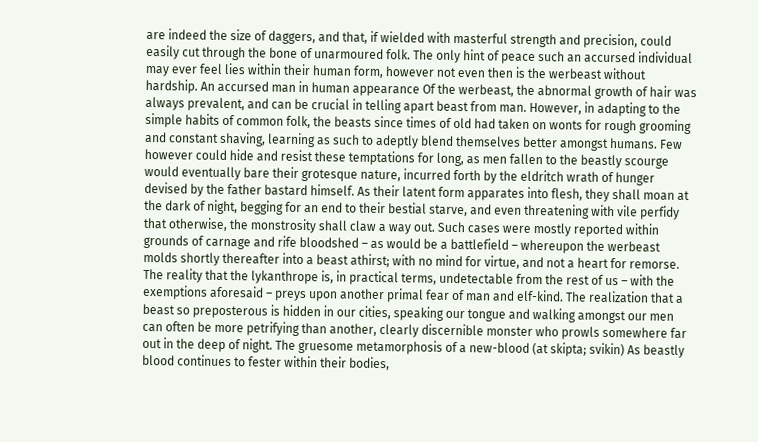are indeed the size of daggers, and that, if wielded with masterful strength and precision, could easily cut through the bone of unarmoured folk. The only hint of peace such an accursed individual may ever feel lies within their human form, however not even then is the werbeast without hardship. An accursed man in human appearance Of the werbeast, the abnormal growth of hair was always prevalent, and can be crucial in telling apart beast from man. However, in adapting to the simple habits of common folk, the beasts since times of old had taken on wonts for rough grooming and constant shaving, learning as such to adeptly blend themselves better amongst humans. Few however could hide and resist these temptations for long, as men fallen to the beastly scourge would eventually bare their grotesque nature, incurred forth by the eldritch wrath of hunger devised by the father bastard himself. As their latent form apparates into flesh, they shall moan at the dark of night, begging for an end to their bestial starve, and even threatening with vile perfidy that otherwise, the monstrosity shall claw a way out. Such cases were mostly reported within grounds of carnage and rife bloodshed – as would be a battlefield – whereupon the werbeast molds shortly thereafter into a beast athirst; with no mind for virtue, and not a heart for remorse. The reality that the lykanthrope is, in practical terms, undetectable from the rest of us – with the exemptions aforesaid – preys upon another primal fear of man and elf-kind. The realization that a beast so preposterous is hidden in our cities, speaking our tongue and walking amongst our men can often be more petrifying than another, clearly discernible monster who prowls somewhere far out in the deep of night. The gruesome metamorphosis of a new-blood (at skipta; svikin) As beastly blood continues to fester within their bodies,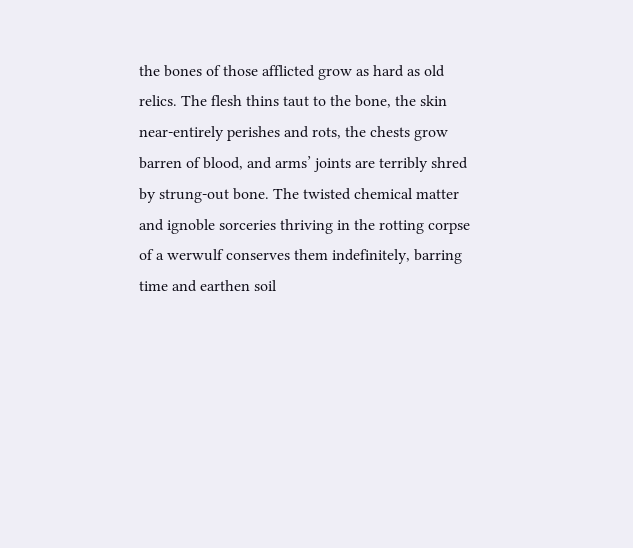the bones of those afflicted grow as hard as old relics. The flesh thins taut to the bone, the skin near-entirely perishes and rots, the chests grow barren of blood, and arms’ joints are terribly shred by strung-out bone. The twisted chemical matter and ignoble sorceries thriving in the rotting corpse of a werwulf conserves them indefinitely, barring time and earthen soil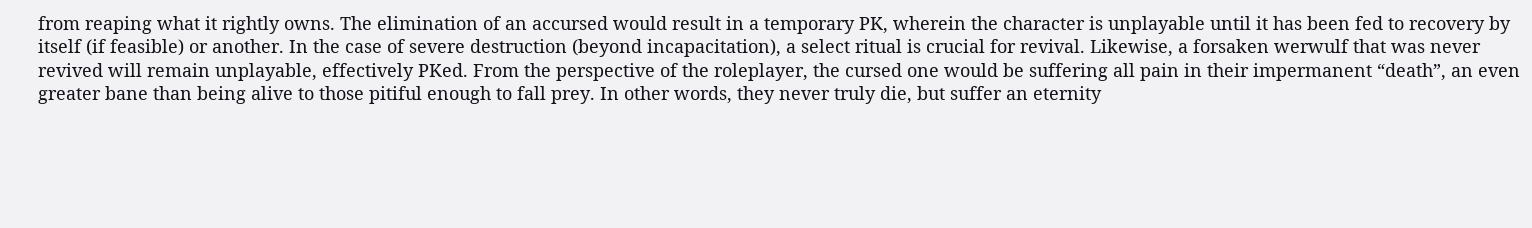from reaping what it rightly owns. The elimination of an accursed would result in a temporary PK, wherein the character is unplayable until it has been fed to recovery by itself (if feasible) or another. In the case of severe destruction (beyond incapacitation), a select ritual is crucial for revival. Likewise, a forsaken werwulf that was never revived will remain unplayable, effectively PKed. From the perspective of the roleplayer, the cursed one would be suffering all pain in their impermanent “death”, an even greater bane than being alive to those pitiful enough to fall prey. In other words, they never truly die, but suffer an eternity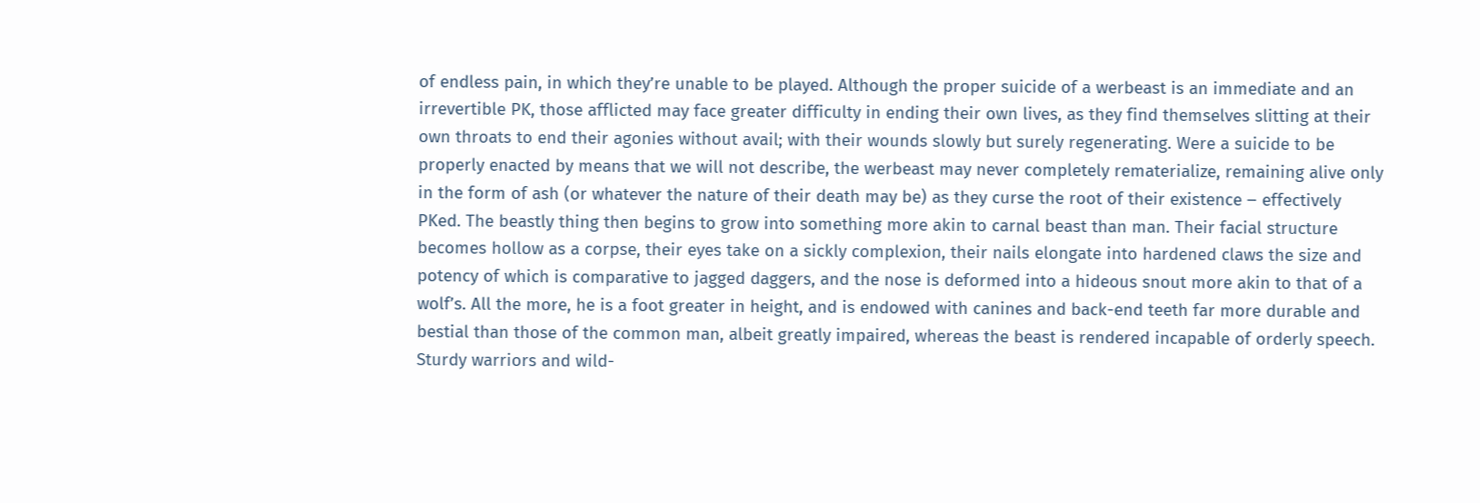of endless pain, in which they’re unable to be played. Although the proper suicide of a werbeast is an immediate and an irrevertible PK, those afflicted may face greater difficulty in ending their own lives, as they find themselves slitting at their own throats to end their agonies without avail; with their wounds slowly but surely regenerating. Were a suicide to be properly enacted by means that we will not describe, the werbeast may never completely rematerialize, remaining alive only in the form of ash (or whatever the nature of their death may be) as they curse the root of their existence ‒ effectively PKed. The beastly thing then begins to grow into something more akin to carnal beast than man. Their facial structure becomes hollow as a corpse, their eyes take on a sickly complexion, their nails elongate into hardened claws the size and potency of which is comparative to jagged daggers, and the nose is deformed into a hideous snout more akin to that of a wolf’s. All the more, he is a foot greater in height, and is endowed with canines and back-end teeth far more durable and bestial than those of the common man, albeit greatly impaired, whereas the beast is rendered incapable of orderly speech. Sturdy warriors and wild-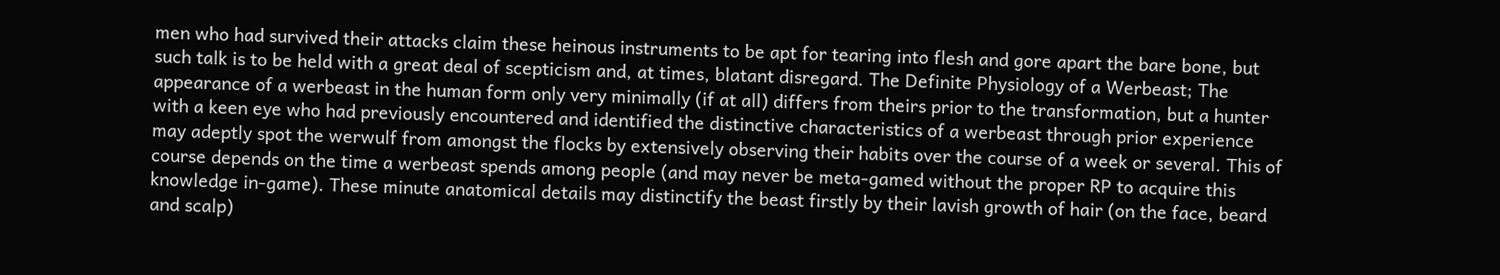men who had survived their attacks claim these heinous instruments to be apt for tearing into flesh and gore apart the bare bone, but such talk is to be held with a great deal of scepticism and, at times, blatant disregard. The Definite Physiology of a Werbeast; The appearance of a werbeast in the human form only very minimally (if at all) differs from theirs prior to the transformation, but a hunter with a keen eye who had previously encountered and identified the distinctive characteristics of a werbeast through prior experience may adeptly spot the werwulf from amongst the flocks by extensively observing their habits over the course of a week or several. This of course depends on the time a werbeast spends among people (and may never be meta-gamed without the proper RP to acquire this knowledge in-game). These minute anatomical details may distinctify the beast firstly by their lavish growth of hair (on the face, beard and scalp)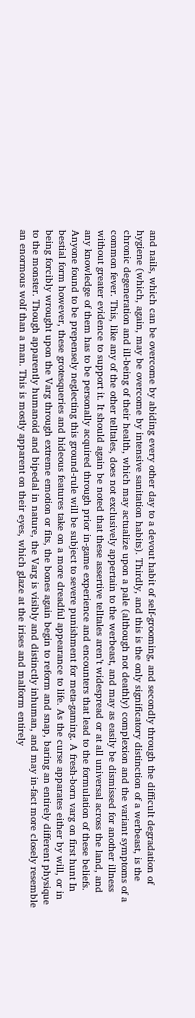and nails, which can be overcome by abiding every other day to a devout habit of self-grooming, and secondly through the difficult degradation of hygiene (which, again, may be overcome by intensive sanitation habits). Thirdly, and this is the only significatory distinction of a werbeast, is the chronic degeneration and ill-being of their health, which may actualize upon a pale (although not deathly) complexion and the variant symptoms of a common fever. This, like any of the other telltales, does not exclusively appertain to the werbeast, and may as easily be dismissed for another illness without greater evidence to support it. It should again be noted that these assertive telltales aren’t widespread or at all universal across the land, and any knowledge of them has to be personally acquired through prior in-game experience and encounters that lead to the formulation of these beliefs. Anyone found to be prepensely neglecting this ground-rule will be subject to severe punishment for meta-gaming. A fresh-born varg on first hunt In bestial form however, these grotesqueries and hideous features take on a more dreadful appearance to life. As the curse apparates either by will, or in being forcibly wrought upon the Varg through extreme emotion or fits, the bones again begin to reform and snap, baring an entirely different physique to the monster. Though apparently humanoid and bipedal in nature, the Varg is visibly and distinctly inhuman, and may in-fact more closely resemble an enormous wolf than a man. This is mostly apparent on their eyes, which glaze at the irises and malform entirely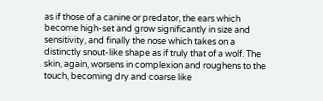as if those of a canine or predator, the ears which become high-set and grow significantly in size and sensitivity, and finally the nose which takes on a distinctly snout-like shape as if truly that of a wolf. The skin, again, worsens in complexion and roughens to the touch, becoming dry and coarse like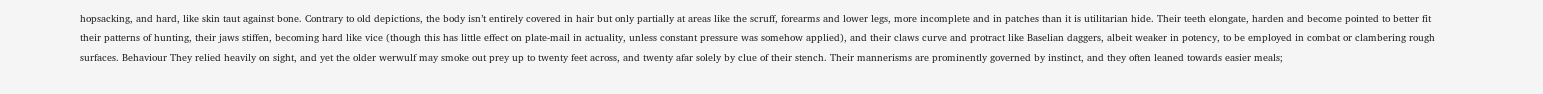hopsacking, and hard, like skin taut against bone. Contrary to old depictions, the body isn’t entirely covered in hair but only partially at areas like the scruff, forearms and lower legs, more incomplete and in patches than it is utilitarian hide. Their teeth elongate, harden and become pointed to better fit their patterns of hunting, their jaws stiffen, becoming hard like vice (though this has little effect on plate-mail in actuality, unless constant pressure was somehow applied), and their claws curve and protract like Baselian daggers, albeit weaker in potency, to be employed in combat or clambering rough surfaces. Behaviour They relied heavily on sight, and yet the older werwulf may smoke out prey up to twenty feet across, and twenty afar solely by clue of their stench. Their mannerisms are prominently governed by instinct, and they often leaned towards easier meals;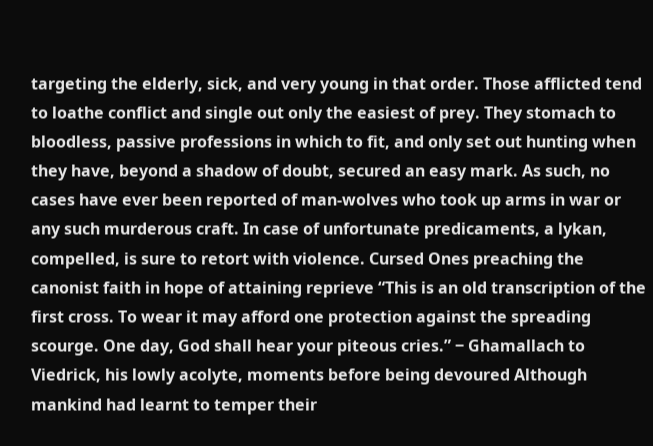targeting the elderly, sick, and very young in that order. Those afflicted tend to loathe conflict and single out only the easiest of prey. They stomach to bloodless, passive professions in which to fit, and only set out hunting when they have, beyond a shadow of doubt, secured an easy mark. As such, no cases have ever been reported of man-wolves who took up arms in war or any such murderous craft. In case of unfortunate predicaments, a lykan, compelled, is sure to retort with violence. Cursed Ones preaching the canonist faith in hope of attaining reprieve “This is an old transcription of the first cross. To wear it may afford one protection against the spreading scourge. One day, God shall hear your piteous cries.” ‒ Ghamallach to Viedrick, his lowly acolyte, moments before being devoured Although mankind had learnt to temper their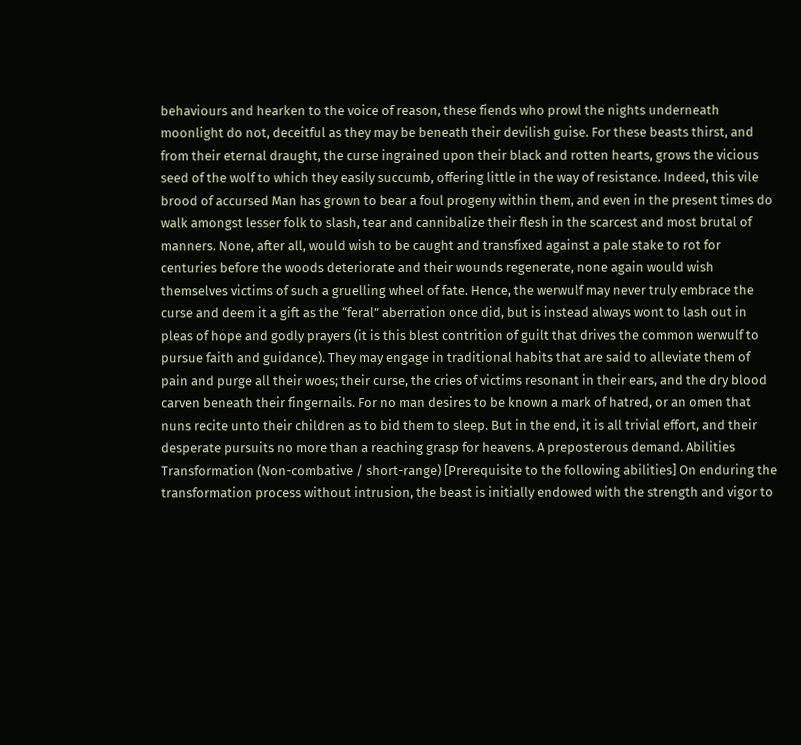behaviours and hearken to the voice of reason, these fiends who prowl the nights underneath moonlight do not, deceitful as they may be beneath their devilish guise. For these beasts thirst, and from their eternal draught, the curse ingrained upon their black and rotten hearts, grows the vicious seed of the wolf to which they easily succumb, offering little in the way of resistance. Indeed, this vile brood of accursed Man has grown to bear a foul progeny within them, and even in the present times do walk amongst lesser folk to slash, tear and cannibalize their flesh in the scarcest and most brutal of manners. None, after all, would wish to be caught and transfixed against a pale stake to rot for centuries before the woods deteriorate and their wounds regenerate, none again would wish themselves victims of such a gruelling wheel of fate. Hence, the werwulf may never truly embrace the curse and deem it a gift as the “feral” aberration once did, but is instead always wont to lash out in pleas of hope and godly prayers (it is this blest contrition of guilt that drives the common werwulf to pursue faith and guidance). They may engage in traditional habits that are said to alleviate them of pain and purge all their woes; their curse, the cries of victims resonant in their ears, and the dry blood carven beneath their fingernails. For no man desires to be known a mark of hatred, or an omen that nuns recite unto their children as to bid them to sleep. But in the end, it is all trivial effort, and their desperate pursuits no more than a reaching grasp for heavens. A preposterous demand. Abilities Transformation (Non-combative / short-range) [Prerequisite to the following abilities] On enduring the transformation process without intrusion, the beast is initially endowed with the strength and vigor to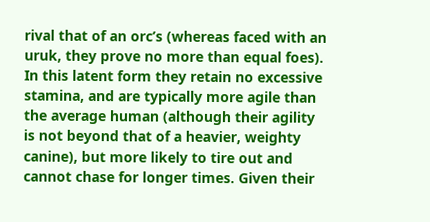rival that of an orc’s (whereas faced with an uruk, they prove no more than equal foes). In this latent form they retain no excessive stamina, and are typically more agile than the average human (although their agility is not beyond that of a heavier, weighty canine), but more likely to tire out and cannot chase for longer times. Given their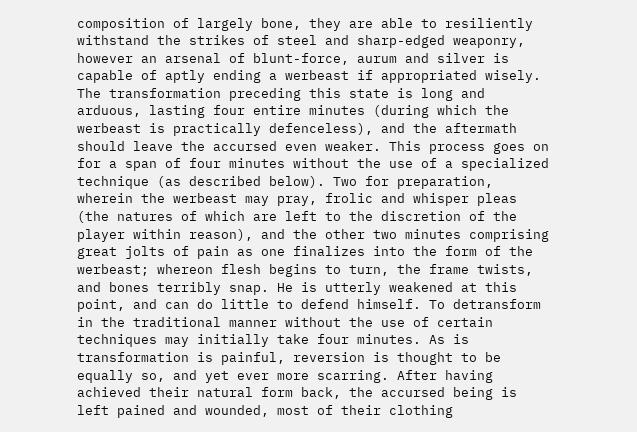composition of largely bone, they are able to resiliently withstand the strikes of steel and sharp-edged weaponry, however an arsenal of blunt-force, aurum and silver is capable of aptly ending a werbeast if appropriated wisely. The transformation preceding this state is long and arduous, lasting four entire minutes (during which the werbeast is practically defenceless), and the aftermath should leave the accursed even weaker. This process goes on for a span of four minutes without the use of a specialized technique (as described below). Two for preparation, wherein the werbeast may pray, frolic and whisper pleas (the natures of which are left to the discretion of the player within reason), and the other two minutes comprising great jolts of pain as one finalizes into the form of the werbeast; whereon flesh begins to turn, the frame twists, and bones terribly snap. He is utterly weakened at this point, and can do little to defend himself. To detransform in the traditional manner without the use of certain techniques may initially take four minutes. As is transformation is painful, reversion is thought to be equally so, and yet ever more scarring. After having achieved their natural form back, the accursed being is left pained and wounded, most of their clothing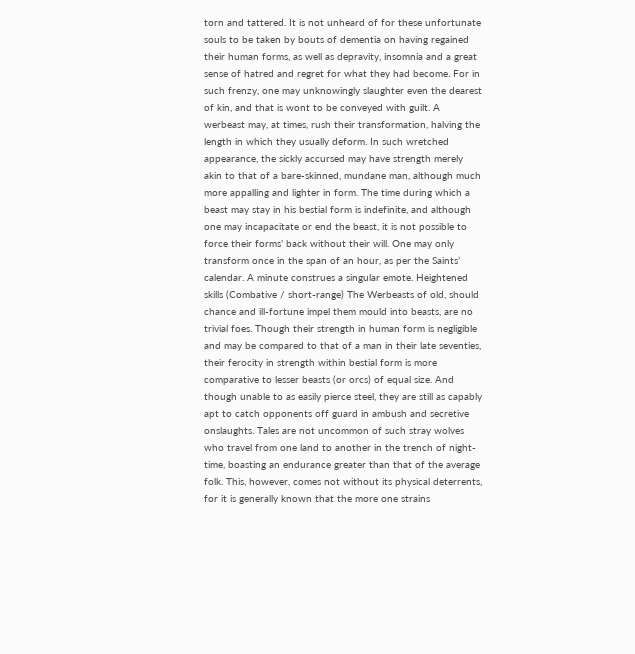torn and tattered. It is not unheard of for these unfortunate souls to be taken by bouts of dementia on having regained their human forms, as well as depravity, insomnia and a great sense of hatred and regret for what they had become. For in such frenzy, one may unknowingly slaughter even the dearest of kin, and that is wont to be conveyed with guilt. A werbeast may, at times, rush their transformation, halving the length in which they usually deform. In such wretched appearance, the sickly accursed may have strength merely akin to that of a bare-skinned, mundane man, although much more appalling and lighter in form. The time during which a beast may stay in his bestial form is indefinite, and although one may incapacitate or end the beast, it is not possible to force their forms’ back without their will. One may only transform once in the span of an hour, as per the Saints’ calendar. A minute construes a singular emote. Heightened skills (Combative / short-range) The Werbeasts of old, should chance and ill-fortune impel them mould into beasts, are no trivial foes. Though their strength in human form is negligible and may be compared to that of a man in their late seventies, their ferocity in strength within bestial form is more comparative to lesser beasts (or orcs) of equal size. And though unable to as easily pierce steel, they are still as capably apt to catch opponents off guard in ambush and secretive onslaughts. Tales are not uncommon of such stray wolves who travel from one land to another in the trench of night-time, boasting an endurance greater than that of the average folk. This, however, comes not without its physical deterrents, for it is generally known that the more one strains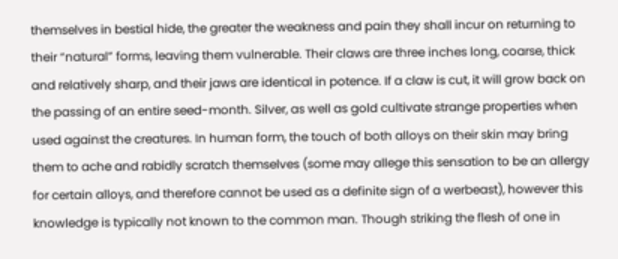themselves in bestial hide, the greater the weakness and pain they shall incur on returning to their “natural” forms, leaving them vulnerable. Their claws are three inches long, coarse, thick and relatively sharp, and their jaws are identical in potence. If a claw is cut, it will grow back on the passing of an entire seed-month. Silver, as well as gold cultivate strange properties when used against the creatures. In human form, the touch of both alloys on their skin may bring them to ache and rabidly scratch themselves (some may allege this sensation to be an allergy for certain alloys, and therefore cannot be used as a definite sign of a werbeast), however this knowledge is typically not known to the common man. Though striking the flesh of one in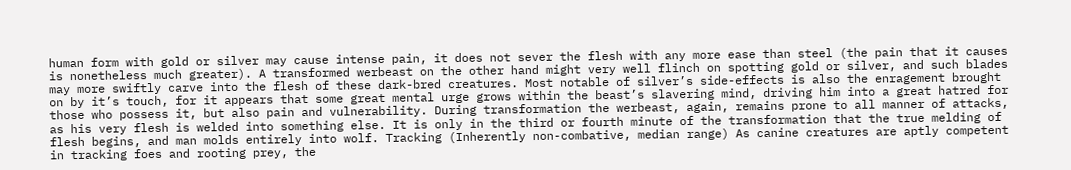human form with gold or silver may cause intense pain, it does not sever the flesh with any more ease than steel (the pain that it causes is nonetheless much greater). A transformed werbeast on the other hand might very well flinch on spotting gold or silver, and such blades may more swiftly carve into the flesh of these dark-bred creatures. Most notable of silver’s side-effects is also the enragement brought on by it’s touch, for it appears that some great mental urge grows within the beast’s slavering mind, driving him into a great hatred for those who possess it, but also pain and vulnerability. During transformation the werbeast, again, remains prone to all manner of attacks, as his very flesh is welded into something else. It is only in the third or fourth minute of the transformation that the true melding of flesh begins, and man molds entirely into wolf. Tracking (Inherently non-combative, median range) As canine creatures are aptly competent in tracking foes and rooting prey, the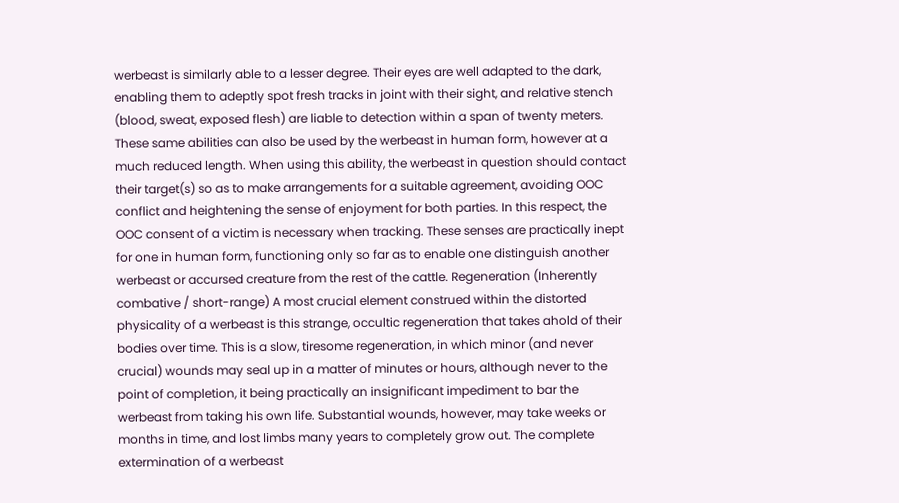werbeast is similarly able to a lesser degree. Their eyes are well adapted to the dark, enabling them to adeptly spot fresh tracks in joint with their sight, and relative stench (blood, sweat, exposed flesh) are liable to detection within a span of twenty meters. These same abilities can also be used by the werbeast in human form, however at a much reduced length. When using this ability, the werbeast in question should contact their target(s) so as to make arrangements for a suitable agreement, avoiding OOC conflict and heightening the sense of enjoyment for both parties. In this respect, the OOC consent of a victim is necessary when tracking. These senses are practically inept for one in human form, functioning only so far as to enable one distinguish another werbeast or accursed creature from the rest of the cattle. Regeneration (Inherently combative / short-range) A most crucial element construed within the distorted physicality of a werbeast is this strange, occultic regeneration that takes ahold of their bodies over time. This is a slow, tiresome regeneration, in which minor (and never crucial) wounds may seal up in a matter of minutes or hours, although never to the point of completion, it being practically an insignificant impediment to bar the werbeast from taking his own life. Substantial wounds, however, may take weeks or months in time, and lost limbs many years to completely grow out. The complete extermination of a werbeast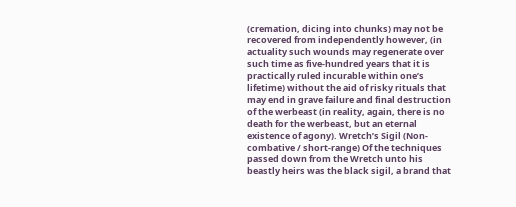(cremation, dicing into chunks) may not be recovered from independently however, (in actuality such wounds may regenerate over such time as five-hundred years that it is practically ruled incurable within one’s lifetime) without the aid of risky rituals that may end in grave failure and final destruction of the werbeast (in reality, again, there is no death for the werbeast, but an eternal existence of agony). Wretch’s Sigil (Non-combative / short-range) Of the techniques passed down from the Wretch unto his beastly heirs was the black sigil, a brand that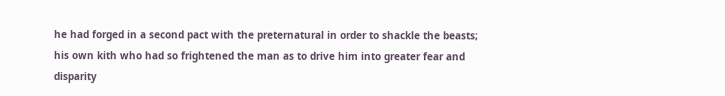he had forged in a second pact with the preternatural in order to shackle the beasts; his own kith who had so frightened the man as to drive him into greater fear and disparity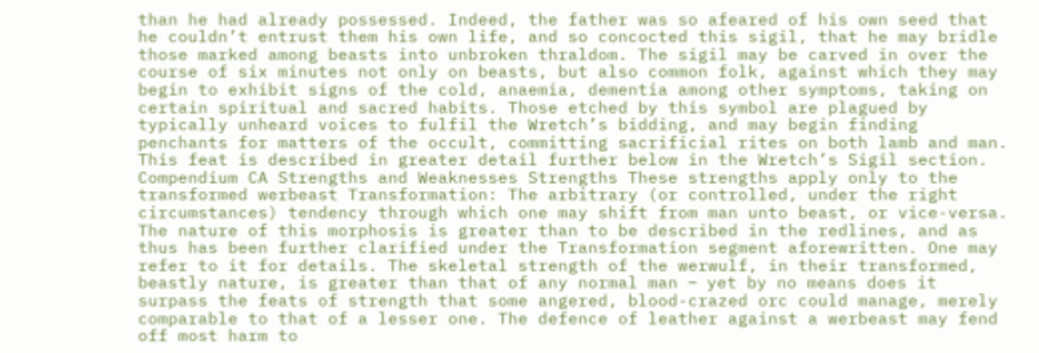than he had already possessed. Indeed, the father was so afeared of his own seed that he couldn’t entrust them his own life, and so concocted this sigil, that he may bridle those marked among beasts into unbroken thraldom. The sigil may be carved in over the course of six minutes not only on beasts, but also common folk, against which they may begin to exhibit signs of the cold, anaemia, dementia among other symptoms, taking on certain spiritual and sacred habits. Those etched by this symbol are plagued by typically unheard voices to fulfil the Wretch’s bidding, and may begin finding penchants for matters of the occult, committing sacrificial rites on both lamb and man. This feat is described in greater detail further below in the Wretch’s Sigil section. Compendium CA Strengths and Weaknesses Strengths These strengths apply only to the transformed werbeast Transformation: The arbitrary (or controlled, under the right circumstances) tendency through which one may shift from man unto beast, or vice-versa. The nature of this morphosis is greater than to be described in the redlines, and as thus has been further clarified under the Transformation segment aforewritten. One may refer to it for details. The skeletal strength of the werwulf, in their transformed, beastly nature, is greater than that of any normal man ‒ yet by no means does it surpass the feats of strength that some angered, blood-crazed orc could manage, merely comparable to that of a lesser one. The defence of leather against a werbeast may fend off most harm to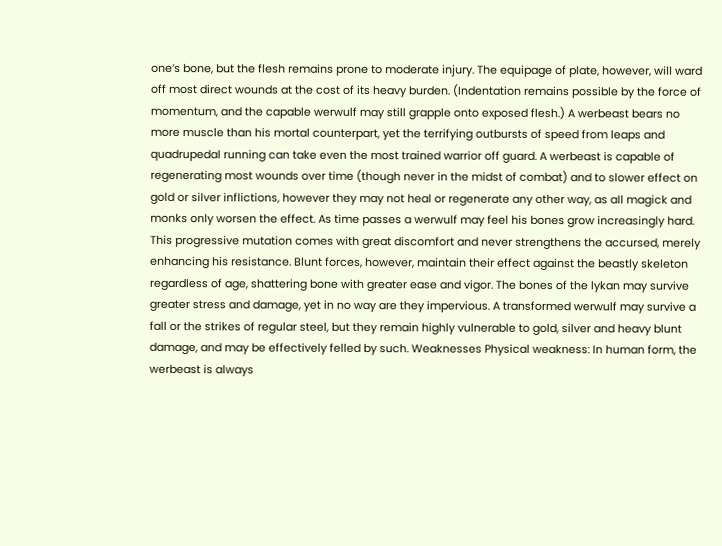one’s bone, but the flesh remains prone to moderate injury. The equipage of plate, however, will ward off most direct wounds at the cost of its heavy burden. (Indentation remains possible by the force of momentum, and the capable werwulf may still grapple onto exposed flesh.) A werbeast bears no more muscle than his mortal counterpart, yet the terrifying outbursts of speed from leaps and quadrupedal running can take even the most trained warrior off guard. A werbeast is capable of regenerating most wounds over time (though never in the midst of combat) and to slower effect on gold or silver inflictions, however they may not heal or regenerate any other way, as all magick and monks only worsen the effect. As time passes a werwulf may feel his bones grow increasingly hard. This progressive mutation comes with great discomfort and never strengthens the accursed, merely enhancing his resistance. Blunt forces, however, maintain their effect against the beastly skeleton regardless of age, shattering bone with greater ease and vigor. The bones of the lykan may survive greater stress and damage, yet in no way are they impervious. A transformed werwulf may survive a fall or the strikes of regular steel, but they remain highly vulnerable to gold, silver and heavy blunt damage, and may be effectively felled by such. Weaknesses Physical weakness: In human form, the werbeast is always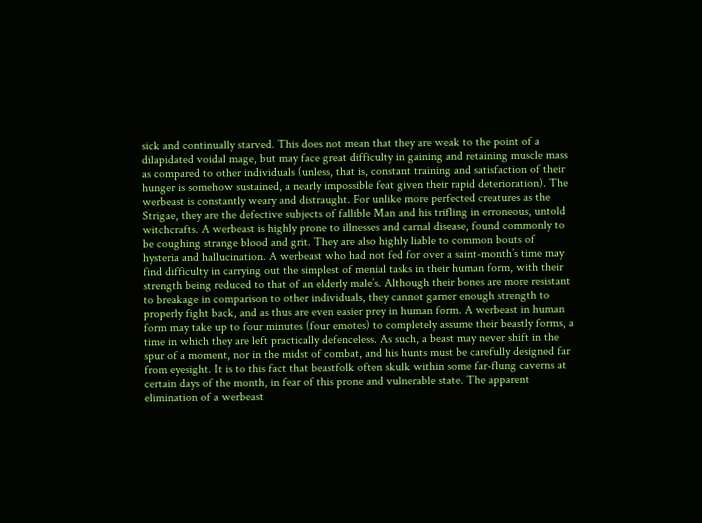sick and continually starved. This does not mean that they are weak to the point of a dilapidated voidal mage, but may face great difficulty in gaining and retaining muscle mass as compared to other individuals (unless, that is, constant training and satisfaction of their hunger is somehow sustained, a nearly impossible feat given their rapid deterioration). The werbeast is constantly weary and distraught. For unlike more perfected creatures as the Strigae, they are the defective subjects of fallible Man and his trifling in erroneous, untold witchcrafts. A werbeast is highly prone to illnesses and carnal disease, found commonly to be coughing strange blood and grit. They are also highly liable to common bouts of hysteria and hallucination. A werbeast who had not fed for over a saint-month’s time may find difficulty in carrying out the simplest of menial tasks in their human form, with their strength being reduced to that of an elderly male’s. Although their bones are more resistant to breakage in comparison to other individuals, they cannot garner enough strength to properly fight back, and as thus are even easier prey in human form. A werbeast in human form may take up to four minutes (four emotes) to completely assume their beastly forms, a time in which they are left practically defenceless. As such, a beast may never shift in the spur of a moment, nor in the midst of combat, and his hunts must be carefully designed far from eyesight. It is to this fact that beastfolk often skulk within some far-flung caverns at certain days of the month, in fear of this prone and vulnerable state. The apparent elimination of a werbeast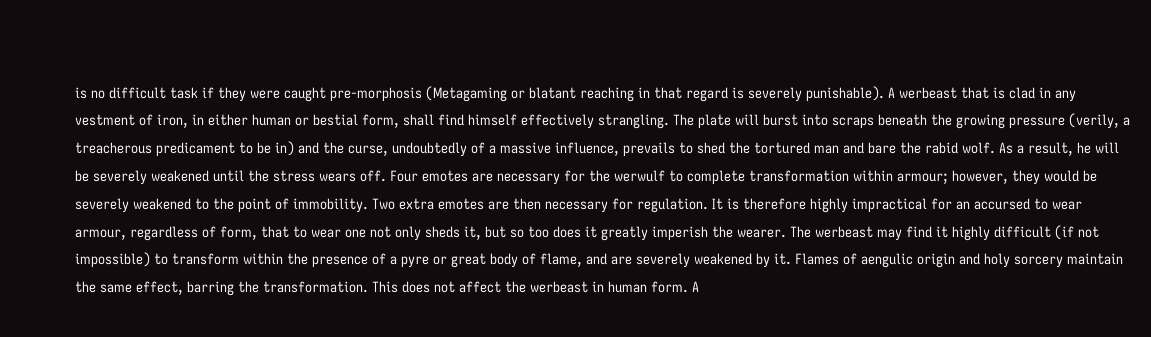is no difficult task if they were caught pre-morphosis (Metagaming or blatant reaching in that regard is severely punishable). A werbeast that is clad in any vestment of iron, in either human or bestial form, shall find himself effectively strangling. The plate will burst into scraps beneath the growing pressure (verily, a treacherous predicament to be in) and the curse, undoubtedly of a massive influence, prevails to shed the tortured man and bare the rabid wolf. As a result, he will be severely weakened until the stress wears off. Four emotes are necessary for the werwulf to complete transformation within armour; however, they would be severely weakened to the point of immobility. Two extra emotes are then necessary for regulation. It is therefore highly impractical for an accursed to wear armour, regardless of form, that to wear one not only sheds it, but so too does it greatly imperish the wearer. The werbeast may find it highly difficult (if not impossible) to transform within the presence of a pyre or great body of flame, and are severely weakened by it. Flames of aengulic origin and holy sorcery maintain the same effect, barring the transformation. This does not affect the werbeast in human form. A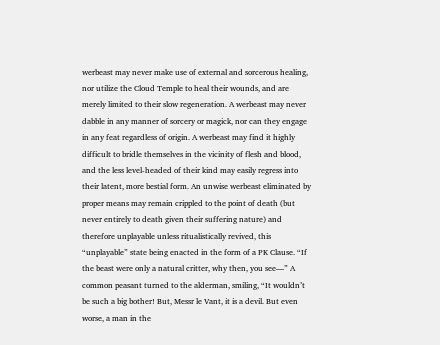werbeast may never make use of external and sorcerous healing, nor utilize the Cloud Temple to heal their wounds, and are merely limited to their slow regeneration. A werbeast may never dabble in any manner of sorcery or magick, nor can they engage in any feat regardless of origin. A werbeast may find it highly difficult to bridle themselves in the vicinity of flesh and blood, and the less level-headed of their kind may easily regress into their latent, more bestial form. An unwise werbeast eliminated by proper means may remain crippled to the point of death (but never entirely to death given their suffering nature) and therefore unplayable unless ritualistically revived, this “unplayable” state being enacted in the form of a PK Clause. “If the beast were only a natural critter, why then, you see—” A common peasant turned to the alderman, smiling, “It wouldn’t be such a big bother! But, Messr le Vant, it is a devil. But even worse, a man in the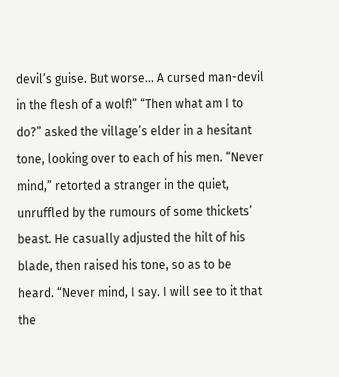devil’s guise. But worse... A cursed man-devil in the flesh of a wolf!” “Then what am I to do?” asked the village’s elder in a hesitant tone, looking over to each of his men. “Never mind,” retorted a stranger in the quiet, unruffled by the rumours of some thickets’ beast. He casually adjusted the hilt of his blade, then raised his tone, so as to be heard. “Never mind, I say. I will see to it that the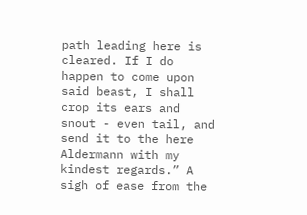path leading here is cleared. If I do happen to come upon said beast, I shall crop its ears and snout - even tail, and send it to the here Aldermann with my kindest regards.” A sigh of ease from the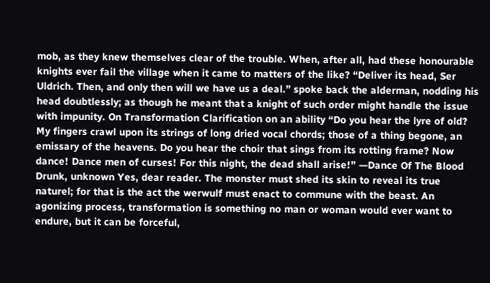mob, as they knew themselves clear of the trouble. When, after all, had these honourable knights ever fail the village when it came to matters of the like? “Deliver its head, Ser Uldrich. Then, and only then will we have us a deal.” spoke back the alderman, nodding his head doubtlessly; as though he meant that a knight of such order might handle the issue with impunity. On Transformation Clarification on an ability “Do you hear the lyre of old? My fingers crawl upon its strings of long dried vocal chords; those of a thing begone, an emissary of the heavens. Do you hear the choir that sings from its rotting frame? Now dance! Dance men of curses! For this night, the dead shall arise!” —Dance Of The Blood Drunk, unknown Yes, dear reader. The monster must shed its skin to reveal its true naturel; for that is the act the werwulf must enact to commune with the beast. An agonizing process, transformation is something no man or woman would ever want to endure, but it can be forceful,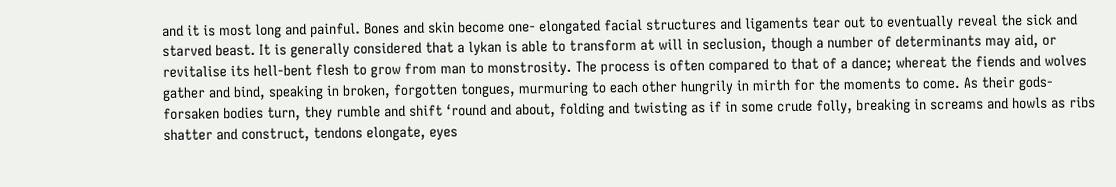and it is most long and painful. Bones and skin become one- elongated facial structures and ligaments tear out to eventually reveal the sick and starved beast. It is generally considered that a lykan is able to transform at will in seclusion, though a number of determinants may aid, or revitalise its hell-bent flesh to grow from man to monstrosity. The process is often compared to that of a dance; whereat the fiends and wolves gather and bind, speaking in broken, forgotten tongues, murmuring to each other hungrily in mirth for the moments to come. As their gods-forsaken bodies turn, they rumble and shift ‘round and about, folding and twisting as if in some crude folly, breaking in screams and howls as ribs shatter and construct, tendons elongate, eyes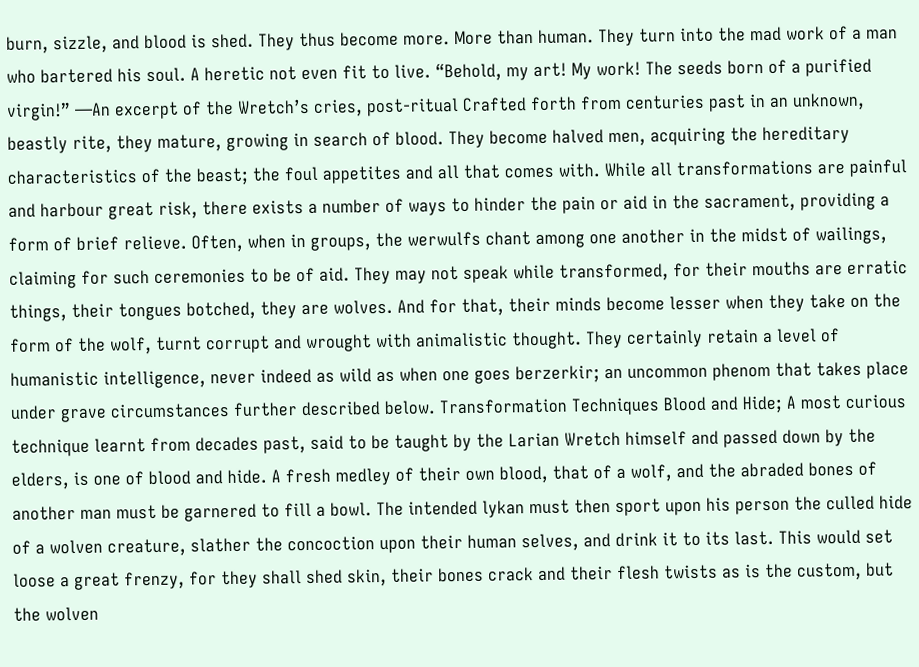burn, sizzle, and blood is shed. They thus become more. More than human. They turn into the mad work of a man who bartered his soul. A heretic not even fit to live. “Behold, my art! My work! The seeds born of a purified virgin!” —An excerpt of the Wretch’s cries, post-ritual Crafted forth from centuries past in an unknown, beastly rite, they mature, growing in search of blood. They become halved men, acquiring the hereditary characteristics of the beast; the foul appetites and all that comes with. While all transformations are painful and harbour great risk, there exists a number of ways to hinder the pain or aid in the sacrament, providing a form of brief relieve. Often, when in groups, the werwulfs chant among one another in the midst of wailings, claiming for such ceremonies to be of aid. They may not speak while transformed, for their mouths are erratic things, their tongues botched, they are wolves. And for that, their minds become lesser when they take on the form of the wolf, turnt corrupt and wrought with animalistic thought. They certainly retain a level of humanistic intelligence, never indeed as wild as when one goes berzerkir; an uncommon phenom that takes place under grave circumstances further described below. Transformation Techniques Blood and Hide; A most curious technique learnt from decades past, said to be taught by the Larian Wretch himself and passed down by the elders, is one of blood and hide. A fresh medley of their own blood, that of a wolf, and the abraded bones of another man must be garnered to fill a bowl. The intended lykan must then sport upon his person the culled hide of a wolven creature, slather the concoction upon their human selves, and drink it to its last. This would set loose a great frenzy, for they shall shed skin, their bones crack and their flesh twists as is the custom, but the wolven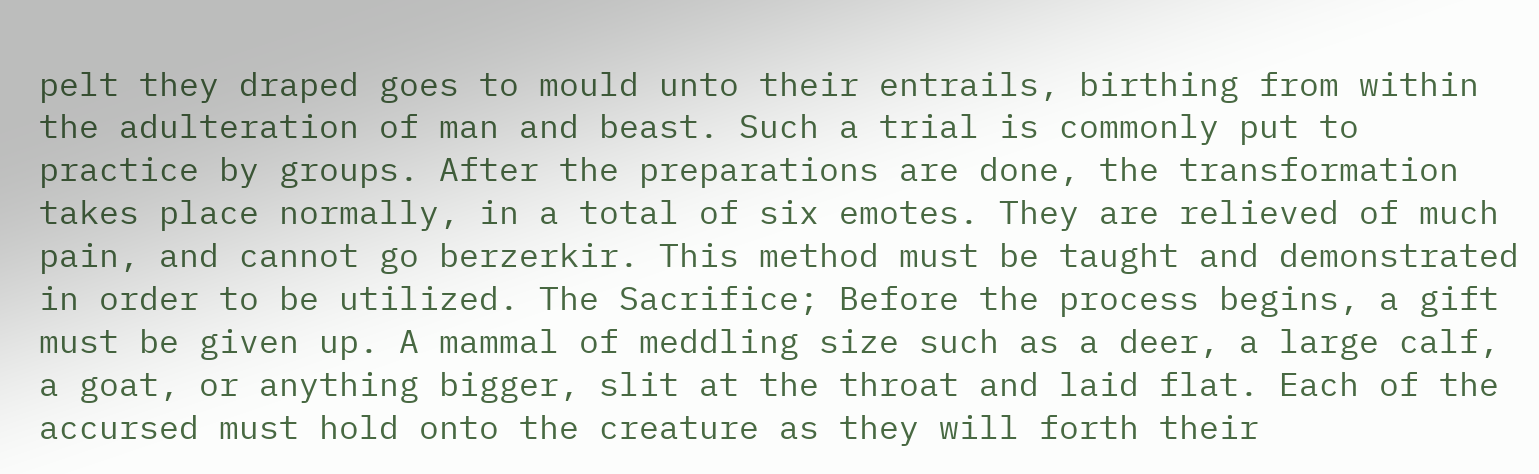pelt they draped goes to mould unto their entrails, birthing from within the adulteration of man and beast. Such a trial is commonly put to practice by groups. After the preparations are done, the transformation takes place normally, in a total of six emotes. They are relieved of much pain, and cannot go berzerkir. This method must be taught and demonstrated in order to be utilized. The Sacrifice; Before the process begins, a gift must be given up. A mammal of meddling size such as a deer, a large calf, a goat, or anything bigger, slit at the throat and laid flat. Each of the accursed must hold onto the creature as they will forth their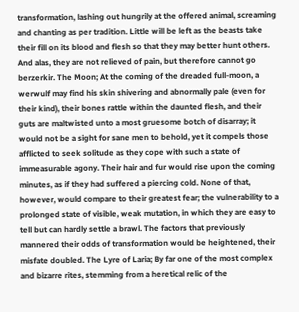transformation, lashing out hungrily at the offered animal, screaming and chanting as per tradition. Little will be left as the beasts take their fill on its blood and flesh so that they may better hunt others. And alas, they are not relieved of pain, but therefore cannot go berzerkir. The Moon; At the coming of the dreaded full-moon, a werwulf may find his skin shivering and abnormally pale (even for their kind), their bones rattle within the daunted flesh, and their guts are maltwisted unto a most gruesome botch of disarray; it would not be a sight for sane men to behold, yet it compels those afflicted to seek solitude as they cope with such a state of immeasurable agony. Their hair and fur would rise upon the coming minutes, as if they had suffered a piercing cold. None of that, however, would compare to their greatest fear; the vulnerability to a prolonged state of visible, weak mutation, in which they are easy to tell but can hardly settle a brawl. The factors that previously mannered their odds of transformation would be heightened, their misfate doubled. The Lyre of Laria; By far one of the most complex and bizarre rites, stemming from a heretical relic of the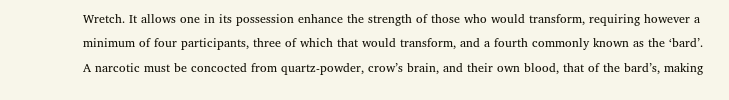Wretch. It allows one in its possession enhance the strength of those who would transform, requiring however a minimum of four participants, three of which that would transform, and a fourth commonly known as the ‘bard’. A narcotic must be concocted from quartz-powder, crow’s brain, and their own blood, that of the bard’s, making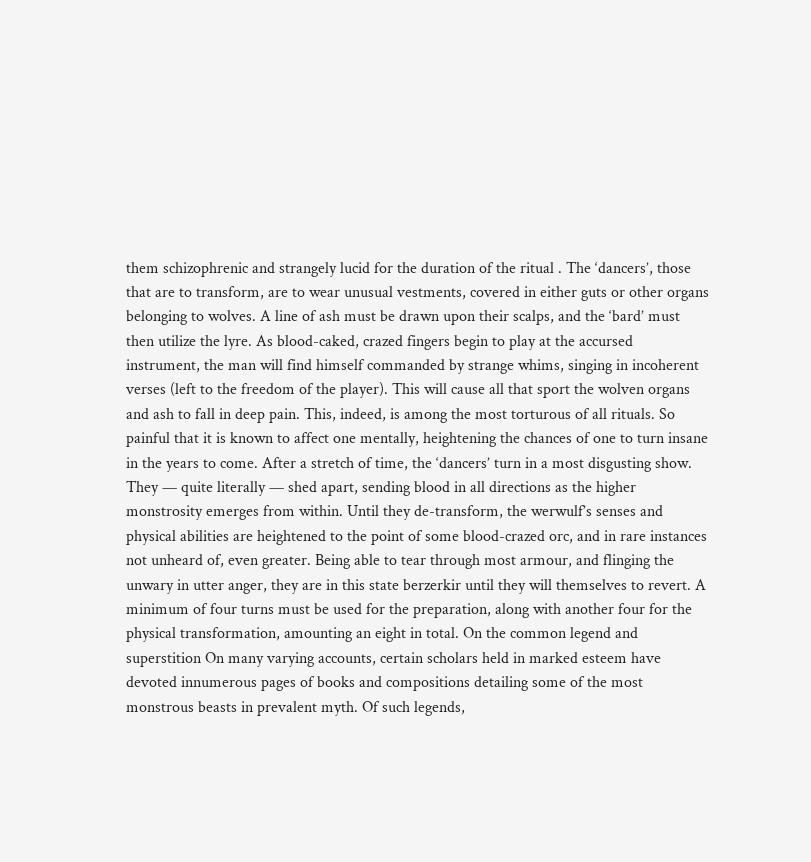them schizophrenic and strangely lucid for the duration of the ritual . The ‘dancers’, those that are to transform, are to wear unusual vestments, covered in either guts or other organs belonging to wolves. A line of ash must be drawn upon their scalps, and the ‘bard’ must then utilize the lyre. As blood-caked, crazed fingers begin to play at the accursed instrument, the man will find himself commanded by strange whims, singing in incoherent verses (left to the freedom of the player). This will cause all that sport the wolven organs and ash to fall in deep pain. This, indeed, is among the most torturous of all rituals. So painful that it is known to affect one mentally, heightening the chances of one to turn insane in the years to come. After a stretch of time, the ‘dancers’ turn in a most disgusting show. They — quite literally — shed apart, sending blood in all directions as the higher monstrosity emerges from within. Until they de-transform, the werwulf’s senses and physical abilities are heightened to the point of some blood-crazed orc, and in rare instances not unheard of, even greater. Being able to tear through most armour, and flinging the unwary in utter anger, they are in this state berzerkir until they will themselves to revert. A minimum of four turns must be used for the preparation, along with another four for the physical transformation, amounting an eight in total. On the common legend and superstition On many varying accounts, certain scholars held in marked esteem have devoted innumerous pages of books and compositions detailing some of the most monstrous beasts in prevalent myth. Of such legends,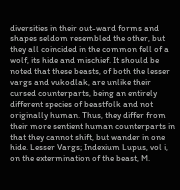diversities in their out-ward forms and shapes seldom resembled the other, but they all coincided in the common fell of a wolf, its hide and mischief. It should be noted that these beasts, of both the lesser vargs and vukodlak, are unlike their cursed counterparts, being an entirely different species of beastfolk and not originally human. Thus, they differ from their more sentient human counterparts in that they cannot shift, but wander in one hide. Lesser Vargs; Indexium Lupus, vol i, on the extermination of the beast, M.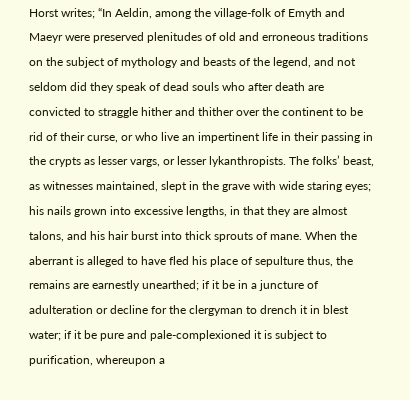Horst writes; “In Aeldin, among the village-folk of Emyth and Maeyr were preserved plenitudes of old and erroneous traditions on the subject of mythology and beasts of the legend, and not seldom did they speak of dead souls who after death are convicted to straggle hither and thither over the continent to be rid of their curse, or who live an impertinent life in their passing in the crypts as lesser vargs, or lesser lykanthropists. The folks’ beast, as witnesses maintained, slept in the grave with wide staring eyes; his nails grown into excessive lengths, in that they are almost talons, and his hair burst into thick sprouts of mane. When the aberrant is alleged to have fled his place of sepulture thus, the remains are earnestly unearthed; if it be in a juncture of adulteration or decline for the clergyman to drench it in blest water; if it be pure and pale-complexioned it is subject to purification, whereupon a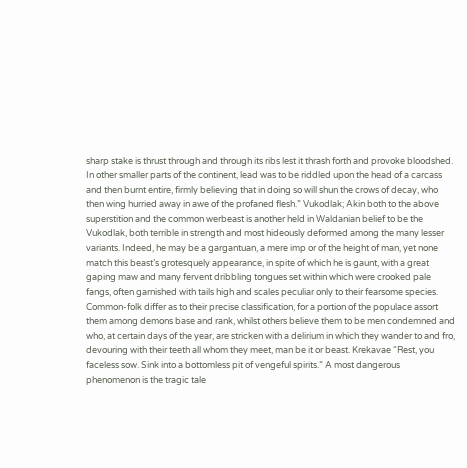sharp stake is thrust through and through its ribs lest it thrash forth and provoke bloodshed. In other smaller parts of the continent, lead was to be riddled upon the head of a carcass and then burnt entire, firmly believing that in doing so will shun the crows of decay, who then wing hurried away in awe of the profaned flesh.” Vukodlak; Akin both to the above superstition and the common werbeast is another held in Waldanian belief to be the Vukodlak, both terrible in strength and most hideously deformed among the many lesser variants. Indeed, he may be a gargantuan, a mere imp or of the height of man, yet none match this beast’s grotesquely appearance, in spite of which he is gaunt, with a great gaping maw and many fervent dribbling tongues set within which were crooked pale fangs, often garnished with tails high and scales peculiar only to their fearsome species. Common-folk differ as to their precise classification, for a portion of the populace assort them among demons base and rank, whilst others believe them to be men condemned and who, at certain days of the year, are stricken with a delirium in which they wander to and fro, devouring with their teeth all whom they meet, man be it or beast. Krekavae “Rest, you faceless sow. Sink into a bottomless pit of vengeful spirits.” A most dangerous phenomenon is the tragic tale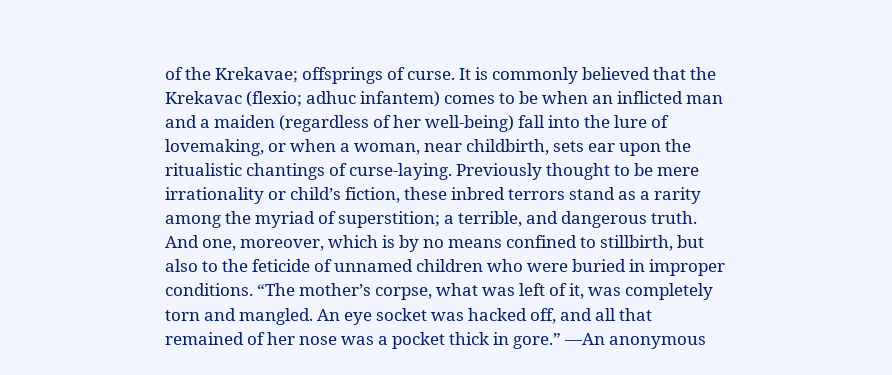of the Krekavae; offsprings of curse. It is commonly believed that the Krekavac (flexio; adhuc infantem) comes to be when an inflicted man and a maiden (regardless of her well-being) fall into the lure of lovemaking, or when a woman, near childbirth, sets ear upon the ritualistic chantings of curse-laying. Previously thought to be mere irrationality or child’s fiction, these inbred terrors stand as a rarity among the myriad of superstition; a terrible, and dangerous truth. And one, moreover, which is by no means confined to stillbirth, but also to the feticide of unnamed children who were buried in improper conditions. “The mother’s corpse, what was left of it, was completely torn and mangled. An eye socket was hacked off, and all that remained of her nose was a pocket thick in gore.” —An anonymous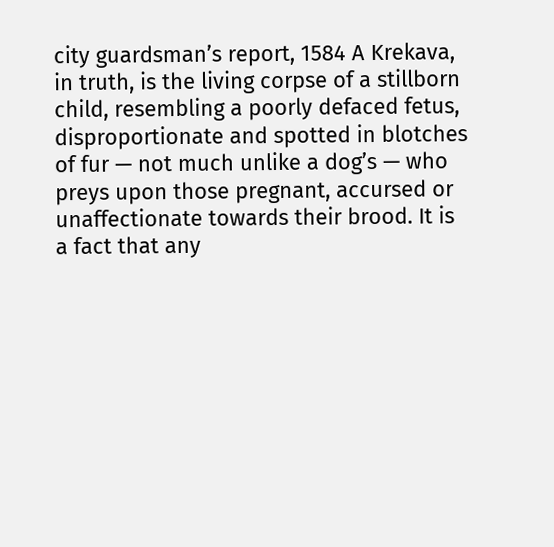city guardsman’s report, 1584 A Krekava, in truth, is the living corpse of a stillborn child, resembling a poorly defaced fetus, disproportionate and spotted in blotches of fur — not much unlike a dog’s — who preys upon those pregnant, accursed or unaffectionate towards their brood. It is a fact that any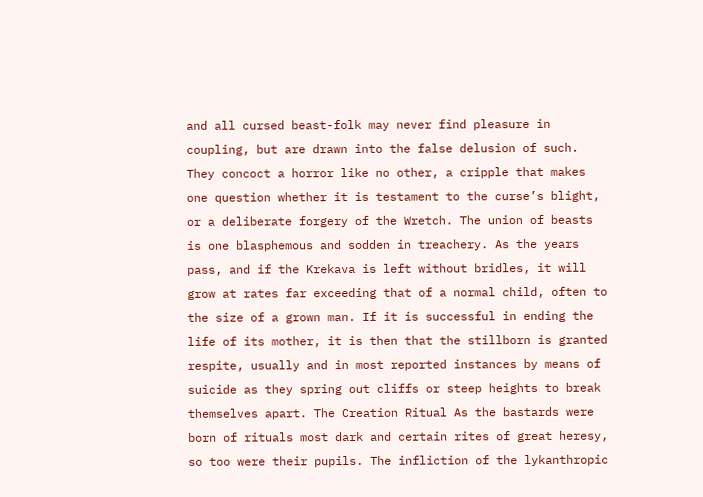and all cursed beast-folk may never find pleasure in coupling, but are drawn into the false delusion of such. They concoct a horror like no other, a cripple that makes one question whether it is testament to the curse’s blight, or a deliberate forgery of the Wretch. The union of beasts is one blasphemous and sodden in treachery. As the years pass, and if the Krekava is left without bridles, it will grow at rates far exceeding that of a normal child, often to the size of a grown man. If it is successful in ending the life of its mother, it is then that the stillborn is granted respite, usually and in most reported instances by means of suicide as they spring out cliffs or steep heights to break themselves apart. The Creation Ritual As the bastards were born of rituals most dark and certain rites of great heresy, so too were their pupils. The infliction of the lykanthropic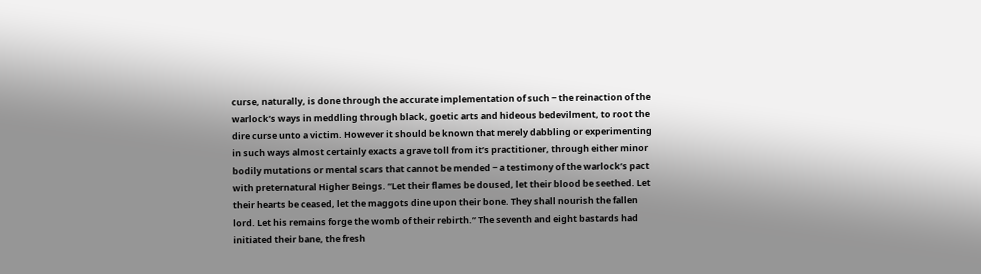curse, naturally, is done through the accurate implementation of such ‒ the reinaction of the warlock’s ways in meddling through black, goetic arts and hideous bedevilment, to root the dire curse unto a victim. However it should be known that merely dabbling or experimenting in such ways almost certainly exacts a grave toll from it’s practitioner, through either minor bodily mutations or mental scars that cannot be mended ‒ a testimony of the warlock’s pact with preternatural Higher Beings. “Let their flames be doused, let their blood be seethed. Let their hearts be ceased, let the maggots dine upon their bone. They shall nourish the fallen lord. Let his remains forge the womb of their rebirth.” The seventh and eight bastards had initiated their bane, the fresh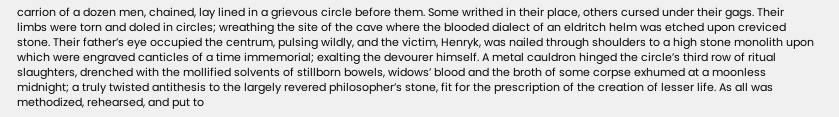carrion of a dozen men, chained, lay lined in a grievous circle before them. Some writhed in their place, others cursed under their gags. Their limbs were torn and doled in circles; wreathing the site of the cave where the blooded dialect of an eldritch helm was etched upon creviced stone. Their father’s eye occupied the centrum, pulsing wildly, and the victim, Henryk, was nailed through shoulders to a high stone monolith upon which were engraved canticles of a time immemorial; exalting the devourer himself. A metal cauldron hinged the circle’s third row of ritual slaughters, drenched with the mollified solvents of stillborn bowels, widows’ blood and the broth of some corpse exhumed at a moonless midnight; a truly twisted antithesis to the largely revered philosopher’s stone, fit for the prescription of the creation of lesser life. As all was methodized, rehearsed, and put to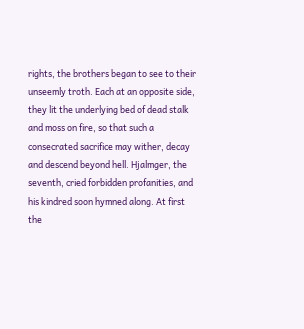rights, the brothers began to see to their unseemly troth. Each at an opposite side, they lit the underlying bed of dead stalk and moss on fire, so that such a consecrated sacrifice may wither, decay and descend beyond hell. Hjalmger, the seventh, cried forbidden profanities, and his kindred soon hymned along. At first the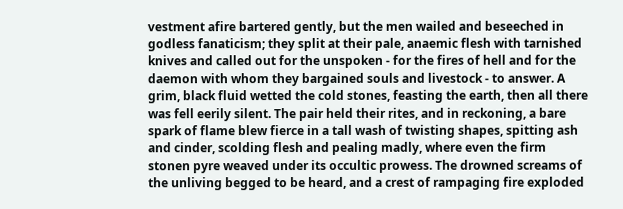vestment afire bartered gently, but the men wailed and beseeched in godless fanaticism; they split at their pale, anaemic flesh with tarnished knives and called out for the unspoken - for the fires of hell and for the daemon with whom they bargained souls and livestock - to answer. A grim, black fluid wetted the cold stones, feasting the earth, then all there was fell eerily silent. The pair held their rites, and in reckoning, a bare spark of flame blew fierce in a tall wash of twisting shapes, spitting ash and cinder, scolding flesh and pealing madly, where even the firm stonen pyre weaved under its occultic prowess. The drowned screams of the unliving begged to be heard, and a crest of rampaging fire exploded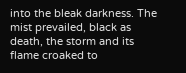into the bleak darkness. The mist prevailed, black as death, the storm and its flame croaked to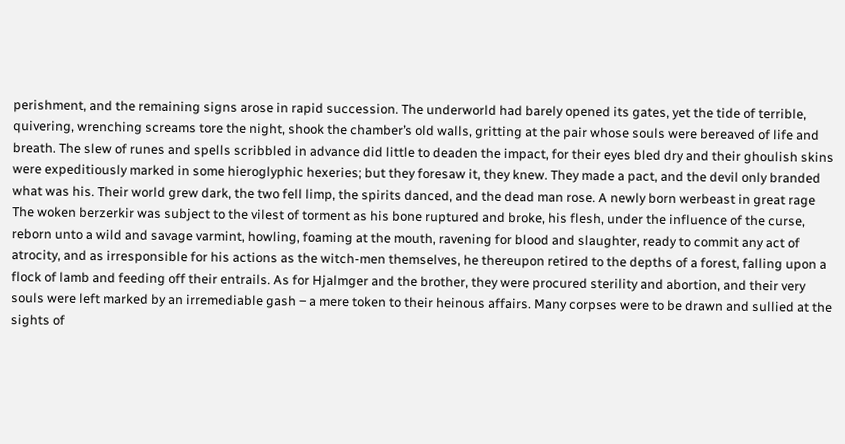perishment, and the remaining signs arose in rapid succession. The underworld had barely opened its gates, yet the tide of terrible, quivering, wrenching screams tore the night, shook the chamber’s old walls, gritting at the pair whose souls were bereaved of life and breath. The slew of runes and spells scribbled in advance did little to deaden the impact, for their eyes bled dry and their ghoulish skins were expeditiously marked in some hieroglyphic hexeries; but they foresaw it, they knew. They made a pact, and the devil only branded what was his. Their world grew dark, the two fell limp, the spirits danced, and the dead man rose. A newly born werbeast in great rage The woken berzerkir was subject to the vilest of torment as his bone ruptured and broke, his flesh, under the influence of the curse, reborn unto a wild and savage varmint, howling, foaming at the mouth, ravening for blood and slaughter, ready to commit any act of atrocity, and as irresponsible for his actions as the witch-men themselves, he thereupon retired to the depths of a forest, falling upon a flock of lamb and feeding off their entrails. As for Hjalmger and the brother, they were procured sterility and abortion, and their very souls were left marked by an irremediable gash ‒ a mere token to their heinous affairs. Many corpses were to be drawn and sullied at the sights of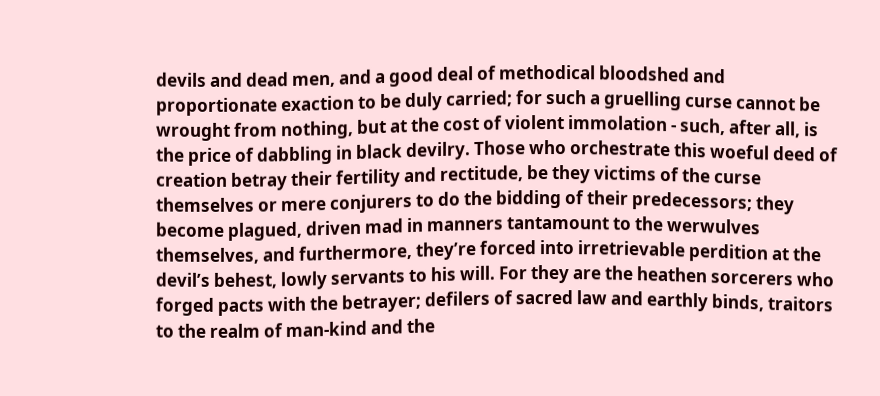devils and dead men, and a good deal of methodical bloodshed and proportionate exaction to be duly carried; for such a gruelling curse cannot be wrought from nothing, but at the cost of violent immolation - such, after all, is the price of dabbling in black devilry. Those who orchestrate this woeful deed of creation betray their fertility and rectitude, be they victims of the curse themselves or mere conjurers to do the bidding of their predecessors; they become plagued, driven mad in manners tantamount to the werwulves themselves, and furthermore, they’re forced into irretrievable perdition at the devil’s behest, lowly servants to his will. For they are the heathen sorcerers who forged pacts with the betrayer; defilers of sacred law and earthly binds, traitors to the realm of man-kind and the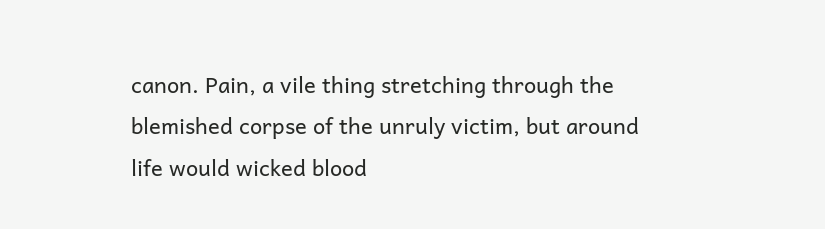canon. Pain, a vile thing stretching through the blemished corpse of the unruly victim, but around life would wicked blood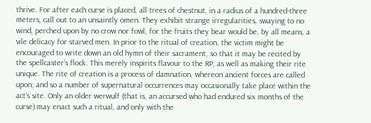thrive. For after each curse is placed, all trees of chestnut, in a radius of a hundred-three meters, call out to an unsaintly omen. They exhibit strange irregularities, swaying to no wind, perched upon by no crow nor fowl, for the fruits they bear would be, by all means, a vile delicacy for starved men. In prior to the ritual of creation, the victim might be encouraged to write down an old hymn of their sacrament, so that it may be recited by the spellcaster’s flock. This merely inspirits flavour to the RP, as well as making their rite unique. The rite of creation is a process of damnation, whereon ancient forces are called upon; and so a number of supernatural occurrences may occasionally take place within the act’s site. Only an older werwulf (that is, an accursed who had endured six months of the curse) may enact such a ritual, and only with the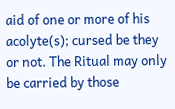aid of one or more of his acolyte(s); cursed be they or not. The Ritual may only be carried by those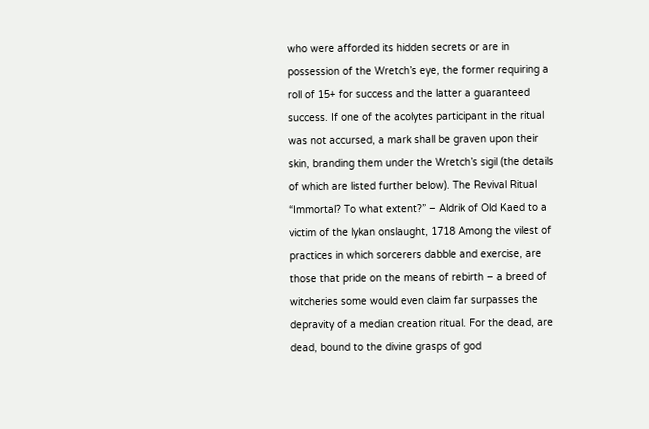who were afforded its hidden secrets or are in possession of the Wretch’s eye, the former requiring a roll of 15+ for success and the latter a guaranteed success. If one of the acolytes participant in the ritual was not accursed, a mark shall be graven upon their skin, branding them under the Wretch’s sigil (the details of which are listed further below). The Revival Ritual “Immortal? To what extent?” ‒ Aldrik of Old Kaed to a victim of the lykan onslaught, 1718 Among the vilest of practices in which sorcerers dabble and exercise, are those that pride on the means of rebirth ‒ a breed of witcheries some would even claim far surpasses the depravity of a median creation ritual. For the dead, are dead, bound to the divine grasps of god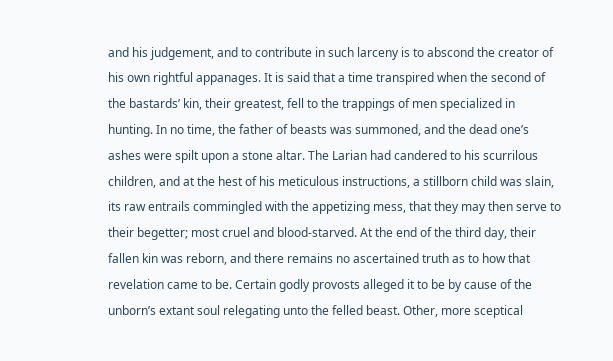and his judgement, and to contribute in such larceny is to abscond the creator of his own rightful appanages. It is said that a time transpired when the second of the bastards’ kin, their greatest, fell to the trappings of men specialized in hunting. In no time, the father of beasts was summoned, and the dead one’s ashes were spilt upon a stone altar. The Larian had candered to his scurrilous children, and at the hest of his meticulous instructions, a stillborn child was slain, its raw entrails commingled with the appetizing mess, that they may then serve to their begetter; most cruel and blood-starved. At the end of the third day, their fallen kin was reborn, and there remains no ascertained truth as to how that revelation came to be. Certain godly provosts alleged it to be by cause of the unborn’s extant soul relegating unto the felled beast. Other, more sceptical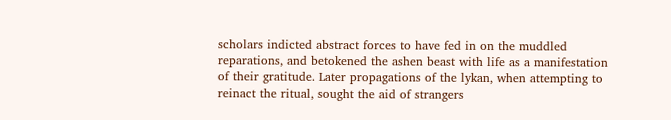scholars indicted abstract forces to have fed in on the muddled reparations, and betokened the ashen beast with life as a manifestation of their gratitude. Later propagations of the lykan, when attempting to reinact the ritual, sought the aid of strangers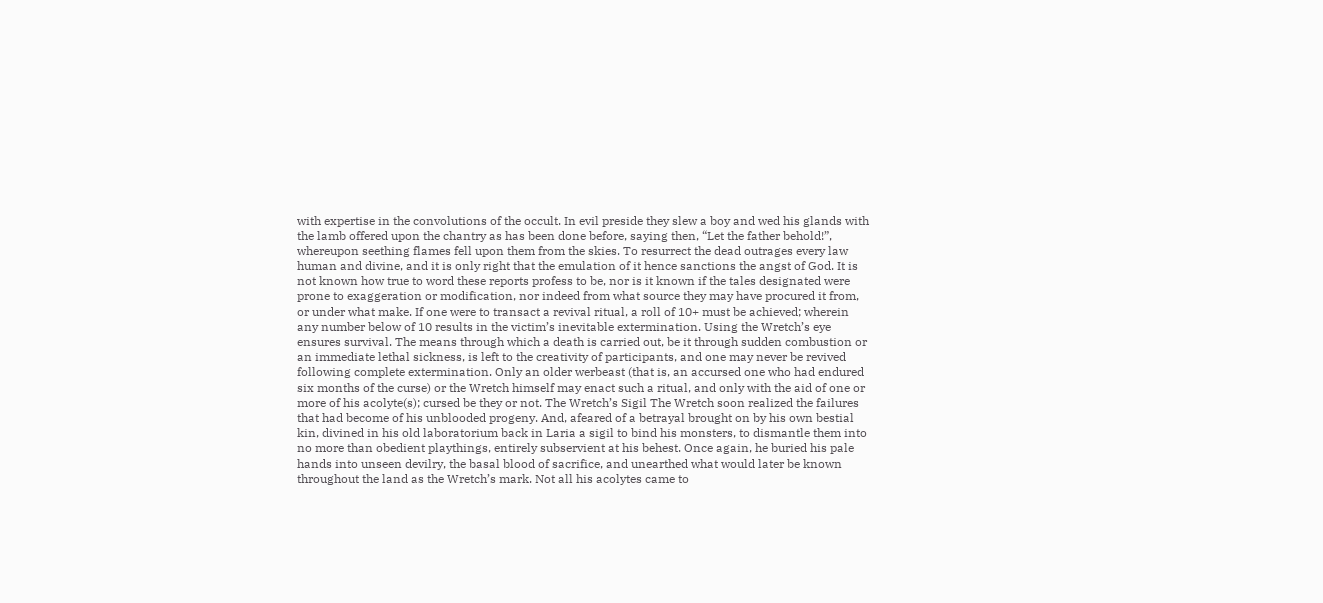with expertise in the convolutions of the occult. In evil preside they slew a boy and wed his glands with the lamb offered upon the chantry as has been done before, saying then, “Let the father behold!”, whereupon seething flames fell upon them from the skies. To resurrect the dead outrages every law human and divine, and it is only right that the emulation of it hence sanctions the angst of God. It is not known how true to word these reports profess to be, nor is it known if the tales designated were prone to exaggeration or modification, nor indeed from what source they may have procured it from, or under what make. If one were to transact a revival ritual, a roll of 10+ must be achieved; wherein any number below of 10 results in the victim’s inevitable extermination. Using the Wretch’s eye ensures survival. The means through which a death is carried out, be it through sudden combustion or an immediate lethal sickness, is left to the creativity of participants, and one may never be revived following complete extermination. Only an older werbeast (that is, an accursed one who had endured six months of the curse) or the Wretch himself may enact such a ritual, and only with the aid of one or more of his acolyte(s); cursed be they or not. The Wretch’s Sigil The Wretch soon realized the failures that had become of his unblooded progeny. And, afeared of a betrayal brought on by his own bestial kin, divined in his old laboratorium back in Laria a sigil to bind his monsters, to dismantle them into no more than obedient playthings, entirely subservient at his behest. Once again, he buried his pale hands into unseen devilry, the basal blood of sacrifice, and unearthed what would later be known throughout the land as the Wretch’s mark. Not all his acolytes came to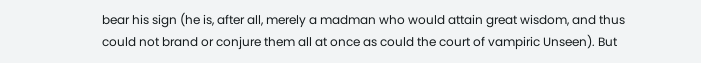bear his sign (he is, after all, merely a madman who would attain great wisdom, and thus could not brand or conjure them all at once as could the court of vampiric Unseen). But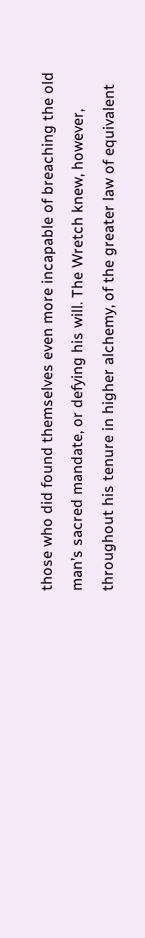those who did found themselves even more incapable of breaching the old man’s sacred mandate, or defying his will. The Wretch knew, however, throughout his tenure in higher alchemy, of the greater law of equivalent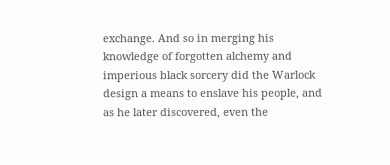exchange. And so in merging his knowledge of forgotten alchemy and imperious black sorcery did the Warlock design a means to enslave his people, and as he later discovered, even the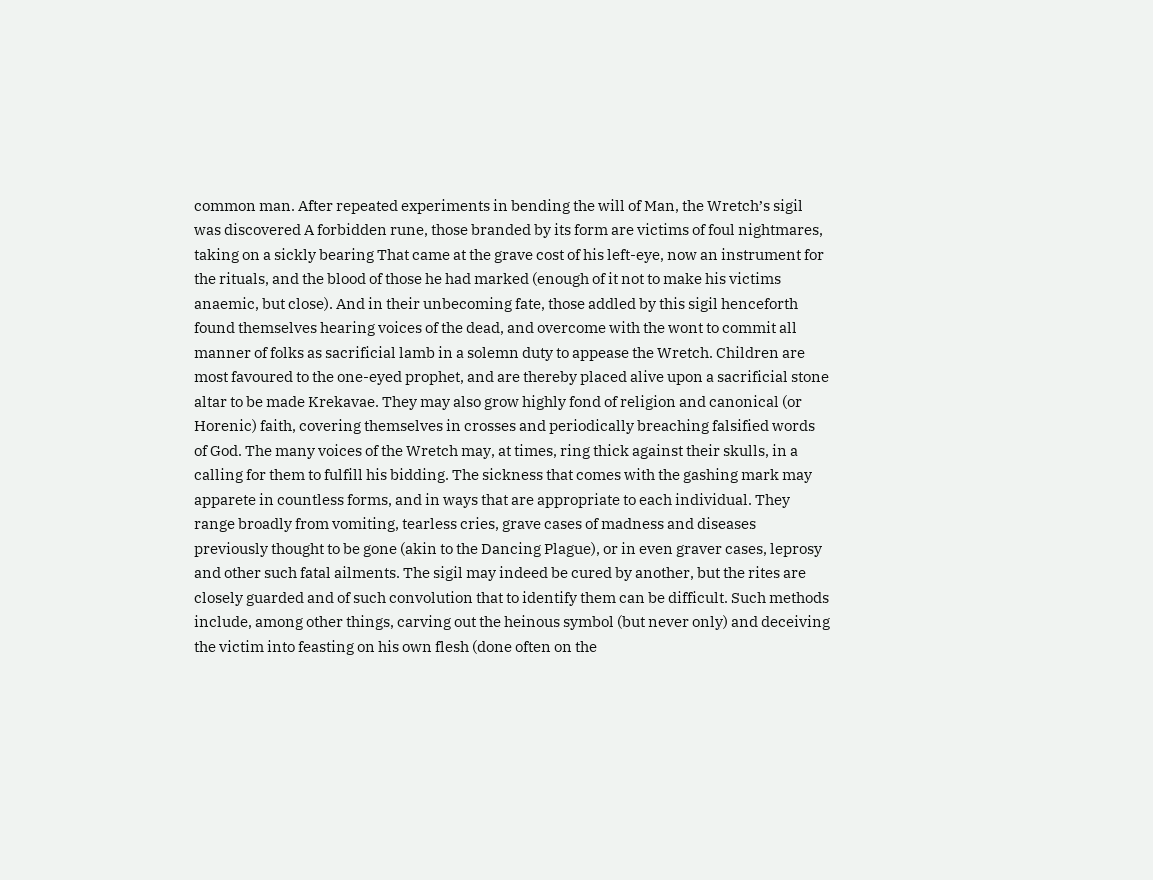common man. After repeated experiments in bending the will of Man, the Wretch’s sigil was discovered A forbidden rune, those branded by its form are victims of foul nightmares, taking on a sickly bearing That came at the grave cost of his left-eye, now an instrument for the rituals, and the blood of those he had marked (enough of it not to make his victims anaemic, but close). And in their unbecoming fate, those addled by this sigil henceforth found themselves hearing voices of the dead, and overcome with the wont to commit all manner of folks as sacrificial lamb in a solemn duty to appease the Wretch. Children are most favoured to the one-eyed prophet, and are thereby placed alive upon a sacrificial stone altar to be made Krekavae. They may also grow highly fond of religion and canonical (or Horenic) faith, covering themselves in crosses and periodically breaching falsified words of God. The many voices of the Wretch may, at times, ring thick against their skulls, in a calling for them to fulfill his bidding. The sickness that comes with the gashing mark may apparete in countless forms, and in ways that are appropriate to each individual. They range broadly from vomiting, tearless cries, grave cases of madness and diseases previously thought to be gone (akin to the Dancing Plague), or in even graver cases, leprosy and other such fatal ailments. The sigil may indeed be cured by another, but the rites are closely guarded and of such convolution that to identify them can be difficult. Such methods include, among other things, carving out the heinous symbol (but never only) and deceiving the victim into feasting on his own flesh (done often on the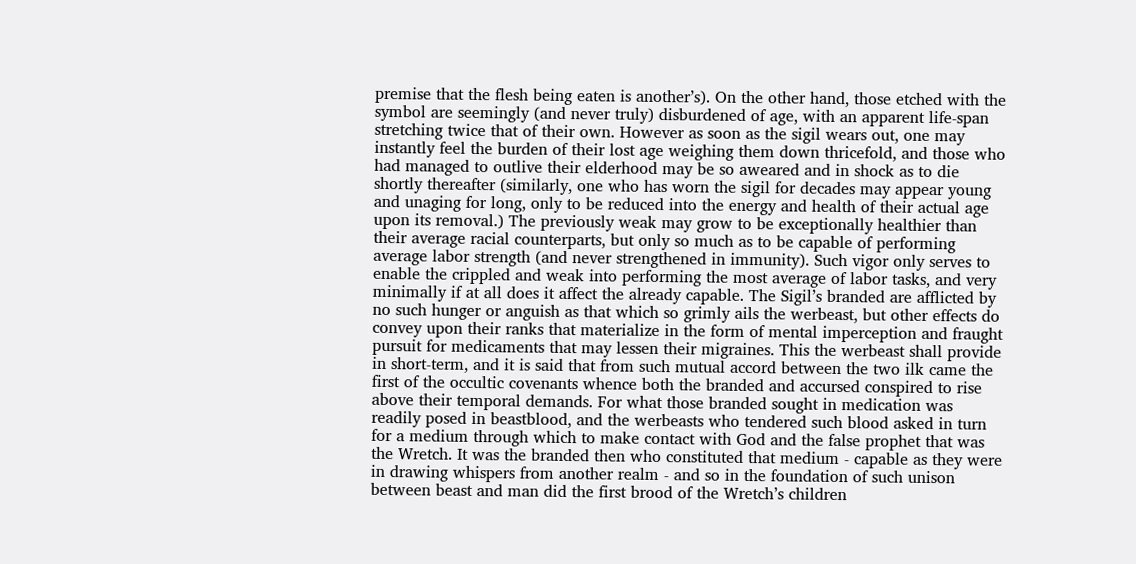premise that the flesh being eaten is another’s). On the other hand, those etched with the symbol are seemingly (and never truly) disburdened of age, with an apparent life-span stretching twice that of their own. However as soon as the sigil wears out, one may instantly feel the burden of their lost age weighing them down thricefold, and those who had managed to outlive their elderhood may be so aweared and in shock as to die shortly thereafter (similarly, one who has worn the sigil for decades may appear young and unaging for long, only to be reduced into the energy and health of their actual age upon its removal.) The previously weak may grow to be exceptionally healthier than their average racial counterparts, but only so much as to be capable of performing average labor strength (and never strengthened in immunity). Such vigor only serves to enable the crippled and weak into performing the most average of labor tasks, and very minimally if at all does it affect the already capable. The Sigil’s branded are afflicted by no such hunger or anguish as that which so grimly ails the werbeast, but other effects do convey upon their ranks that materialize in the form of mental imperception and fraught pursuit for medicaments that may lessen their migraines. This the werbeast shall provide in short-term, and it is said that from such mutual accord between the two ilk came the first of the occultic covenants whence both the branded and accursed conspired to rise above their temporal demands. For what those branded sought in medication was readily posed in beastblood, and the werbeasts who tendered such blood asked in turn for a medium through which to make contact with God and the false prophet that was the Wretch. It was the branded then who constituted that medium - capable as they were in drawing whispers from another realm - and so in the foundation of such unison between beast and man did the first brood of the Wretch’s children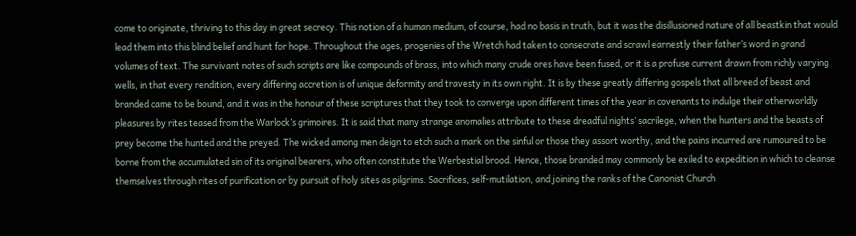come to originate, thriving to this day in great secrecy. This notion of a human medium, of course, had no basis in truth, but it was the disillusioned nature of all beastkin that would lead them into this blind belief and hunt for hope. Throughout the ages, progenies of the Wretch had taken to consecrate and scrawl earnestly their father’s word in grand volumes of text. The survivant notes of such scripts are like compounds of brass, into which many crude ores have been fused, or it is a profuse current drawn from richly varying wells, in that every rendition, every differing accretion is of unique deformity and travesty in its own right. It is by these greatly differing gospels that all breed of beast and branded came to be bound, and it was in the honour of these scriptures that they took to converge upon different times of the year in covenants to indulge their otherworldly pleasures by rites teased from the Warlock’s grimoires. It is said that many strange anomalies attribute to these dreadful nights’ sacrilege, when the hunters and the beasts of prey become the hunted and the preyed. The wicked among men deign to etch such a mark on the sinful or those they assort worthy, and the pains incurred are rumoured to be borne from the accumulated sin of its original bearers, who often constitute the Werbestial brood. Hence, those branded may commonly be exiled to expedition in which to cleanse themselves through rites of purification or by pursuit of holy sites as pilgrims. Sacrifices, self-mutilation, and joining the ranks of the Canonist Church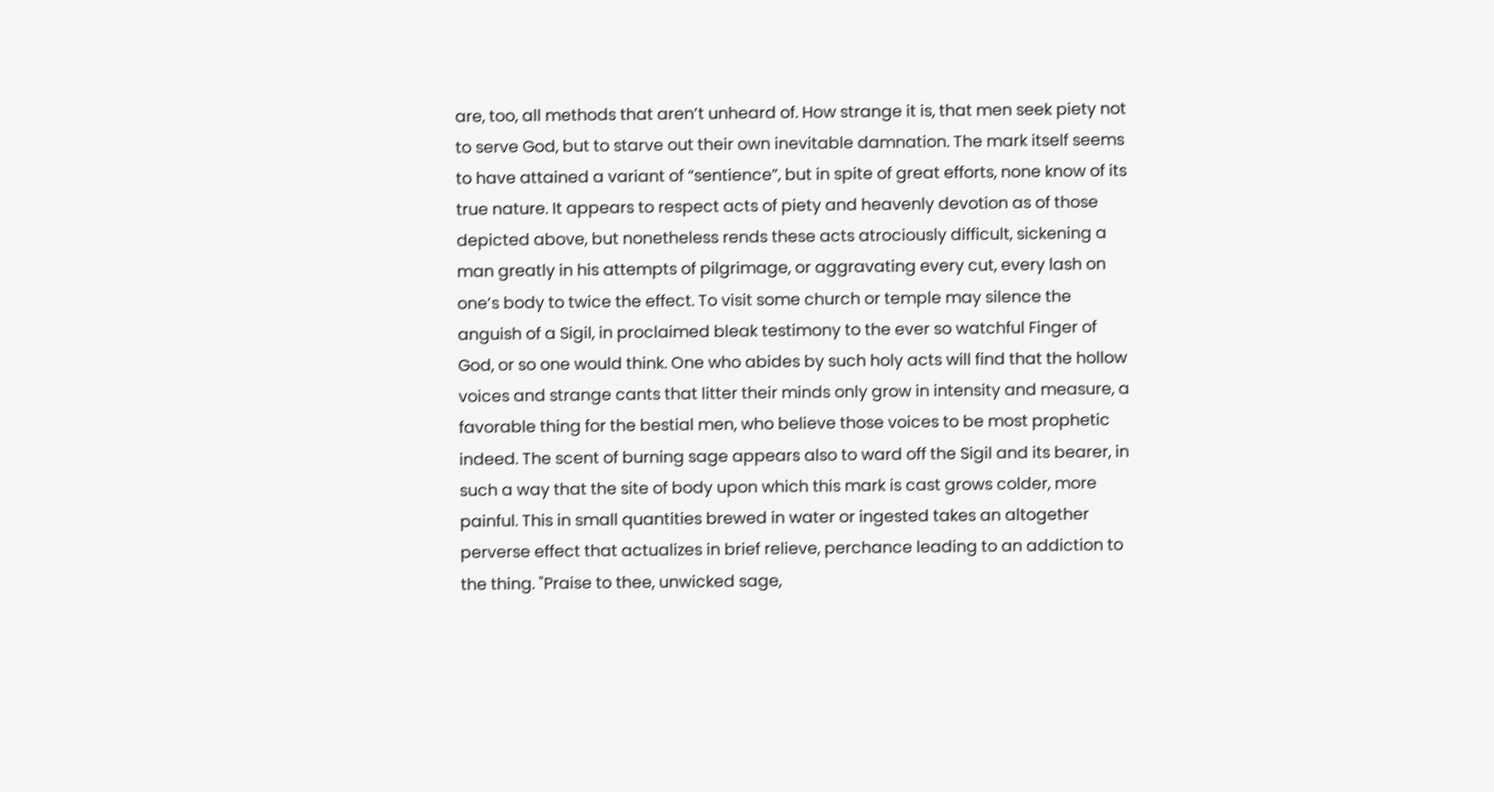are, too, all methods that aren’t unheard of. How strange it is, that men seek piety not to serve God, but to starve out their own inevitable damnation. The mark itself seems to have attained a variant of “sentience”, but in spite of great efforts, none know of its true nature. It appears to respect acts of piety and heavenly devotion as of those depicted above, but nonetheless rends these acts atrociously difficult, sickening a man greatly in his attempts of pilgrimage, or aggravating every cut, every lash on one’s body to twice the effect. To visit some church or temple may silence the anguish of a Sigil, in proclaimed bleak testimony to the ever so watchful Finger of God, or so one would think. One who abides by such holy acts will find that the hollow voices and strange cants that litter their minds only grow in intensity and measure, a favorable thing for the bestial men, who believe those voices to be most prophetic indeed. The scent of burning sage appears also to ward off the Sigil and its bearer, in such a way that the site of body upon which this mark is cast grows colder, more painful. This in small quantities brewed in water or ingested takes an altogether perverse effect that actualizes in brief relieve, perchance leading to an addiction to the thing. "Praise to thee, unwicked sage,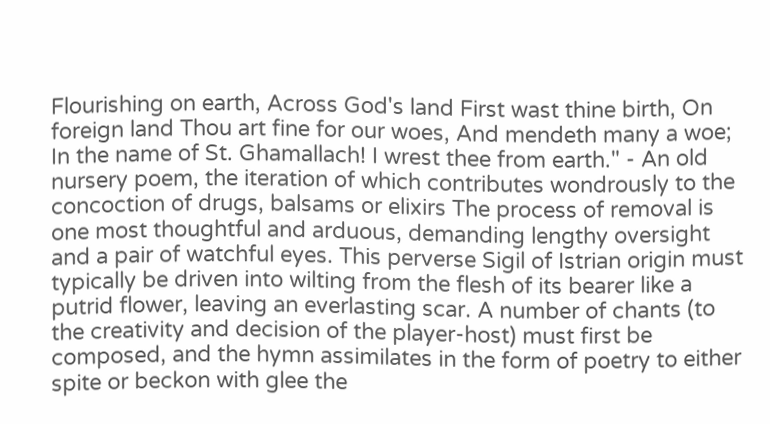Flourishing on earth, Across God's land First wast thine birth, On foreign land Thou art fine for our woes, And mendeth many a woe; In the name of St. Ghamallach! I wrest thee from earth." - An old nursery poem, the iteration of which contributes wondrously to the concoction of drugs, balsams or elixirs The process of removal is one most thoughtful and arduous, demanding lengthy oversight and a pair of watchful eyes. This perverse Sigil of Istrian origin must typically be driven into wilting from the flesh of its bearer like a putrid flower, leaving an everlasting scar. A number of chants (to the creativity and decision of the player-host) must first be composed, and the hymn assimilates in the form of poetry to either spite or beckon with glee the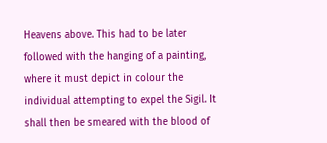Heavens above. This had to be later followed with the hanging of a painting, where it must depict in colour the individual attempting to expel the Sigil. It shall then be smeared with the blood of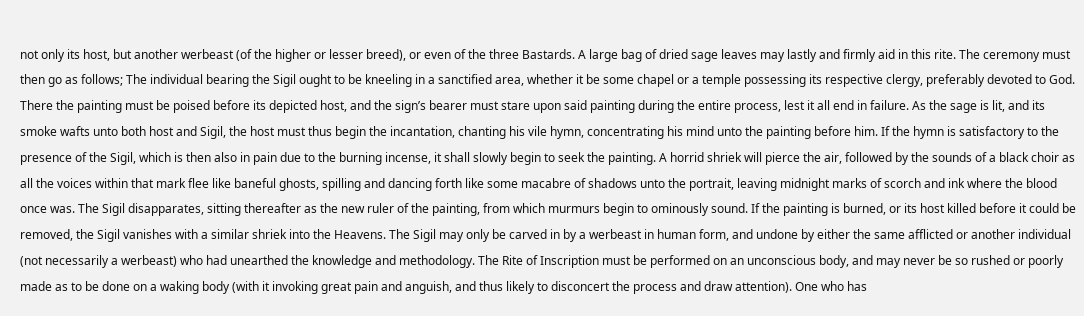not only its host, but another werbeast (of the higher or lesser breed), or even of the three Bastards. A large bag of dried sage leaves may lastly and firmly aid in this rite. The ceremony must then go as follows; The individual bearing the Sigil ought to be kneeling in a sanctified area, whether it be some chapel or a temple possessing its respective clergy, preferably devoted to God. There the painting must be poised before its depicted host, and the sign’s bearer must stare upon said painting during the entire process, lest it all end in failure. As the sage is lit, and its smoke wafts unto both host and Sigil, the host must thus begin the incantation, chanting his vile hymn, concentrating his mind unto the painting before him. If the hymn is satisfactory to the presence of the Sigil, which is then also in pain due to the burning incense, it shall slowly begin to seek the painting. A horrid shriek will pierce the air, followed by the sounds of a black choir as all the voices within that mark flee like baneful ghosts, spilling and dancing forth like some macabre of shadows unto the portrait, leaving midnight marks of scorch and ink where the blood once was. The Sigil disapparates, sitting thereafter as the new ruler of the painting, from which murmurs begin to ominously sound. If the painting is burned, or its host killed before it could be removed, the Sigil vanishes with a similar shriek into the Heavens. The Sigil may only be carved in by a werbeast in human form, and undone by either the same afflicted or another individual (not necessarily a werbeast) who had unearthed the knowledge and methodology. The Rite of Inscription must be performed on an unconscious body, and may never be so rushed or poorly made as to be done on a waking body (with it invoking great pain and anguish, and thus likely to disconcert the process and draw attention). One who has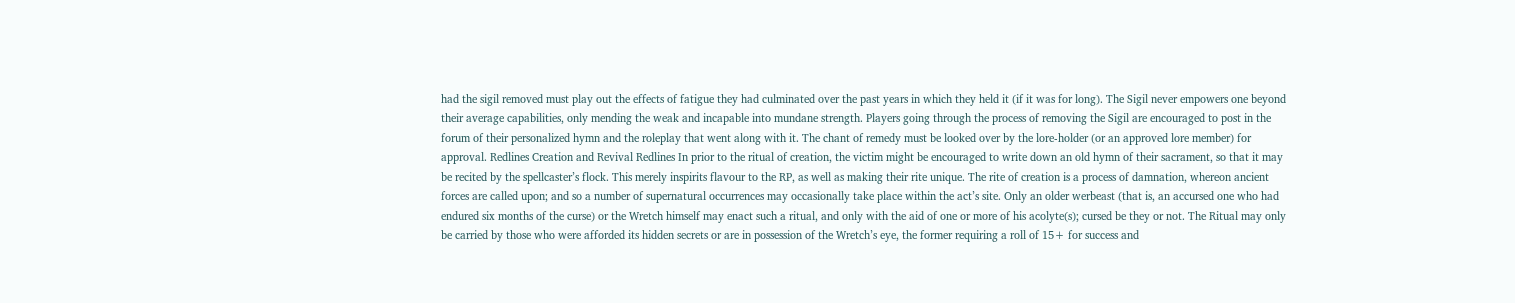had the sigil removed must play out the effects of fatigue they had culminated over the past years in which they held it (if it was for long). The Sigil never empowers one beyond their average capabilities, only mending the weak and incapable into mundane strength. Players going through the process of removing the Sigil are encouraged to post in the forum of their personalized hymn and the roleplay that went along with it. The chant of remedy must be looked over by the lore-holder (or an approved lore member) for approval. Redlines Creation and Revival Redlines In prior to the ritual of creation, the victim might be encouraged to write down an old hymn of their sacrament, so that it may be recited by the spellcaster’s flock. This merely inspirits flavour to the RP, as well as making their rite unique. The rite of creation is a process of damnation, whereon ancient forces are called upon; and so a number of supernatural occurrences may occasionally take place within the act’s site. Only an older werbeast (that is, an accursed one who had endured six months of the curse) or the Wretch himself may enact such a ritual, and only with the aid of one or more of his acolyte(s); cursed be they or not. The Ritual may only be carried by those who were afforded its hidden secrets or are in possession of the Wretch’s eye, the former requiring a roll of 15+ for success and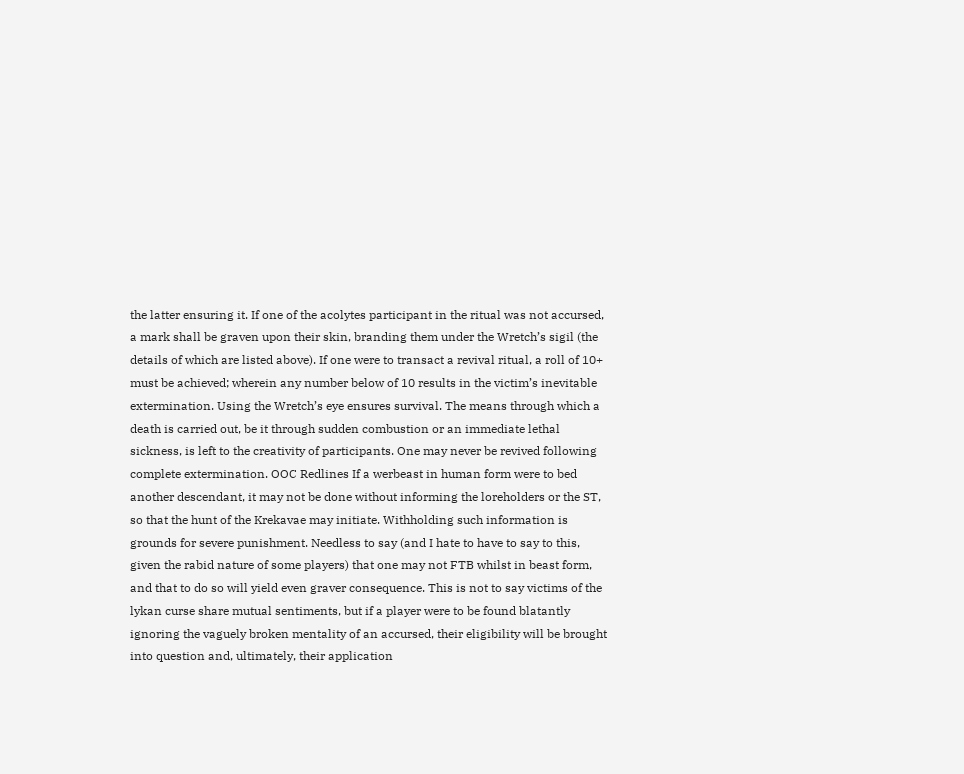the latter ensuring it. If one of the acolytes participant in the ritual was not accursed, a mark shall be graven upon their skin, branding them under the Wretch’s sigil (the details of which are listed above). If one were to transact a revival ritual, a roll of 10+ must be achieved; wherein any number below of 10 results in the victim’s inevitable extermination. Using the Wretch’s eye ensures survival. The means through which a death is carried out, be it through sudden combustion or an immediate lethal sickness, is left to the creativity of participants. One may never be revived following complete extermination. OOC Redlines If a werbeast in human form were to bed another descendant, it may not be done without informing the loreholders or the ST, so that the hunt of the Krekavae may initiate. Withholding such information is grounds for severe punishment. Needless to say (and I hate to have to say to this, given the rabid nature of some players) that one may not FTB whilst in beast form, and that to do so will yield even graver consequence. This is not to say victims of the lykan curse share mutual sentiments, but if a player were to be found blatantly ignoring the vaguely broken mentality of an accursed, their eligibility will be brought into question and, ultimately, their application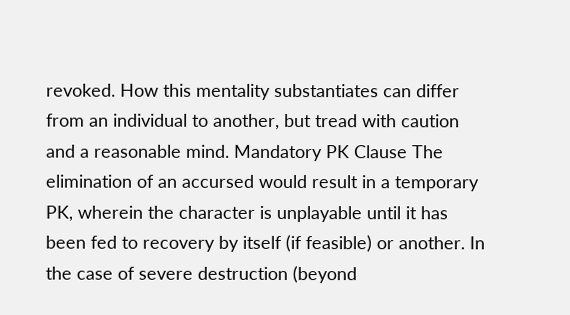revoked. How this mentality substantiates can differ from an individual to another, but tread with caution and a reasonable mind. Mandatory PK Clause The elimination of an accursed would result in a temporary PK, wherein the character is unplayable until it has been fed to recovery by itself (if feasible) or another. In the case of severe destruction (beyond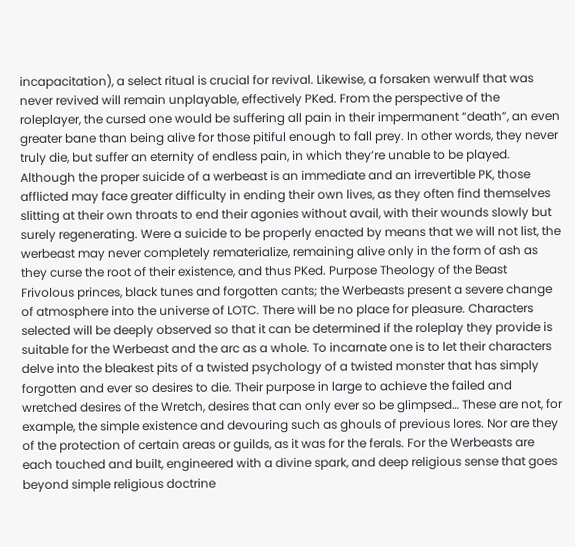incapacitation), a select ritual is crucial for revival. Likewise, a forsaken werwulf that was never revived will remain unplayable, effectively PKed. From the perspective of the roleplayer, the cursed one would be suffering all pain in their impermanent “death”, an even greater bane than being alive for those pitiful enough to fall prey. In other words, they never truly die, but suffer an eternity of endless pain, in which they’re unable to be played. Although the proper suicide of a werbeast is an immediate and an irrevertible PK, those afflicted may face greater difficulty in ending their own lives, as they often find themselves slitting at their own throats to end their agonies without avail, with their wounds slowly but surely regenerating. Were a suicide to be properly enacted by means that we will not list, the werbeast may never completely rematerialize, remaining alive only in the form of ash as they curse the root of their existence, and thus PKed. Purpose Theology of the Beast Frivolous princes, black tunes and forgotten cants; the Werbeasts present a severe change of atmosphere into the universe of LOTC. There will be no place for pleasure. Characters selected will be deeply observed so that it can be determined if the roleplay they provide is suitable for the Werbeast and the arc as a whole. To incarnate one is to let their characters delve into the bleakest pits of a twisted psychology of a twisted monster that has simply forgotten and ever so desires to die. Their purpose in large to achieve the failed and wretched desires of the Wretch, desires that can only ever so be glimpsed… These are not, for example, the simple existence and devouring such as ghouls of previous lores. Nor are they of the protection of certain areas or guilds, as it was for the ferals. For the Werbeasts are each touched and built, engineered with a divine spark, and deep religious sense that goes beyond simple religious doctrine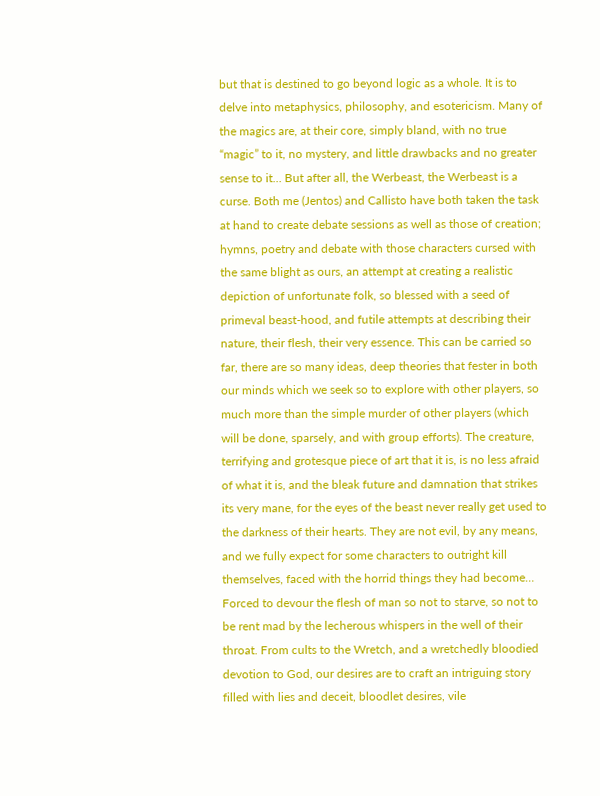but that is destined to go beyond logic as a whole. It is to delve into metaphysics, philosophy, and esotericism. Many of the magics are, at their core, simply bland, with no true “magic” to it, no mystery, and little drawbacks and no greater sense to it… But after all, the Werbeast, the Werbeast is a curse. Both me (Jentos) and Callisto have both taken the task at hand to create debate sessions as well as those of creation; hymns, poetry and debate with those characters cursed with the same blight as ours, an attempt at creating a realistic depiction of unfortunate folk, so blessed with a seed of primeval beast-hood, and futile attempts at describing their nature, their flesh, their very essence. This can be carried so far, there are so many ideas, deep theories that fester in both our minds which we seek so to explore with other players, so much more than the simple murder of other players (which will be done, sparsely, and with group efforts). The creature, terrifying and grotesque piece of art that it is, is no less afraid of what it is, and the bleak future and damnation that strikes its very mane, for the eyes of the beast never really get used to the darkness of their hearts. They are not evil, by any means, and we fully expect for some characters to outright kill themselves, faced with the horrid things they had become… Forced to devour the flesh of man so not to starve, so not to be rent mad by the lecherous whispers in the well of their throat. From cults to the Wretch, and a wretchedly bloodied devotion to God, our desires are to craft an intriguing story filled with lies and deceit, bloodlet desires, vile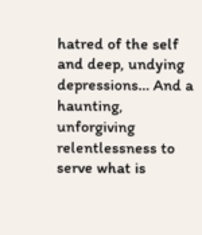hatred of the self and deep, undying depressions… And a haunting, unforgiving relentlessness to serve what is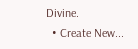Divine.
  • Create New...